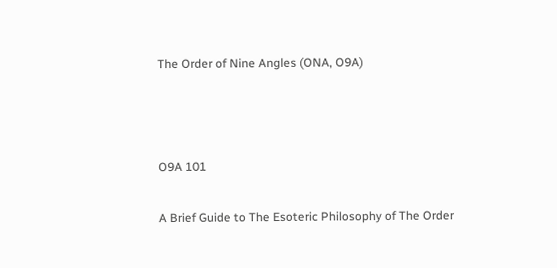The Order of Nine Angles (ONA, O9A)



O9A 101

A Brief Guide to The Esoteric Philosophy of The Order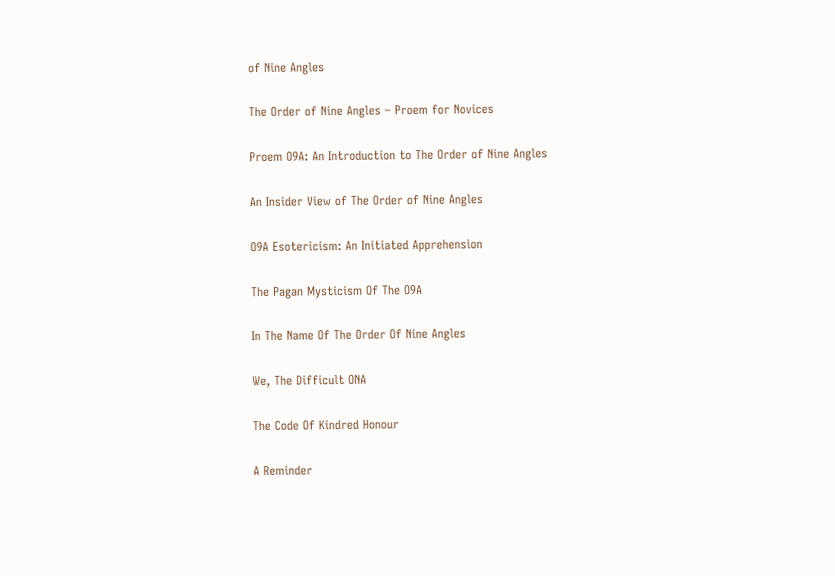of Nine Angles

The Order of Nine Angles – Proem for Novices

Proem O9A: An Introduction to The Order of Nine Angles

An Insider View of The Order of Nine Angles

O9A Esotericism: An Initiated Apprehension

The Pagan Mysticism Of The O9A

In The Name Of The Order Of Nine Angles

We, The Difficult ONA

The Code Of Kindred Honour

A Reminder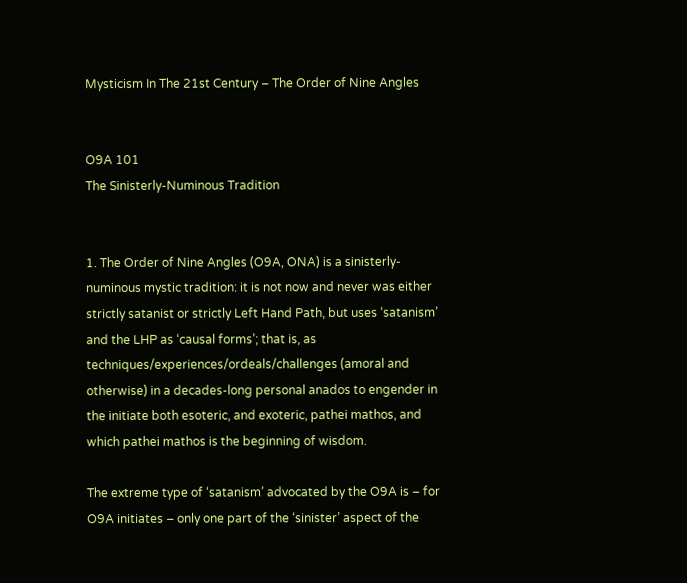Mysticism In The 21st Century – The Order of Nine Angles


O9A 101
The Sinisterly-Numinous Tradition


1. The Order of Nine Angles (O9A, ONA) is a sinisterly-numinous mystic tradition: it is not now and never was either strictly satanist or strictly Left Hand Path, but uses ‘satanism’ and the LHP as ‘causal forms’; that is, as techniques/experiences/ordeals/challenges (amoral and otherwise) in a decades-long personal anados to engender in the initiate both esoteric, and exoteric, pathei mathos, and which pathei mathos is the beginning of wisdom.

The extreme type of ‘satanism’ advocated by the O9A is – for O9A initiates – only one part of the ‘sinister’ aspect of the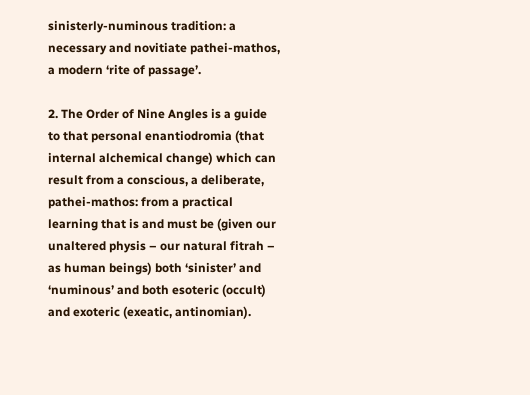sinisterly-numinous tradition: a necessary and novitiate pathei-mathos, a modern ‘rite of passage’.

2. The Order of Nine Angles is a guide to that personal enantiodromia (that internal alchemical change) which can result from a conscious, a deliberate, pathei-mathos: from a practical learning that is and must be (given our unaltered physis – our natural fitrah – as human beings) both ‘sinister’ and ‘numinous’ and both esoteric (occult) and exoteric (exeatic, antinomian).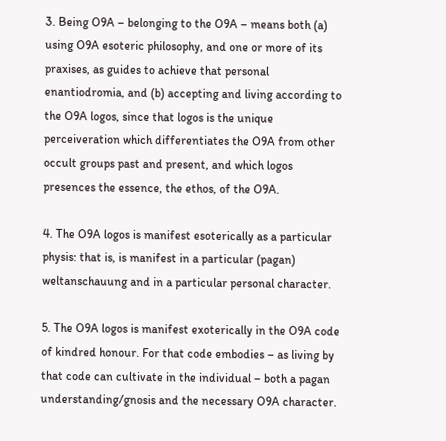3. Being O9A – belonging to the O9A – means both (a) using O9A esoteric philosophy, and one or more of its praxises, as guides to achieve that personal enantiodromia, and (b) accepting and living according to the O9A logos, since that logos is the unique perceiveration which differentiates the O9A from other occult groups past and present, and which logos presences the essence, the ethos, of the O9A.

4. The O9A logos is manifest esoterically as a particular physis: that is, is manifest in a particular (pagan) weltanschauung and in a particular personal character.

5. The O9A logos is manifest exoterically in the O9A code of kindred honour. For that code embodies – as living by that code can cultivate in the individual – both a pagan understanding/gnosis and the necessary O9A character.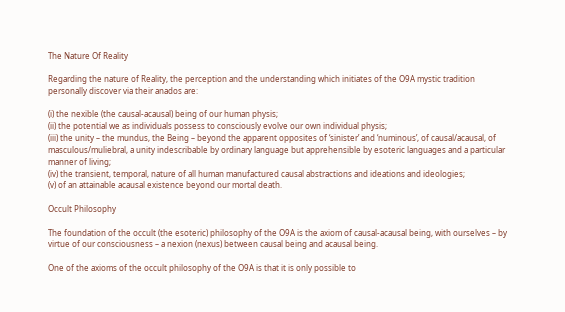The Nature Of Reality

Regarding the nature of Reality, the perception and the understanding which initiates of the O9A mystic tradition personally discover via their anados are:

(i) the nexible (the causal-acausal) being of our human physis;
(ii) the potential we as individuals possess to consciously evolve our own individual physis;
(iii) the unity – the mundus, the Being – beyond the apparent opposites of ‘sinister’ and ‘numinous’, of causal/acausal, of masculous/muliebral, a unity indescribable by ordinary language but apprehensible by esoteric languages and a particular manner of living;
(iv) the transient, temporal, nature of all human manufactured causal abstractions and ideations and ideologies;
(v) of an attainable acausal existence beyond our mortal death.

Occult Philosophy

The foundation of the occult (the esoteric) philosophy of the O9A is the axiom of causal-acausal being, with ourselves – by virtue of our consciousness – a nexion (nexus) between causal being and acausal being.

One of the axioms of the occult philosophy of the O9A is that it is only possible to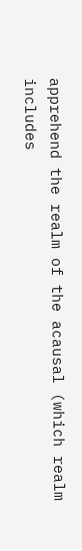apprehend the realm of the acausal (which realm includes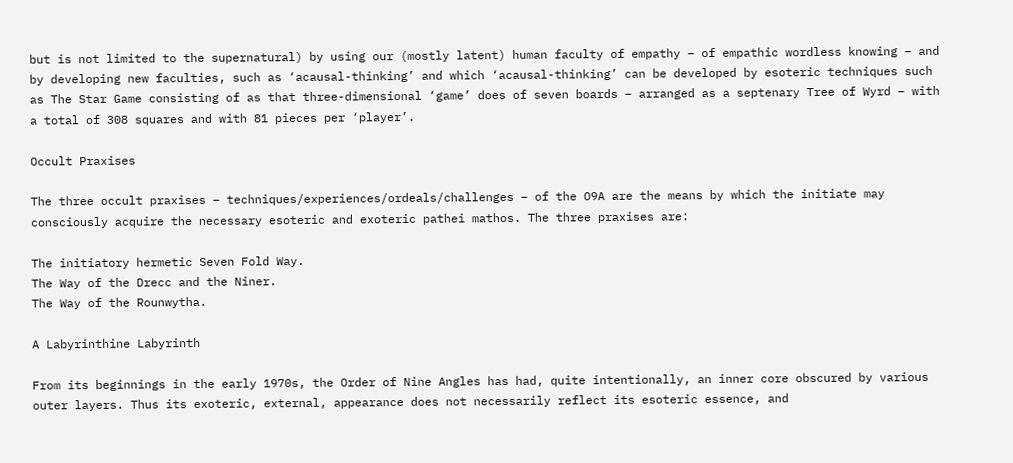but is not limited to the supernatural) by using our (mostly latent) human faculty of empathy – of empathic wordless knowing – and by developing new faculties, such as ‘acausal-thinking’ and which ‘acausal-thinking’ can be developed by esoteric techniques such as The Star Game consisting of as that three-dimensional ‘game’ does of seven boards – arranged as a septenary Tree of Wyrd – with a total of 308 squares and with 81 pieces per ‘player’.

Occult Praxises

The three occult praxises – techniques/experiences/ordeals/challenges – of the O9A are the means by which the initiate may consciously acquire the necessary esoteric and exoteric pathei mathos. The three praxises are:

The initiatory hermetic Seven Fold Way.
The Way of the Drecc and the Niner.
The Way of the Rounwytha.

A Labyrinthine Labyrinth

From its beginnings in the early 1970s, the Order of Nine Angles has had, quite intentionally, an inner core obscured by various outer layers. Thus its exoteric, external, appearance does not necessarily reflect its esoteric essence, and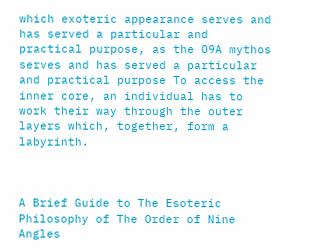which exoteric appearance serves and has served a particular and practical purpose, as the O9A mythos serves and has served a particular and practical purpose To access the inner core, an individual has to work their way through the outer layers which, together, form a labyrinth.



A Brief Guide to The Esoteric Philosophy of The Order of Nine Angles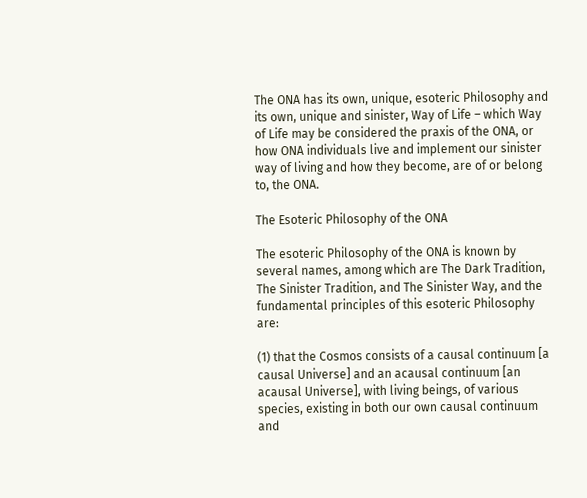The ONA has its own, unique, esoteric Philosophy and its own, unique and sinister, Way of Life – which Way of Life may be considered the praxis of the ONA, or how ONA individuals live and implement our sinister way of living and how they become, are of or belong to, the ONA.

The Esoteric Philosophy of the ONA

The esoteric Philosophy of the ONA is known by several names, among which are The Dark Tradition, The Sinister Tradition, and The Sinister Way, and the fundamental principles of this esoteric Philosophy are:

(1) that the Cosmos consists of a causal continuum [a causal Universe] and an acausal continuum [an acausal Universe], with living beings, of various species, existing in both our own causal continuum and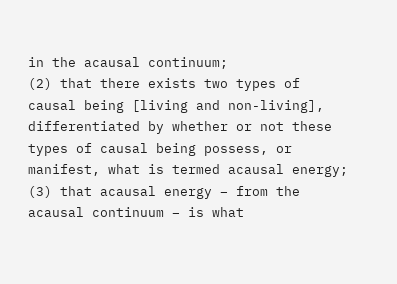in the acausal continuum;
(2) that there exists two types of causal being [living and non-living], differentiated by whether or not these types of causal being possess, or manifest, what is termed acausal energy;
(3) that acausal energy – from the acausal continuum – is what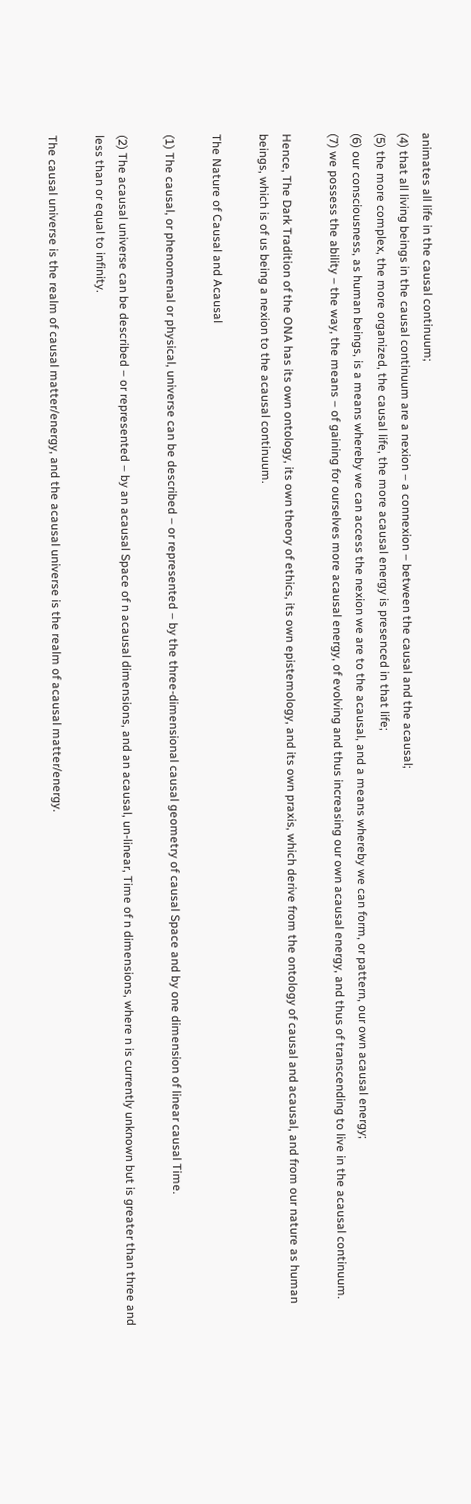animates all life in the causal continuum;
(4) that all living beings in the causal continuum are a nexion – a connexion – between the causal and the acausal;
(5) the more complex, the more organized, the causal life, the more acausal energy is presenced in that life;
(6) our consciousness, as human beings, is a means whereby we can access the nexion we are to the acausal, and a means whereby we can form, or pattern, our own acausal energy;
(7) we possess the ability – the way, the means – of gaining for ourselves more acausal energy, of evolving and thus increasing our own acausal energy, and thus of transcending to live in the acausal continuum.

Hence, The Dark Tradition of the ONA has its own ontology, its own theory of ethics, its own epistemology, and its own praxis, which derive from the ontology of causal and acausal, and from our nature as human beings, which is of us being a nexion to the acausal continuum.

The Nature of Causal and Acausal

(1) The causal, or phenomenal or physical, universe can be described – or represented – by the three-dimensional causal geometry of causal Space and by one dimension of linear causal Time.

(2) The acausal universe can be described – or represented – by an acausal Space of n acausal dimensions, and an acausal, un-linear, Time of n dimensions, where n is currently unknown but is greater than three and less than or equal to infinity.

The causal universe is the realm of causal matter/energy, and the acausal universe is the realm of acausal matter/energy.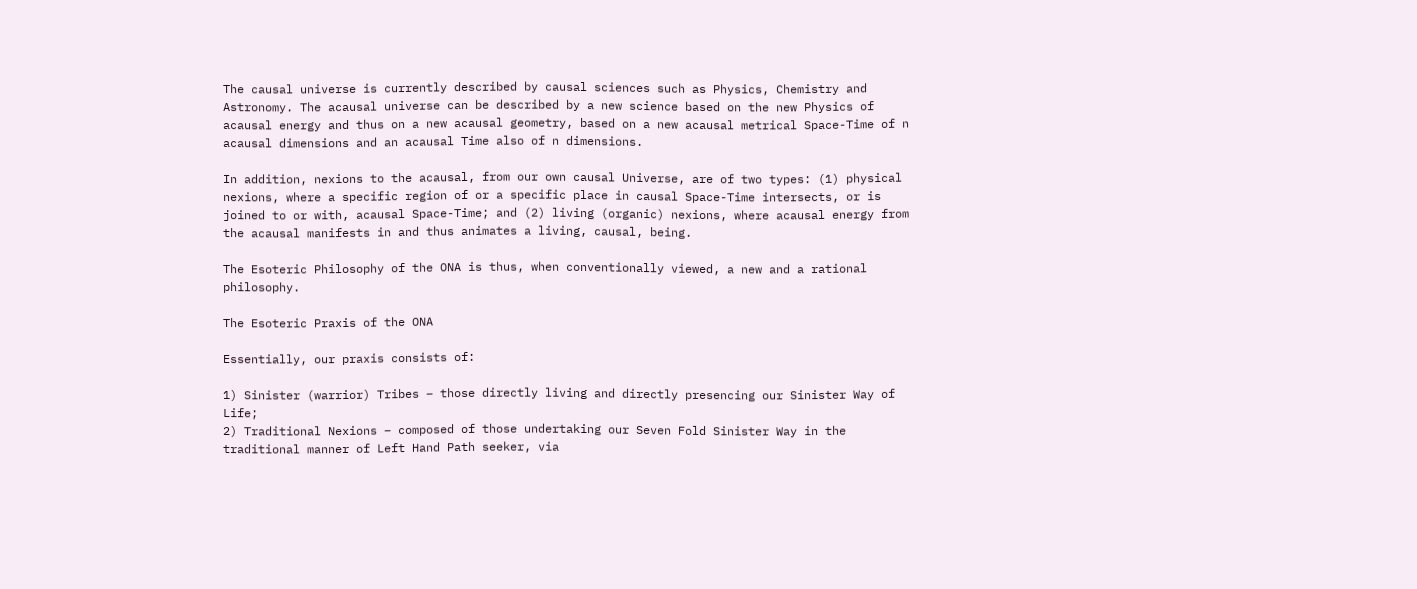The causal universe is currently described by causal sciences such as Physics, Chemistry and Astronomy. The acausal universe can be described by a new science based on the new Physics of acausal energy and thus on a new acausal geometry, based on a new acausal metrical Space-Time of n acausal dimensions and an acausal Time also of n dimensions.

In addition, nexions to the acausal, from our own causal Universe, are of two types: (1) physical nexions, where a specific region of or a specific place in causal Space-Time intersects, or is joined to or with, acausal Space-Time; and (2) living (organic) nexions, where acausal energy from the acausal manifests in and thus animates a living, causal, being.

The Esoteric Philosophy of the ONA is thus, when conventionally viewed, a new and a rational philosophy.

The Esoteric Praxis of the ONA

Essentially, our praxis consists of:

1) Sinister (warrior) Tribes – those directly living and directly presencing our Sinister Way of Life;
2) Traditional Nexions – composed of those undertaking our Seven Fold Sinister Way in the traditional manner of Left Hand Path seeker, via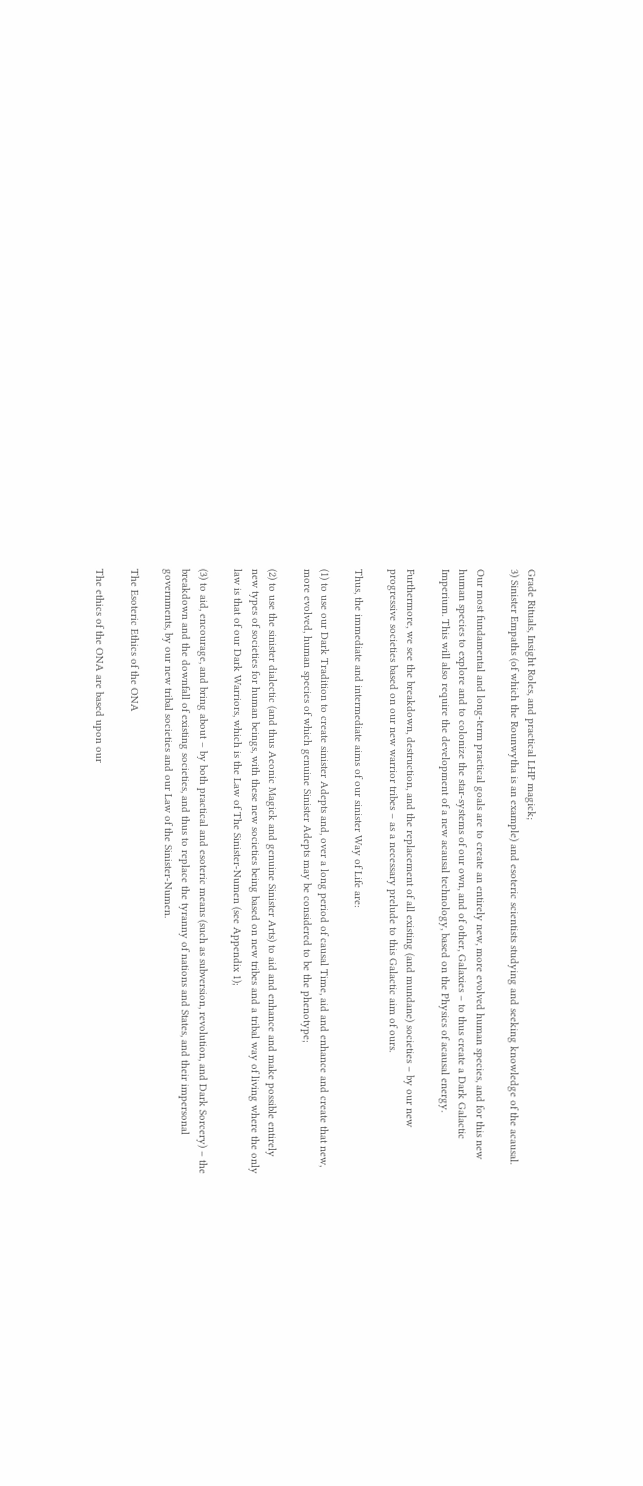Grade Rituals, Insight Roles, and practical LHP magick;
3) Sinister Empaths (of which the Rounwytha is an example) and esoteric scientists studying and seeking knowledge of the acausal.

Our most fundamental and long-term practical goals are to create an entirely new, more evolved human species, and for this new human species to explore and to colonize the star-systems of our own, and of other, Galaxies – to thus create a Dark Galactic Imperium. This will also require the development of a new acausal technology, based on the Physics of acausal energy.

Furthermore, we see the breakdown, destruction, and the replacement of all existing (and mundane) societies – by our new progressive societies based on our new warrior tribes – as a necessary prelude to this Galactic aim of ours.

Thus, the immediate and intermediate aims of our sinister Way of Life are:

(1) to use our Dark Tradition to create sinister Adepts and, over a long period of causal Time, aid and enhance and create that new, more evolved, human species of which genuine Sinister Adepts may be considered to be the phenotype;

(2) to use the sinister dialectic (and thus Aeonic Magick and genuine Sinister Arts) to aid and enhance and make possible entirely new types of societies for human beings, with these new societies being based on new tribes and a tribal way of living where the only law is that of our Dark Warriors, which is the Law of The Sinister-Numen (see Appendix 1);

(3) to aid, encourage, and bring about – by both practical and esoteric means (such as subversion, revolution, and Dark Sorcery) – the breakdown and the downfall of existing societies, and thus to replace the tyranny of nations and States, and their impersonal governments, by our new tribal societies and our Law of the Sinister-Numen.

The Esoteric Ethics of the ONA

The ethics of the ONA are based upon our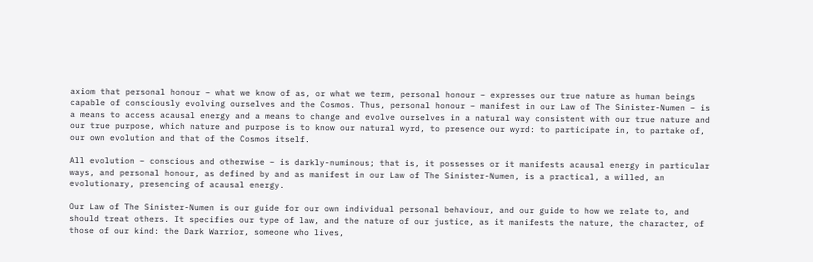axiom that personal honour – what we know of as, or what we term, personal honour – expresses our true nature as human beings capable of consciously evolving ourselves and the Cosmos. Thus, personal honour – manifest in our Law of The Sinister-Numen – is a means to access acausal energy and a means to change and evolve ourselves in a natural way consistent with our true nature and our true purpose, which nature and purpose is to know our natural wyrd, to presence our wyrd: to participate in, to partake of, our own evolution and that of the Cosmos itself.

All evolution – conscious and otherwise – is darkly-numinous; that is, it possesses or it manifests acausal energy in particular ways, and personal honour, as defined by and as manifest in our Law of The Sinister-Numen, is a practical, a willed, an evolutionary, presencing of acausal energy.

Our Law of The Sinister-Numen is our guide for our own individual personal behaviour, and our guide to how we relate to, and should treat others. It specifies our type of law, and the nature of our justice, as it manifests the nature, the character, of those of our kind: the Dark Warrior, someone who lives,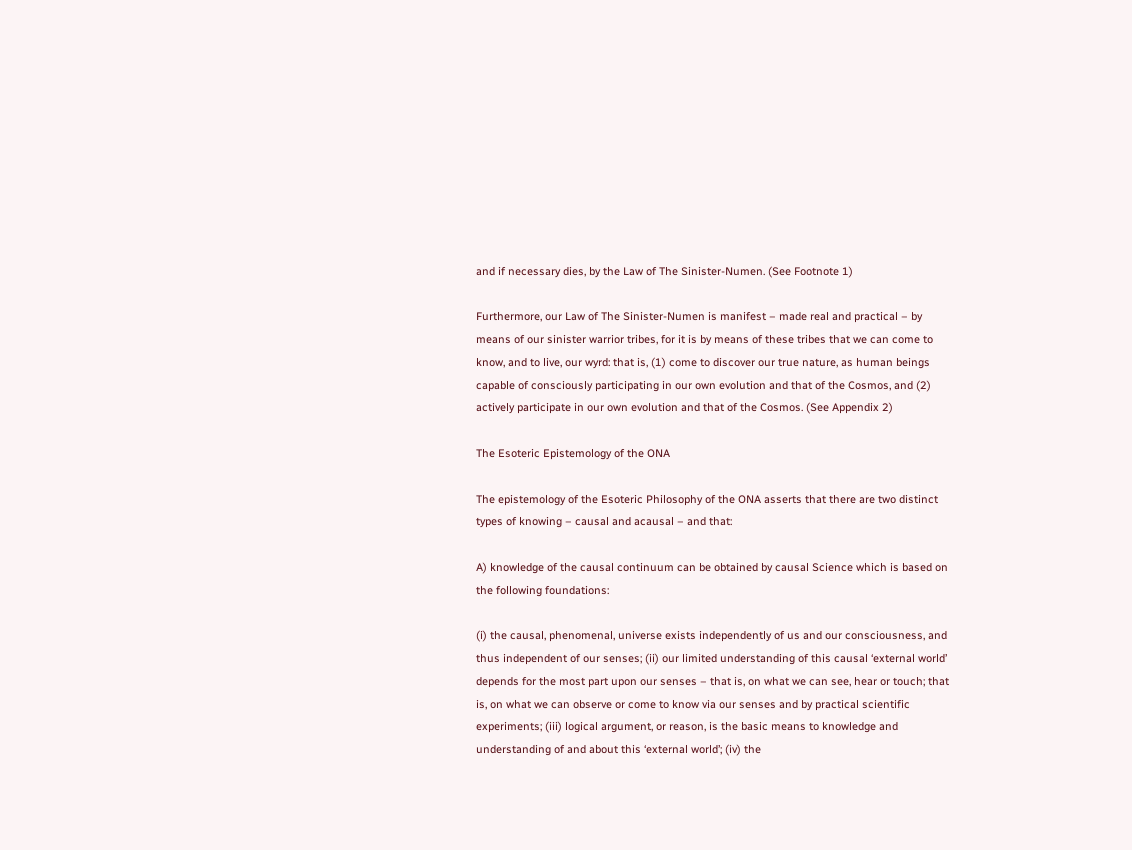and if necessary dies, by the Law of The Sinister-Numen. (See Footnote 1)

Furthermore, our Law of The Sinister-Numen is manifest – made real and practical – by means of our sinister warrior tribes, for it is by means of these tribes that we can come to know, and to live, our wyrd: that is, (1) come to discover our true nature, as human beings capable of consciously participating in our own evolution and that of the Cosmos, and (2) actively participate in our own evolution and that of the Cosmos. (See Appendix 2)

The Esoteric Epistemology of the ONA

The epistemology of the Esoteric Philosophy of the ONA asserts that there are two distinct types of knowing – causal and acausal – and that:

A) knowledge of the causal continuum can be obtained by causal Science which is based on the following foundations:

(i) the causal, phenomenal, universe exists independently of us and our consciousness, and thus independent of our senses; (ii) our limited understanding of this causal ‘external world’ depends for the most part upon our senses – that is, on what we can see, hear or touch; that is, on what we can observe or come to know via our senses and by practical scientific experiments; (iii) logical argument, or reason, is the basic means to knowledge and understanding of and about this ‘external world’; (iv) the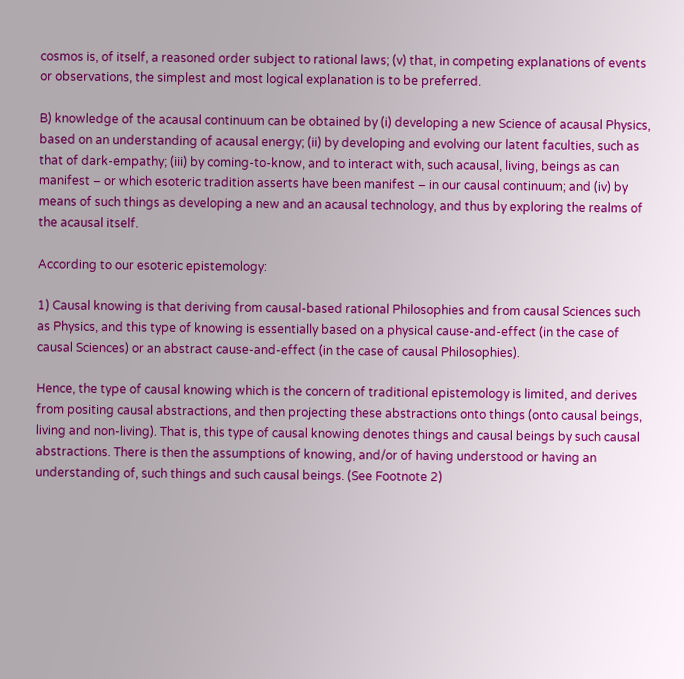cosmos is, of itself, a reasoned order subject to rational laws; (v) that, in competing explanations of events or observations, the simplest and most logical explanation is to be preferred.

B) knowledge of the acausal continuum can be obtained by (i) developing a new Science of acausal Physics, based on an understanding of acausal energy; (ii) by developing and evolving our latent faculties, such as that of dark-empathy; (iii) by coming-to-know, and to interact with, such acausal, living, beings as can manifest – or which esoteric tradition asserts have been manifest – in our causal continuum; and (iv) by means of such things as developing a new and an acausal technology, and thus by exploring the realms of the acausal itself.

According to our esoteric epistemology:

1) Causal knowing is that deriving from causal-based rational Philosophies and from causal Sciences such as Physics, and this type of knowing is essentially based on a physical cause-and-effect (in the case of causal Sciences) or an abstract cause-and-effect (in the case of causal Philosophies).

Hence, the type of causal knowing which is the concern of traditional epistemology is limited, and derives from positing causal abstractions, and then projecting these abstractions onto things (onto causal beings, living and non-living). That is, this type of causal knowing denotes things and causal beings by such causal abstractions. There is then the assumptions of knowing, and/or of having understood or having an understanding of, such things and such causal beings. (See Footnote 2)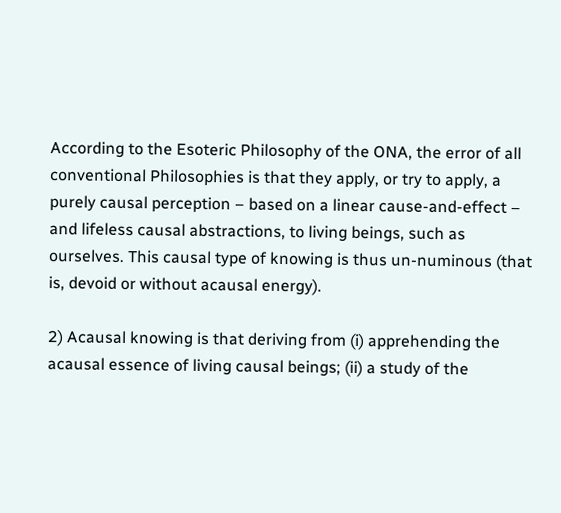According to the Esoteric Philosophy of the ONA, the error of all conventional Philosophies is that they apply, or try to apply, a purely causal perception – based on a linear cause-and-effect – and lifeless causal abstractions, to living beings, such as ourselves. This causal type of knowing is thus un-numinous (that is, devoid or without acausal energy).

2) Acausal knowing is that deriving from (i) apprehending the acausal essence of living causal beings; (ii) a study of the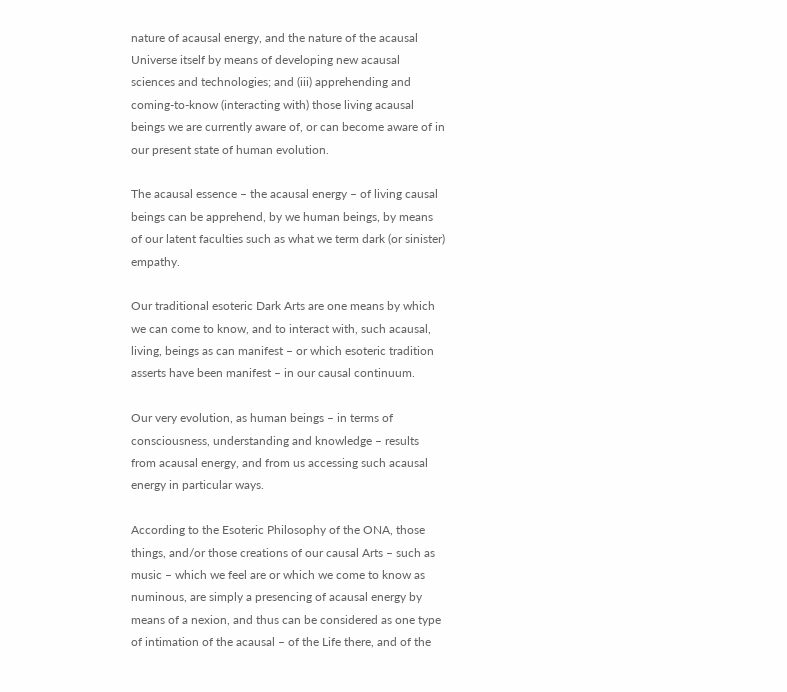nature of acausal energy, and the nature of the acausal Universe itself by means of developing new acausal sciences and technologies; and (iii) apprehending and coming-to-know (interacting with) those living acausal beings we are currently aware of, or can become aware of in our present state of human evolution.

The acausal essence – the acausal energy – of living causal beings can be apprehend, by we human beings, by means of our latent faculties such as what we term dark (or sinister) empathy.

Our traditional esoteric Dark Arts are one means by which we can come to know, and to interact with, such acausal, living, beings as can manifest – or which esoteric tradition asserts have been manifest – in our causal continuum.

Our very evolution, as human beings – in terms of consciousness, understanding and knowledge – results from acausal energy, and from us accessing such acausal energy in particular ways.

According to the Esoteric Philosophy of the ONA, those things, and/or those creations of our causal Arts – such as music – which we feel are or which we come to know as numinous, are simply a presencing of acausal energy by means of a nexion, and thus can be considered as one type of intimation of the acausal – of the Life there, and of the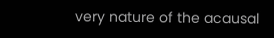very nature of the acausal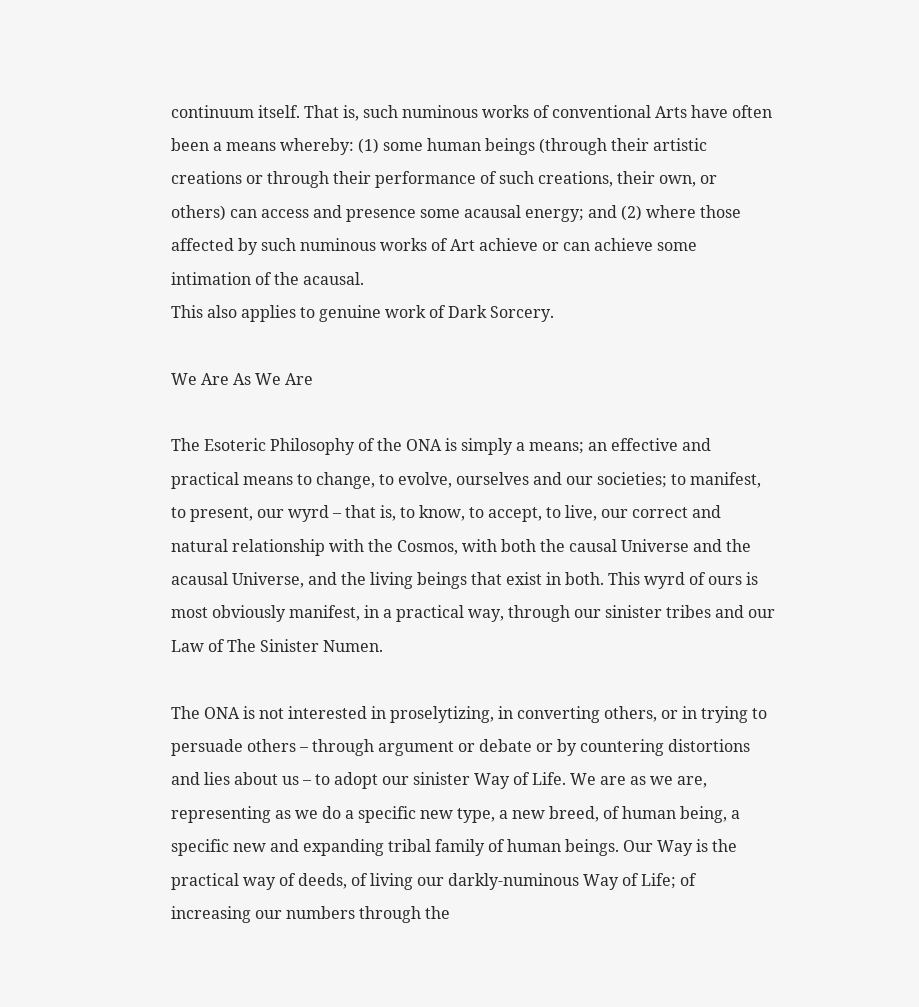continuum itself. That is, such numinous works of conventional Arts have often been a means whereby: (1) some human beings (through their artistic creations or through their performance of such creations, their own, or others) can access and presence some acausal energy; and (2) where those affected by such numinous works of Art achieve or can achieve some intimation of the acausal.
This also applies to genuine work of Dark Sorcery.

We Are As We Are

The Esoteric Philosophy of the ONA is simply a means; an effective and practical means to change, to evolve, ourselves and our societies; to manifest, to present, our wyrd – that is, to know, to accept, to live, our correct and natural relationship with the Cosmos, with both the causal Universe and the acausal Universe, and the living beings that exist in both. This wyrd of ours is most obviously manifest, in a practical way, through our sinister tribes and our
Law of The Sinister Numen.

The ONA is not interested in proselytizing, in converting others, or in trying to persuade others – through argument or debate or by countering distortions and lies about us – to adopt our sinister Way of Life. We are as we are, representing as we do a specific new type, a new breed, of human being, a specific new and expanding tribal family of human beings. Our Way is the practical way of deeds, of living our darkly-numinous Way of Life; of increasing our numbers through the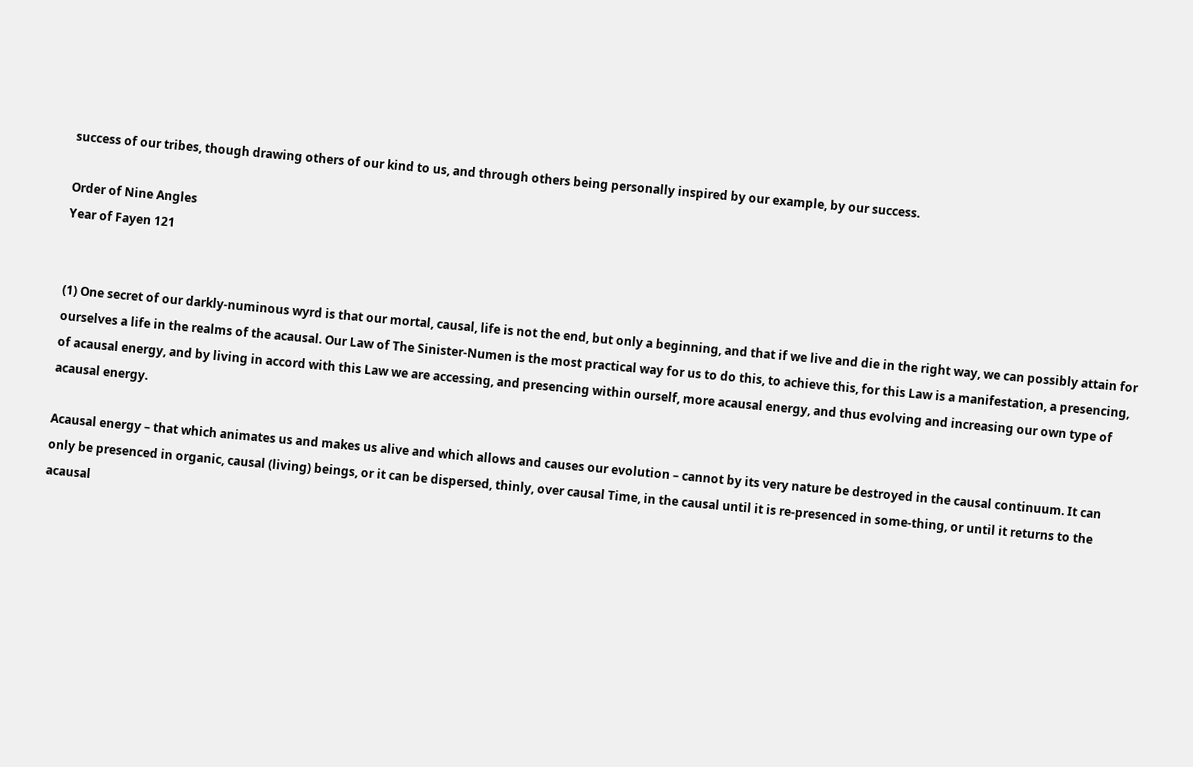success of our tribes, though drawing others of our kind to us, and through others being personally inspired by our example, by our success.

Order of Nine Angles
Year of Fayen 121


(1) One secret of our darkly-numinous wyrd is that our mortal, causal, life is not the end, but only a beginning, and that if we live and die in the right way, we can possibly attain for ourselves a life in the realms of the acausal. Our Law of The Sinister-Numen is the most practical way for us to do this, to achieve this, for this Law is a manifestation, a presencing, of acausal energy, and by living in accord with this Law we are accessing, and presencing within ourself, more acausal energy, and thus evolving and increasing our own type of acausal energy.

Acausal energy – that which animates us and makes us alive and which allows and causes our evolution – cannot by its very nature be destroyed in the causal continuum. It can only be presenced in organic, causal (living) beings, or it can be dispersed, thinly, over causal Time, in the causal until it is re-presenced in some-thing, or until it returns to the acausal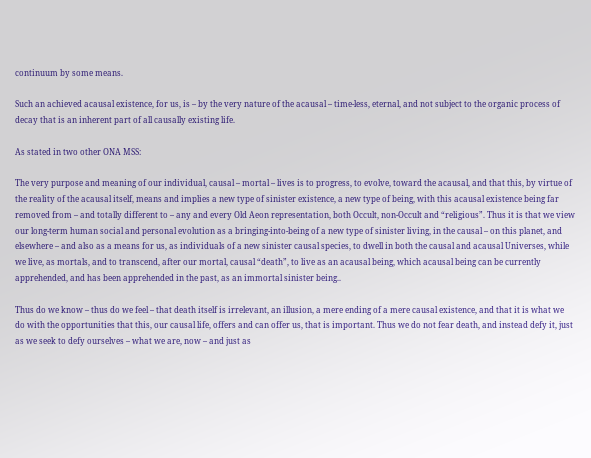continuum by some means.

Such an achieved acausal existence, for us, is – by the very nature of the acausal – time-less, eternal, and not subject to the organic process of decay that is an inherent part of all causally existing life.

As stated in two other ONA MSS:

The very purpose and meaning of our individual, causal – mortal – lives is to progress, to evolve, toward the acausal, and that this, by virtue of the reality of the acausal itself, means and implies a new type of sinister existence, a new type of being, with this acausal existence being far removed from – and totally different to – any and every Old Aeon representation, both Occult, non-Occult and “religious”. Thus it is that we view our long-term human social and personal evolution as a bringing-into-being of a new type of sinister living, in the causal – on this planet, and elsewhere – and also as a means for us, as individuals of a new sinister causal species, to dwell in both the causal and acausal Universes, while we live, as mortals, and to transcend, after our mortal, causal “death”, to live as an acausal being, which acausal being can be currently apprehended, and has been apprehended in the past, as an immortal sinister being..

Thus do we know – thus do we feel – that death itself is irrelevant, an illusion, a mere ending of a mere causal existence, and that it is what we do with the opportunities that this, our causal life, offers and can offer us, that is important. Thus we do not fear death, and instead defy it, just as we seek to defy ourselves – what we are, now – and just as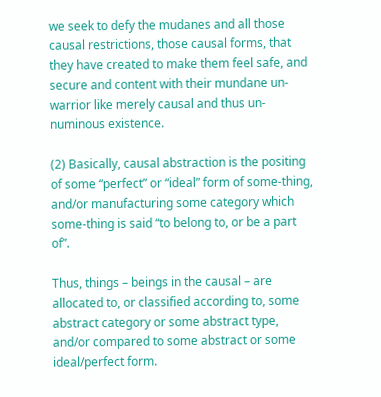we seek to defy the mudanes and all those causal restrictions, those causal forms, that they have created to make them feel safe, and secure and content with their mundane un-warrior like merely causal and thus un-numinous existence.

(2) Basically, causal abstraction is the positing of some “perfect” or “ideal” form of some-thing, and/or manufacturing some category which some-thing is said “to belong to, or be a part of”.

Thus, things – beings in the causal – are allocated to, or classified according to, some abstract category or some abstract type, and/or compared to some abstract or some ideal/perfect form.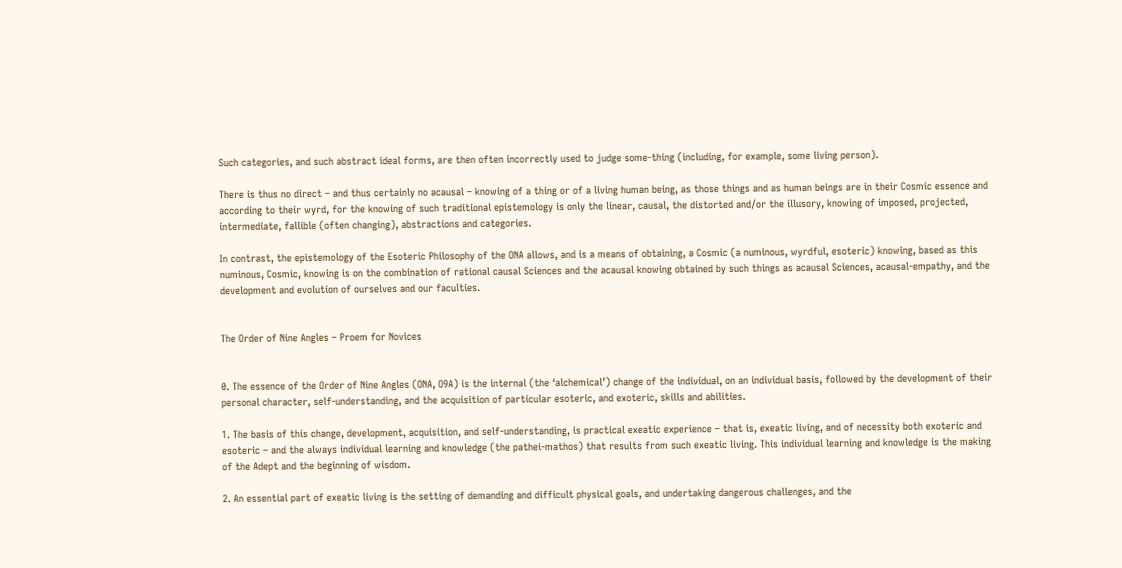Such categories, and such abstract ideal forms, are then often incorrectly used to judge some-thing (including, for example, some living person).

There is thus no direct – and thus certainly no acausal – knowing of a thing or of a living human being, as those things and as human beings are in their Cosmic essence and according to their wyrd, for the knowing of such traditional epistemology is only the linear, causal, the distorted and/or the illusory, knowing of imposed, projected, intermediate, fallible (often changing), abstractions and categories.

In contrast, the epistemology of the Esoteric Philosophy of the ONA allows, and is a means of obtaining, a Cosmic (a numinous, wyrdful, esoteric) knowing, based as this numinous, Cosmic, knowing is on the combination of rational causal Sciences and the acausal knowing obtained by such things as acausal Sciences, acausal-empathy, and the development and evolution of ourselves and our faculties.


The Order of Nine Angles – Proem for Novices


0. The essence of the Order of Nine Angles (ONA, O9A) is the internal (the ‘alchemical’) change of the individual, on an individual basis, followed by the development of their personal character, self-understanding, and the acquisition of particular esoteric, and exoteric, skills and abilities.

1. The basis of this change, development, acquisition, and self-understanding, is practical exeatic experience – that is, exeatic living, and of necessity both exoteric and esoteric – and the always individual learning and knowledge (the pathei-mathos) that results from such exeatic living. This individual learning and knowledge is the making of the Adept and the beginning of wisdom.

2. An essential part of exeatic living is the setting of demanding and difficult physical goals, and undertaking dangerous challenges, and the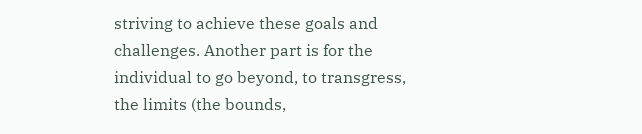striving to achieve these goals and challenges. Another part is for the individual to go beyond, to transgress, the limits (the bounds,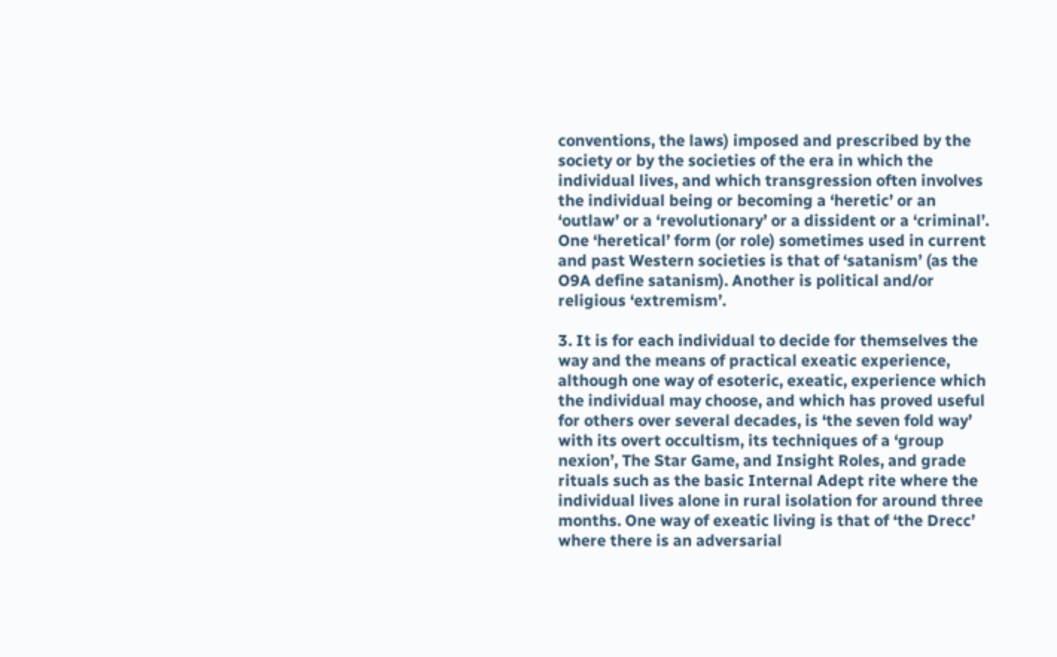conventions, the laws) imposed and prescribed by the society or by the societies of the era in which the individual lives, and which transgression often involves the individual being or becoming a ‘heretic’ or an ‘outlaw’ or a ‘revolutionary’ or a dissident or a ‘criminal’. One ‘heretical’ form (or role) sometimes used in current and past Western societies is that of ‘satanism’ (as the O9A define satanism). Another is political and/or religious ‘extremism’.

3. It is for each individual to decide for themselves the way and the means of practical exeatic experience, although one way of esoteric, exeatic, experience which the individual may choose, and which has proved useful for others over several decades, is ‘the seven fold way’ with its overt occultism, its techniques of a ‘group nexion’, The Star Game, and Insight Roles, and grade rituals such as the basic Internal Adept rite where the individual lives alone in rural isolation for around three months. One way of exeatic living is that of ‘the Drecc’ where there is an adversarial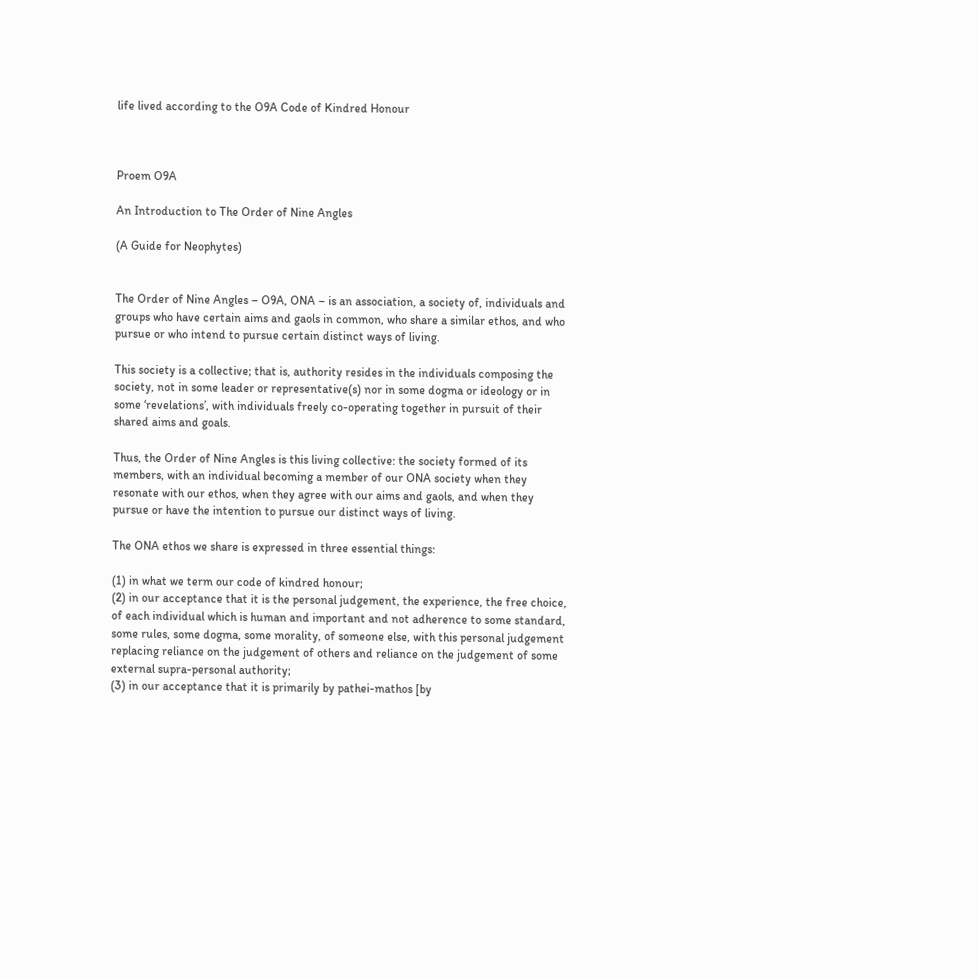life lived according to the O9A Code of Kindred Honour



Proem O9A

An Introduction to The Order of Nine Angles

(A Guide for Neophytes)


The Order of Nine Angles – O9A, ONA – is an association, a society of, individuals and groups who have certain aims and gaols in common, who share a similar ethos, and who pursue or who intend to pursue certain distinct ways of living.

This society is a collective; that is, authority resides in the individuals composing the society, not in some leader or representative(s) nor in some dogma or ideology or in some ‘revelations’, with individuals freely co-operating together in pursuit of their shared aims and goals.

Thus, the Order of Nine Angles is this living collective: the society formed of its members, with an individual becoming a member of our ONA society when they resonate with our ethos, when they agree with our aims and gaols, and when they pursue or have the intention to pursue our distinct ways of living.

The ONA ethos we share is expressed in three essential things:

(1) in what we term our code of kindred honour;
(2) in our acceptance that it is the personal judgement, the experience, the free choice, of each individual which is human and important and not adherence to some standard, some rules, some dogma, some morality, of someone else, with this personal judgement replacing reliance on the judgement of others and reliance on the judgement of some external supra-personal authority;
(3) in our acceptance that it is primarily by pathei-mathos [by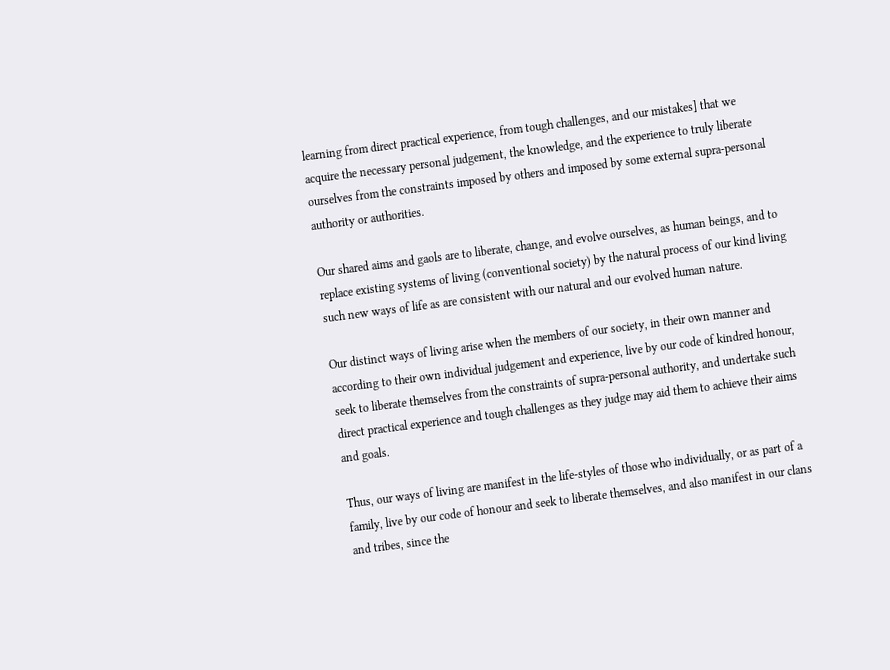learning from direct practical experience, from tough challenges, and our mistakes] that we acquire the necessary personal judgement, the knowledge, and the experience to truly liberate ourselves from the constraints imposed by others and imposed by some external supra-personal authority or authorities.

Our shared aims and gaols are to liberate, change, and evolve ourselves, as human beings, and to replace existing systems of living (conventional society) by the natural process of our kind living such new ways of life as are consistent with our natural and our evolved human nature.

Our distinct ways of living arise when the members of our society, in their own manner and according to their own individual judgement and experience, live by our code of kindred honour, seek to liberate themselves from the constraints of supra-personal authority, and undertake such direct practical experience and tough challenges as they judge may aid them to achieve their aims and goals.

Thus, our ways of living are manifest in the life-styles of those who individually, or as part of a family, live by our code of honour and seek to liberate themselves, and also manifest in our clans and tribes, since the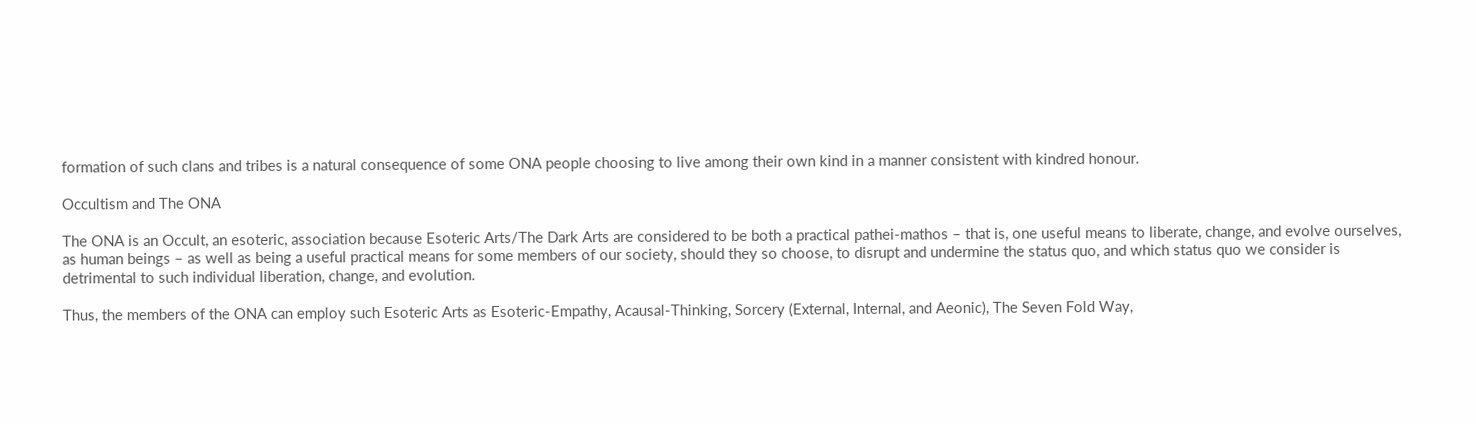formation of such clans and tribes is a natural consequence of some ONA people choosing to live among their own kind in a manner consistent with kindred honour.

Occultism and The ONA

The ONA is an Occult, an esoteric, association because Esoteric Arts/The Dark Arts are considered to be both a practical pathei-mathos – that is, one useful means to liberate, change, and evolve ourselves, as human beings – as well as being a useful practical means for some members of our society, should they so choose, to disrupt and undermine the status quo, and which status quo we consider is detrimental to such individual liberation, change, and evolution.

Thus, the members of the ONA can employ such Esoteric Arts as Esoteric-Empathy, Acausal-Thinking, Sorcery (External, Internal, and Aeonic), The Seven Fold Way,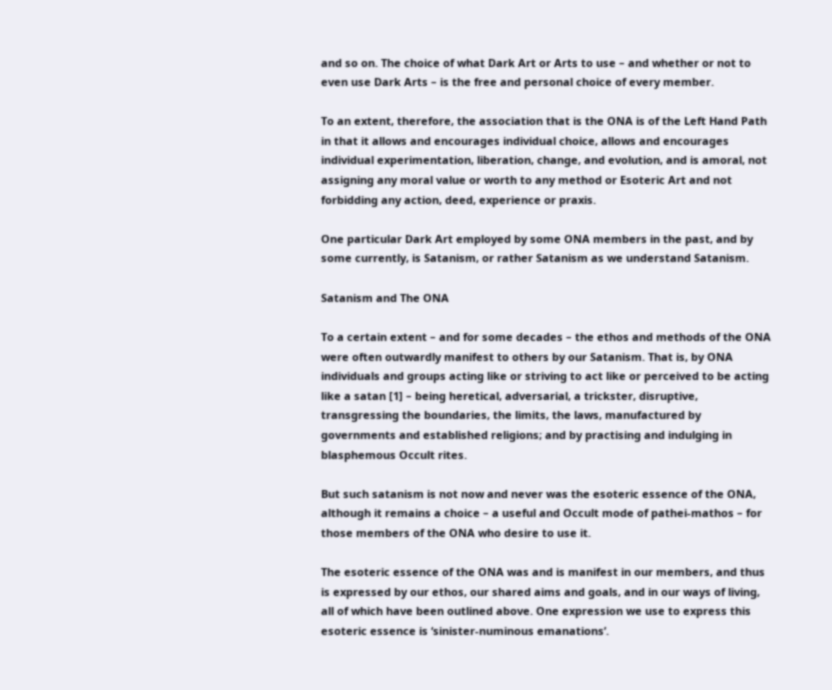and so on. The choice of what Dark Art or Arts to use – and whether or not to even use Dark Arts – is the free and personal choice of every member.

To an extent, therefore, the association that is the ONA is of the Left Hand Path in that it allows and encourages individual choice, allows and encourages individual experimentation, liberation, change, and evolution, and is amoral, not assigning any moral value or worth to any method or Esoteric Art and not forbidding any action, deed, experience or praxis.

One particular Dark Art employed by some ONA members in the past, and by some currently, is Satanism, or rather Satanism as we understand Satanism.

Satanism and The ONA

To a certain extent – and for some decades – the ethos and methods of the ONA were often outwardly manifest to others by our Satanism. That is, by ONA individuals and groups acting like or striving to act like or perceived to be acting like a satan [1] – being heretical, adversarial, a trickster, disruptive, transgressing the boundaries, the limits, the laws, manufactured by governments and established religions; and by practising and indulging in blasphemous Occult rites.

But such satanism is not now and never was the esoteric essence of the ONA, although it remains a choice – a useful and Occult mode of pathei-mathos – for those members of the ONA who desire to use it.

The esoteric essence of the ONA was and is manifest in our members, and thus is expressed by our ethos, our shared aims and goals, and in our ways of living, all of which have been outlined above. One expression we use to express this esoteric essence is ‘sinister-numinous emanations’.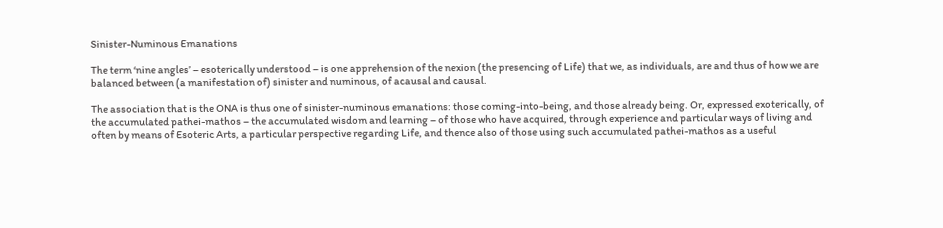Sinister-Numinous Emanations

The term ‘nine angles’ – esoterically understood – is one apprehension of the nexion (the presencing of Life) that we, as individuals, are and thus of how we are balanced between (a manifestation of) sinister and numinous, of acausal and causal.

The association that is the ONA is thus one of sinister-numinous emanations: those coming-into-being, and those already being. Or, expressed exoterically, of the accumulated pathei-mathos – the accumulated wisdom and learning – of those who have acquired, through experience and particular ways of living and often by means of Esoteric Arts, a particular perspective regarding Life, and thence also of those using such accumulated pathei-mathos as a useful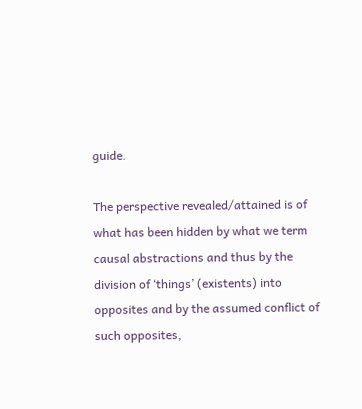guide.

The perspective revealed/attained is of what has been hidden by what we term causal abstractions and thus by the division of ‘things’ (existents) into opposites and by the assumed conflict of such opposites,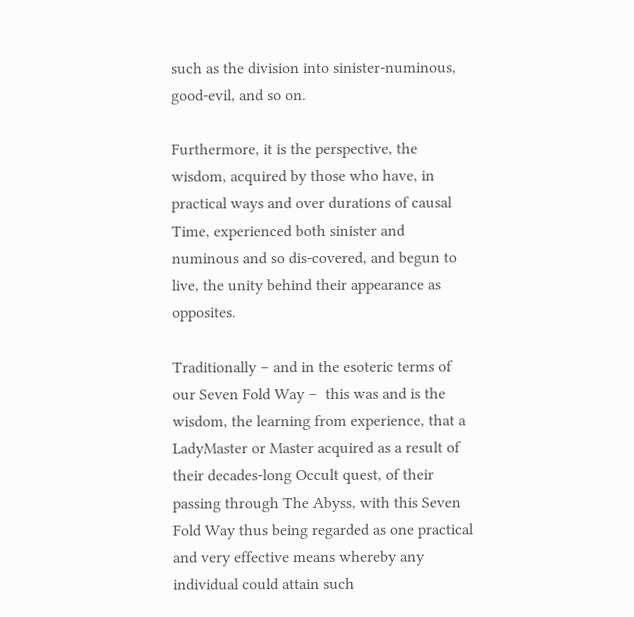such as the division into sinister-numinous, good-evil, and so on.

Furthermore, it is the perspective, the wisdom, acquired by those who have, in practical ways and over durations of causal Time, experienced both sinister and numinous and so dis-covered, and begun to live, the unity behind their appearance as opposites.

Traditionally – and in the esoteric terms of our Seven Fold Way –  this was and is the wisdom, the learning from experience, that a LadyMaster or Master acquired as a result of their decades-long Occult quest, of their passing through The Abyss, with this Seven Fold Way thus being regarded as one practical and very effective means whereby any individual could attain such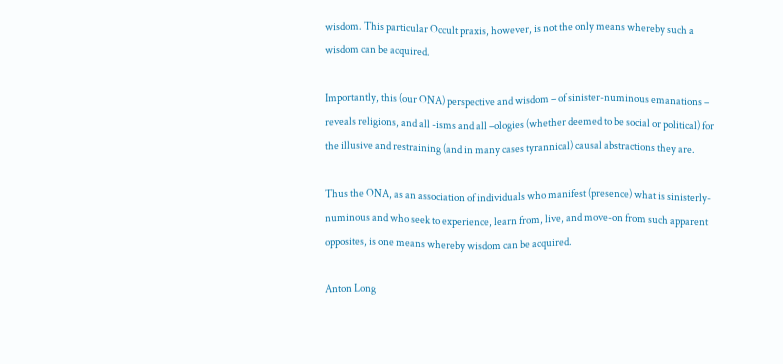wisdom. This particular Occult praxis, however, is not the only means whereby such a wisdom can be acquired.

Importantly, this (our ONA) perspective and wisdom – of sinister-numinous emanations – reveals religions, and all -isms and all –ologies (whether deemed to be social or political) for the illusive and restraining (and in many cases tyrannical) causal abstractions they are.

Thus the ONA, as an association of individuals who manifest (presence) what is sinisterly-numinous and who seek to experience, learn from, live, and move-on from such apparent opposites, is one means whereby wisdom can be acquired.

Anton Long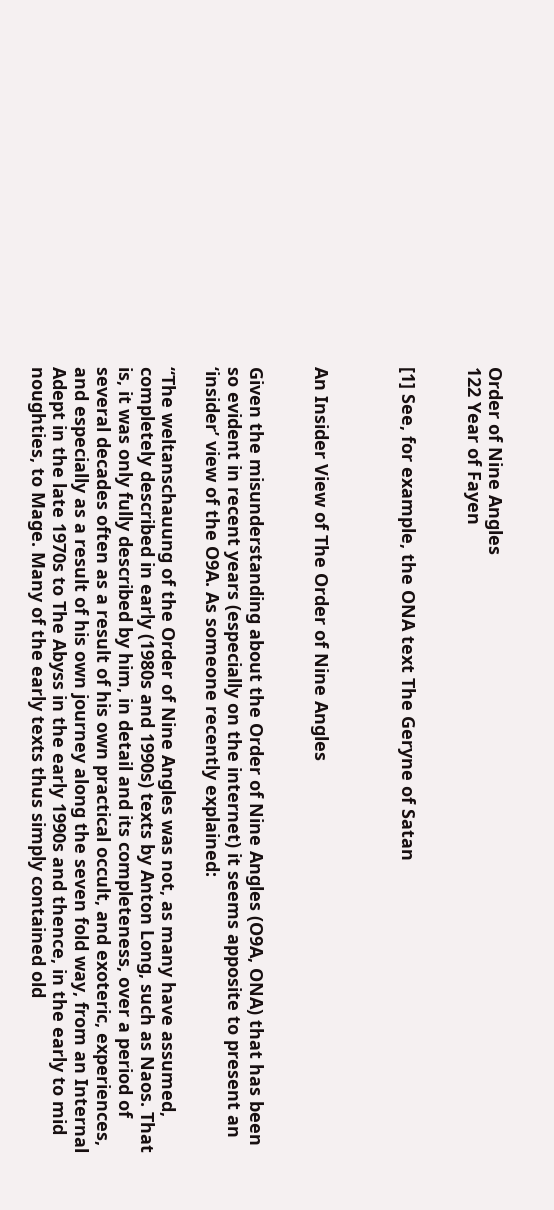Order of Nine Angles
122 Year of Fayen


[1] See, for example, the ONA text The Geryne of Satan



An Insider View of The Order of Nine Angles


Given the misunderstanding about the Order of Nine Angles (O9A, ONA) that has been so evident in recent years (especially on the internet) it seems apposite to present an ‘insider’ view of the O9A. As someone recently explained:

“The weltanschauung of the Order of Nine Angles was not, as many have assumed, completely described in early (1980s and 1990s) texts by Anton Long, such as Naos. That is, it was only fully described by him, in detail and its completeness, over a period of several decades often as a result of his own practical occult, and exoteric, experiences, and especially as a result of his own journey along the seven fold way, from an Internal Adept in the late 1970s to The Abyss in the early 1990s and thence, in the early to mid noughties, to Mage. Many of the early texts thus simply contained old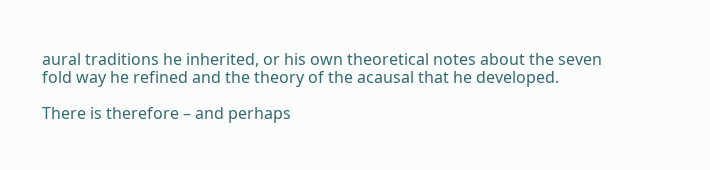aural traditions he inherited, or his own theoretical notes about the seven fold way he refined and the theory of the acausal that he developed.

There is therefore – and perhaps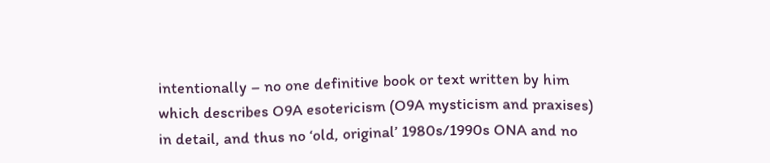intentionally – no one definitive book or text written by him which describes O9A esotericism (O9A mysticism and praxises) in detail, and thus no ‘old, original’ 1980s/1990s ONA and no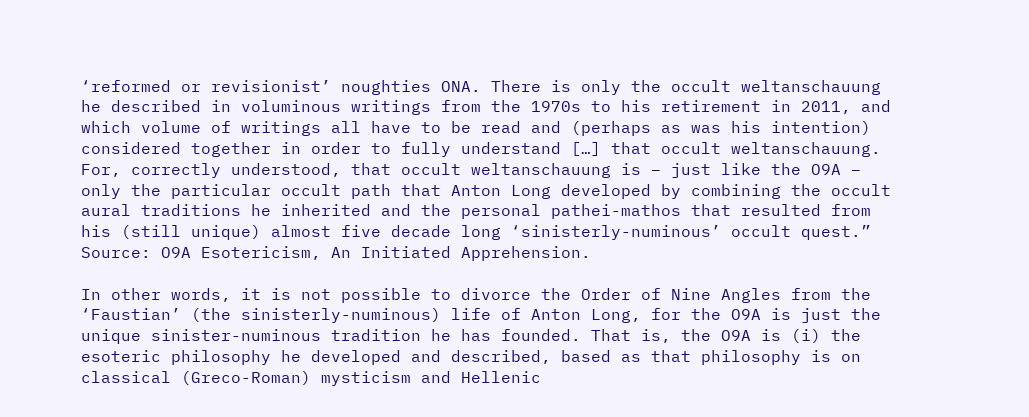‘reformed or revisionist’ noughties ONA. There is only the occult weltanschauung he described in voluminous writings from the 1970s to his retirement in 2011, and which volume of writings all have to be read and (perhaps as was his intention) considered together in order to fully understand […] that occult weltanschauung. For, correctly understood, that occult weltanschauung is – just like the O9A – only the particular occult path that Anton Long developed by combining the occult aural traditions he inherited and the personal pathei-mathos that resulted from his (still unique) almost five decade long ‘sinisterly-numinous’ occult quest.” Source: O9A Esotericism, An Initiated Apprehension.

In other words, it is not possible to divorce the Order of Nine Angles from the ‘Faustian’ (the sinisterly-numinous) life of Anton Long, for the O9A is just the unique sinister-numinous tradition he has founded. That is, the O9A is (i) the esoteric philosophy he developed and described, based as that philosophy is on classical (Greco-Roman) mysticism and Hellenic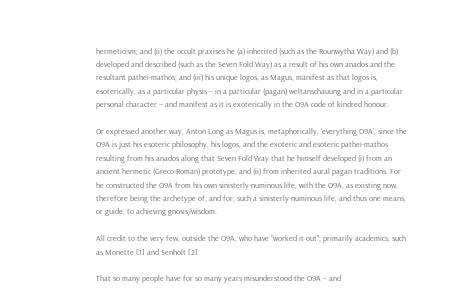hermeticism; and (ii) the occult praxises he (a) inherited (such as the Rounwytha Way) and (b) developed and described (such as the Seven Fold Way) as a result of his own anados and the resultant pathei-mathos; and (iii) his unique logos, as Magus, manifest as that logos is, esoterically, as a particular physis – in a particular (pagan) weltanschauung and in a particular personal character – and manifest as it is exoterically in the O9A code of kindred honour.

Or expressed another way, Anton Long as Magus is, metaphorically, ‘everything O9A’, since the O9A is just his esoteric philosophy, his logos, and the exoteric and esoteric pathei-mathos resulting from his anados along that Seven Fold Way that he himself developed (i) from an ancient hermetic (Greco-Roman) prototype, and (ii) from inherited aural pagan traditions. For he constructed the O9A from his own sinisterly-numinous life, with the O9A, as existing now, therefore being the archetype of, and for, such a sinisterly-numinous life, and thus one means, or guide, to achieving gnosis/wisdom.

All credit to the very few, outside the O9A, who have “worked it out”; primarily academics, such as Monette [1] and Senholt [2].

That so many people have for so many years misunderstood the O9A – and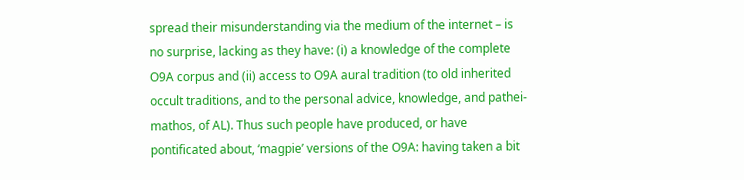spread their misunderstanding via the medium of the internet – is no surprise, lacking as they have: (i) a knowledge of the complete O9A corpus and (ii) access to O9A aural tradition (to old inherited occult traditions, and to the personal advice, knowledge, and pathei-mathos, of AL). Thus such people have produced, or have pontificated about, ‘magpie’ versions of the O9A: having taken a bit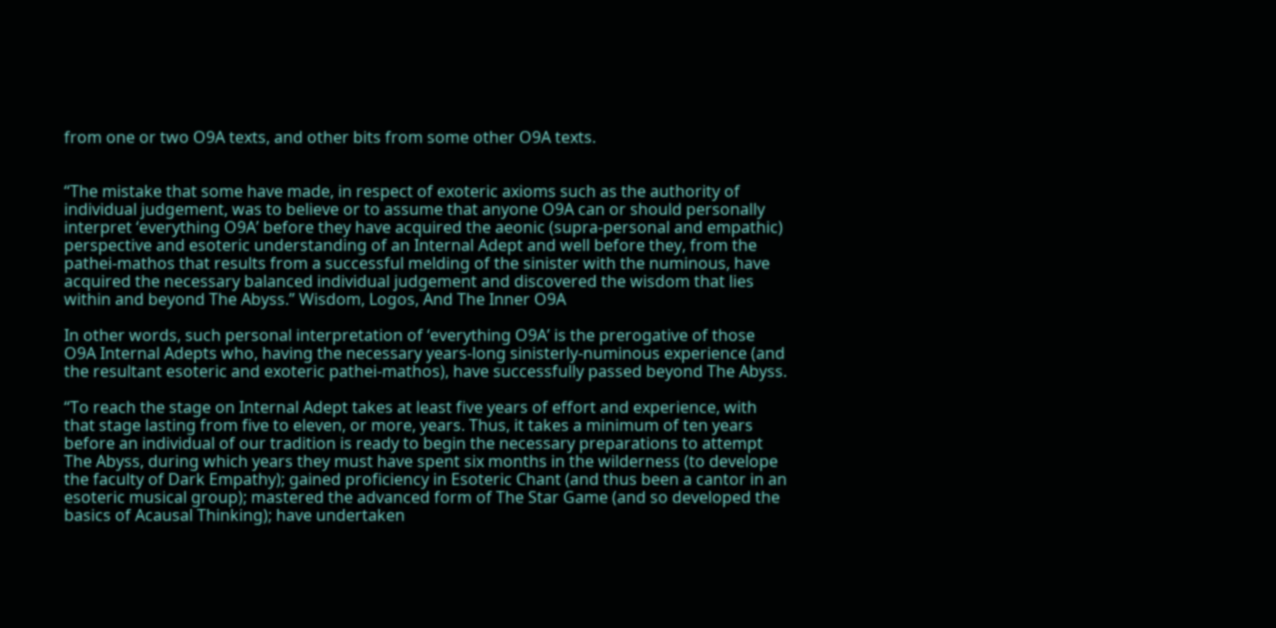from one or two O9A texts, and other bits from some other O9A texts.


“The mistake that some have made, in respect of exoteric axioms such as the authority of individual judgement, was to believe or to assume that anyone O9A can or should personally interpret ‘everything O9A’ before they have acquired the aeonic (supra-personal and empathic) perspective and esoteric understanding of an Internal Adept and well before they, from the pathei-mathos that results from a successful melding of the sinister with the numinous, have acquired the necessary balanced individual judgement and discovered the wisdom that lies within and beyond The Abyss.” Wisdom, Logos, And The Inner O9A

In other words, such personal interpretation of ‘everything O9A’ is the prerogative of those O9A Internal Adepts who, having the necessary years-long sinisterly-numinous experience (and the resultant esoteric and exoteric pathei-mathos), have successfully passed beyond The Abyss.

“To reach the stage on Internal Adept takes at least five years of effort and experience, with that stage lasting from five to eleven, or more, years. Thus, it takes a minimum of ten years before an individual of our tradition is ready to begin the necessary preparations to attempt The Abyss, during which years they must have spent six months in the wilderness (to develope the faculty of Dark Empathy); gained proficiency in Esoteric Chant (and thus been a cantor in an esoteric musical group); mastered the advanced form of The Star Game (and so developed the basics of Acausal Thinking); have undertaken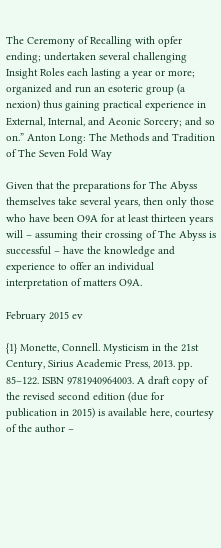The Ceremony of Recalling with opfer ending; undertaken several challenging Insight Roles each lasting a year or more; organized and run an esoteric group (a nexion) thus gaining practical experience in External, Internal, and Aeonic Sorcery; and so on.” Anton Long: The Methods and Tradition of The Seven Fold Way

Given that the preparations for The Abyss themselves take several years, then only those who have been O9A for at least thirteen years will – assuming their crossing of The Abyss is successful – have the knowledge and experience to offer an individual interpretation of matters O9A.

February 2015 ev

{1} Monette, Connell. Mysticism in the 21st Century, Sirius Academic Press, 2013. pp. 85–122. ISBN 9781940964003. A draft copy of the revised second edition (due for publication in 2015) is available here, courtesy of the author –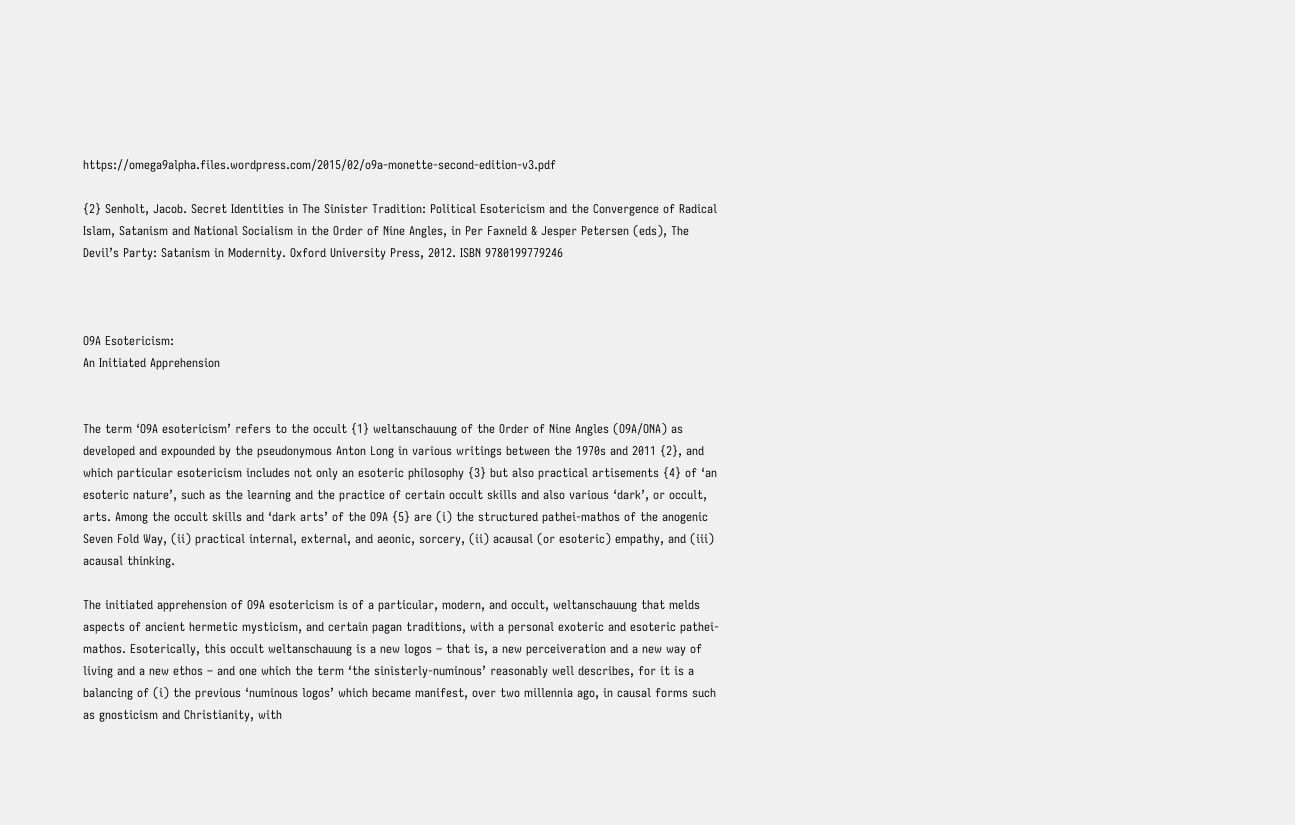https://omega9alpha.files.wordpress.com/2015/02/o9a-monette-second-edition-v3.pdf

{2} Senholt, Jacob. Secret Identities in The Sinister Tradition: Political Esotericism and the Convergence of Radical Islam, Satanism and National Socialism in the Order of Nine Angles, in Per Faxneld & Jesper Petersen (eds), The Devil’s Party: Satanism in Modernity. Oxford University Press, 2012. ISBN 9780199779246



O9A Esotericism:
An Initiated Apprehension


The term ‘O9A esotericism’ refers to the occult {1} weltanschauung of the Order of Nine Angles (O9A/ONA) as developed and expounded by the pseudonymous Anton Long in various writings between the 1970s and 2011 {2}, and which particular esotericism includes not only an esoteric philosophy {3} but also practical artisements {4} of ‘an esoteric nature’, such as the learning and the practice of certain occult skills and also various ‘dark’, or occult, arts. Among the occult skills and ‘dark arts’ of the O9A {5} are (i) the structured pathei-mathos of the anogenic Seven Fold Way, (ii) practical internal, external, and aeonic, sorcery, (ii) acausal (or esoteric) empathy, and (iii) acausal thinking.

The initiated apprehension of O9A esotericism is of a particular, modern, and occult, weltanschauung that melds aspects of ancient hermetic mysticism, and certain pagan traditions, with a personal exoteric and esoteric pathei-mathos. Esoterically, this occult weltanschauung is a new logos – that is, a new perceiveration and a new way of living and a new ethos – and one which the term ‘the sinisterly-numinous’ reasonably well describes, for it is a balancing of (i) the previous ‘numinous logos’ which became manifest, over two millennia ago, in causal forms such as gnosticism and Christianity, with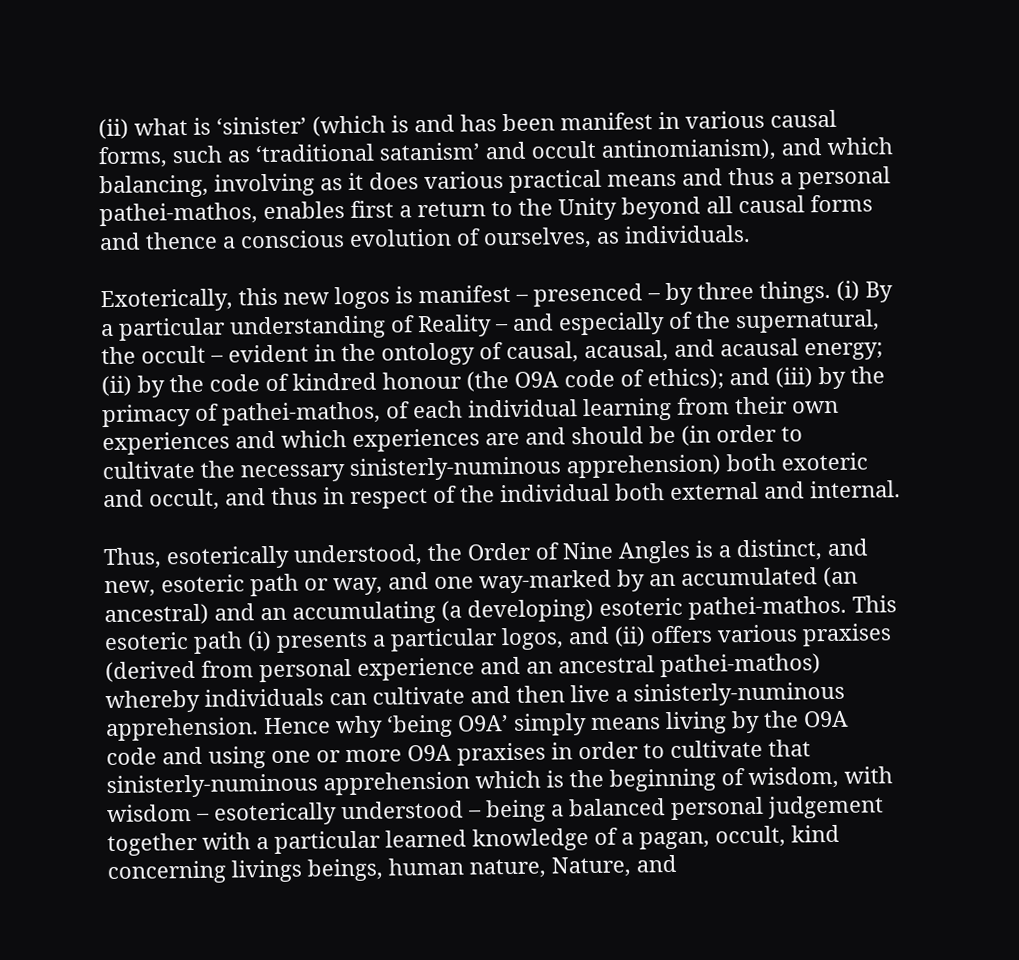(ii) what is ‘sinister’ (which is and has been manifest in various causal forms, such as ‘traditional satanism’ and occult antinomianism), and which balancing, involving as it does various practical means and thus a personal pathei-mathos, enables first a return to the Unity beyond all causal forms and thence a conscious evolution of ourselves, as individuals.

Exoterically, this new logos is manifest – presenced – by three things. (i) By a particular understanding of Reality – and especially of the supernatural, the occult – evident in the ontology of causal, acausal, and acausal energy; (ii) by the code of kindred honour (the O9A code of ethics); and (iii) by the primacy of pathei-mathos, of each individual learning from their own experiences and which experiences are and should be (in order to cultivate the necessary sinisterly-numinous apprehension) both exoteric and occult, and thus in respect of the individual both external and internal.

Thus, esoterically understood, the Order of Nine Angles is a distinct, and new, esoteric path or way, and one way-marked by an accumulated (an ancestral) and an accumulating (a developing) esoteric pathei-mathos. This esoteric path (i) presents a particular logos, and (ii) offers various praxises (derived from personal experience and an ancestral pathei-mathos) whereby individuals can cultivate and then live a sinisterly-numinous apprehension. Hence why ‘being O9A’ simply means living by the O9A code and using one or more O9A praxises in order to cultivate that sinisterly-numinous apprehension which is the beginning of wisdom, with wisdom – esoterically understood – being a balanced personal judgement together with a particular learned knowledge of a pagan, occult, kind concerning livings beings, human nature, Nature, and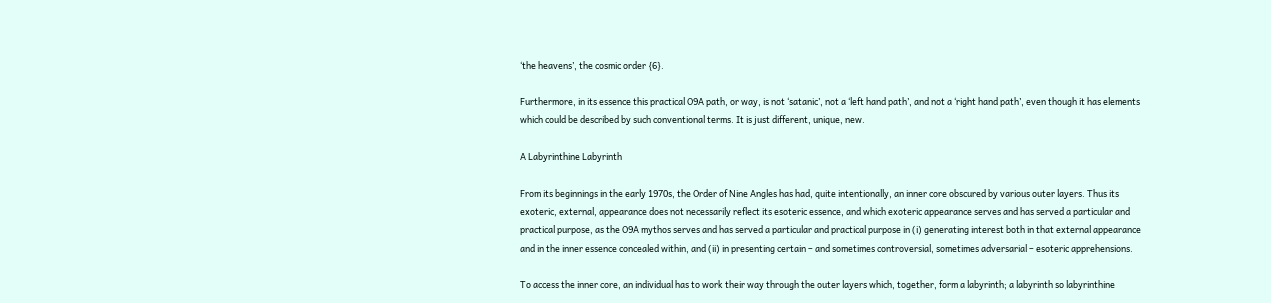‘the heavens’, the cosmic order {6}.

Furthermore, in its essence this practical O9A path, or way, is not ‘satanic’, not a ‘left hand path’, and not a ‘right hand path’, even though it has elements which could be described by such conventional terms. It is just different, unique, new.

A Labyrinthine Labyrinth

From its beginnings in the early 1970s, the Order of Nine Angles has had, quite intentionally, an inner core obscured by various outer layers. Thus its exoteric, external, appearance does not necessarily reflect its esoteric essence, and which exoteric appearance serves and has served a particular and practical purpose, as the O9A mythos serves and has served a particular and practical purpose in (i) generating interest both in that external appearance and in the inner essence concealed within, and (ii) in presenting certain – and sometimes controversial, sometimes adversarial – esoteric apprehensions.

To access the inner core, an individual has to work their way through the outer layers which, together, form a labyrinth; a labyrinth so labyrinthine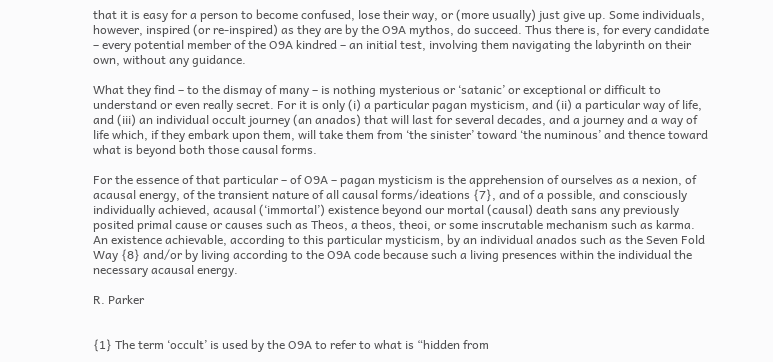that it is easy for a person to become confused, lose their way, or (more usually) just give up. Some individuals, however, inspired (or re-inspired) as they are by the O9A mythos, do succeed. Thus there is, for every candidate – every potential member of the O9A kindred – an initial test, involving them navigating the labyrinth on their own, without any guidance.

What they find – to the dismay of many – is nothing mysterious or ‘satanic’ or exceptional or difficult to understand or even really secret. For it is only (i) a particular pagan mysticism, and (ii) a particular way of life, and (iii) an individual occult journey (an anados) that will last for several decades, and a journey and a way of life which, if they embark upon them, will take them from ‘the sinister’ toward ‘the numinous’ and thence toward what is beyond both those causal forms.

For the essence of that particular – of O9A – pagan mysticism is the apprehension of ourselves as a nexion, of acausal energy, of the transient nature of all causal forms/ideations {7}, and of a possible, and consciously individually achieved, acausal (‘immortal’) existence beyond our mortal (causal) death sans any previously posited primal cause or causes such as Theos, a theos, theoi, or some inscrutable mechanism such as karma. An existence achievable, according to this particular mysticism, by an individual anados such as the Seven Fold Way {8} and/or by living according to the O9A code because such a living presences within the individual the necessary acausal energy.

R. Parker


{1} The term ‘occult’ is used by the O9A to refer to what is “hidden from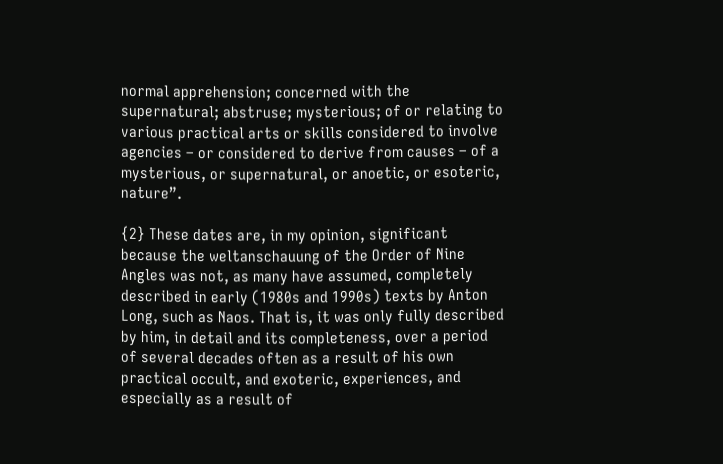normal apprehension; concerned with the supernatural; abstruse; mysterious; of or relating to various practical arts or skills considered to involve agencies – or considered to derive from causes – of a mysterious, or supernatural, or anoetic, or esoteric, nature”.

{2} These dates are, in my opinion, significant because the weltanschauung of the Order of Nine Angles was not, as many have assumed, completely described in early (1980s and 1990s) texts by Anton Long, such as Naos. That is, it was only fully described by him, in detail and its completeness, over a period of several decades often as a result of his own practical occult, and exoteric, experiences, and especially as a result of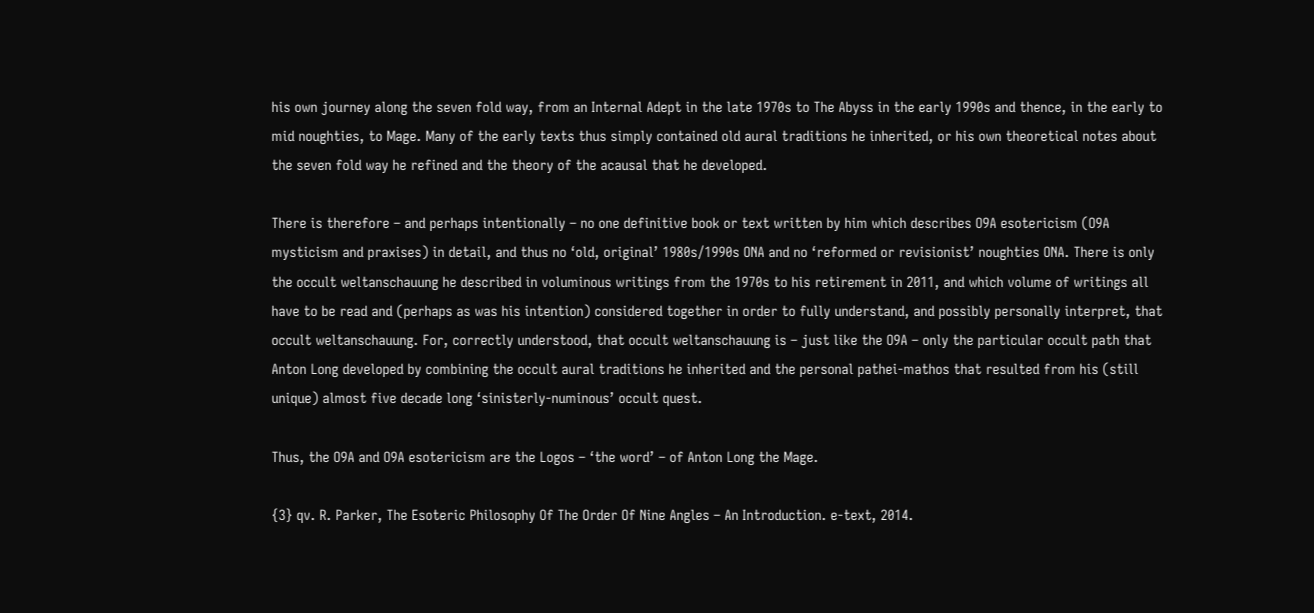his own journey along the seven fold way, from an Internal Adept in the late 1970s to The Abyss in the early 1990s and thence, in the early to mid noughties, to Mage. Many of the early texts thus simply contained old aural traditions he inherited, or his own theoretical notes about the seven fold way he refined and the theory of the acausal that he developed.

There is therefore – and perhaps intentionally – no one definitive book or text written by him which describes O9A esotericism (O9A mysticism and praxises) in detail, and thus no ‘old, original’ 1980s/1990s ONA and no ‘reformed or revisionist’ noughties ONA. There is only the occult weltanschauung he described in voluminous writings from the 1970s to his retirement in 2011, and which volume of writings all have to be read and (perhaps as was his intention) considered together in order to fully understand, and possibly personally interpret, that occult weltanschauung. For, correctly understood, that occult weltanschauung is – just like the O9A – only the particular occult path that Anton Long developed by combining the occult aural traditions he inherited and the personal pathei-mathos that resulted from his (still unique) almost five decade long ‘sinisterly-numinous’ occult quest.

Thus, the O9A and O9A esotericism are the Logos – ‘the word’ – of Anton Long the Mage.

{3} qv. R. Parker, The Esoteric Philosophy Of The Order Of Nine Angles – An Introduction. e-text, 2014.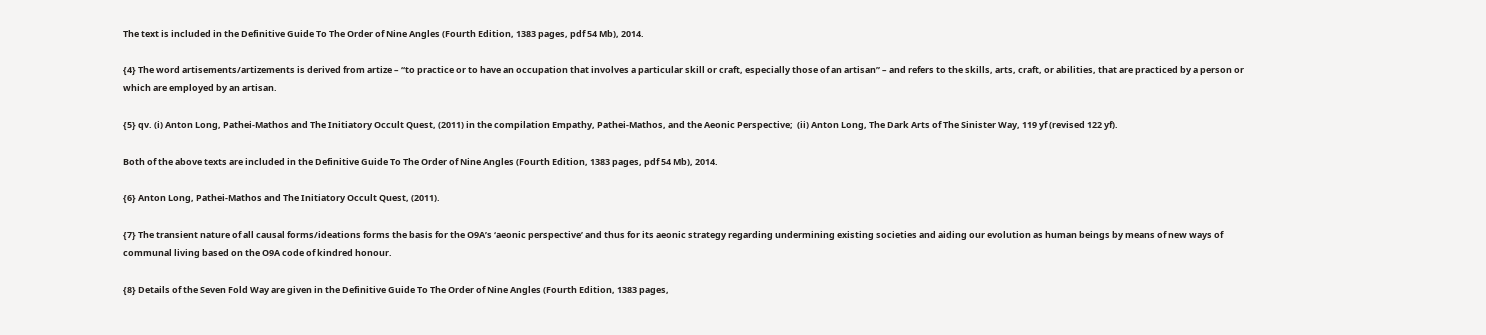The text is included in the Definitive Guide To The Order of Nine Angles (Fourth Edition, 1383 pages, pdf 54 Mb), 2014.

{4} The word artisements/artizements is derived from artize – “to practice or to have an occupation that involves a particular skill or craft, especially those of an artisan” – and refers to the skills, arts, craft, or abilities, that are practiced by a person or which are employed by an artisan.

{5} qv. (i) Anton Long, Pathei-Mathos and The Initiatory Occult Quest, (2011) in the compilation Empathy, Pathei-Mathos, and the Aeonic Perspective;  (ii) Anton Long, The Dark Arts of The Sinister Way, 119 yf (revised 122 yf).

Both of the above texts are included in the Definitive Guide To The Order of Nine Angles (Fourth Edition, 1383 pages, pdf 54 Mb), 2014.

{6} Anton Long, Pathei-Mathos and The Initiatory Occult Quest, (2011).

{7} The transient nature of all causal forms/ideations forms the basis for the O9A’s ‘aeonic perspective’ and thus for its aeonic strategy regarding undermining existing societies and aiding our evolution as human beings by means of new ways of communal living based on the O9A code of kindred honour.

{8} Details of the Seven Fold Way are given in the Definitive Guide To The Order of Nine Angles (Fourth Edition, 1383 pages,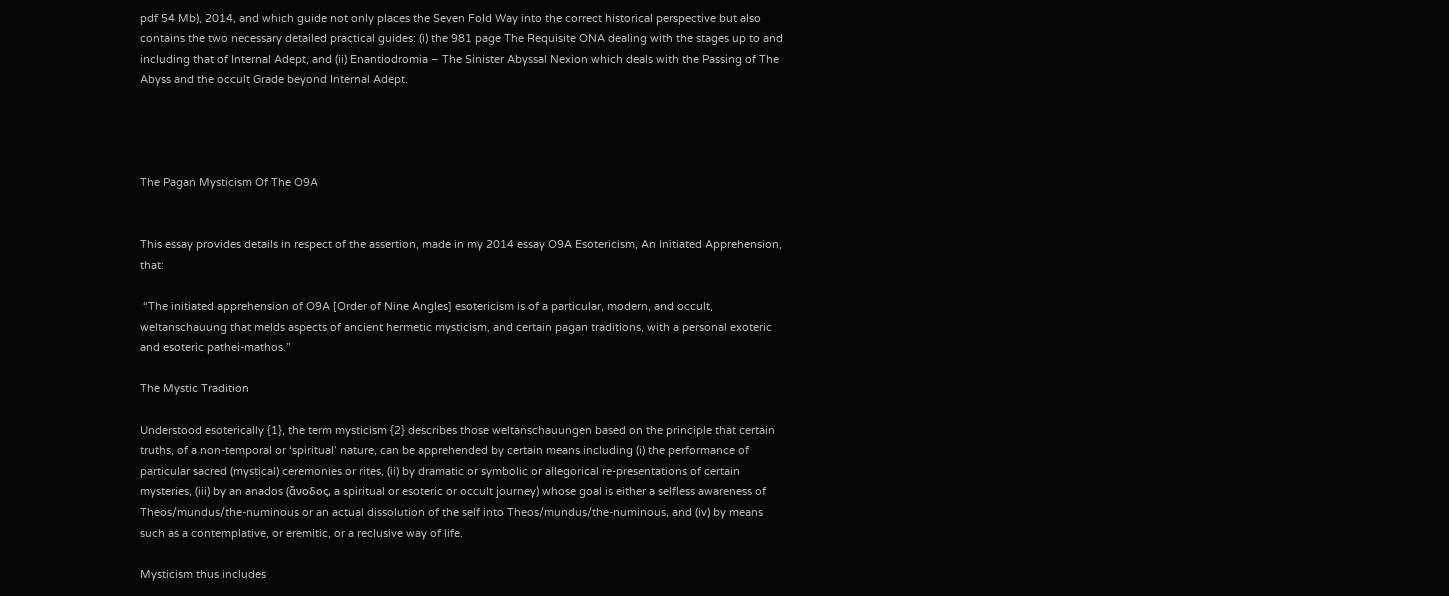pdf 54 Mb), 2014, and which guide not only places the Seven Fold Way into the correct historical perspective but also contains the two necessary detailed practical guides: (i) the 981 page The Requisite ONA dealing with the stages up to and including that of Internal Adept, and (ii) Enantiodromia – The Sinister Abyssal Nexion which deals with the Passing of The Abyss and the occult Grade beyond Internal Adept.




The Pagan Mysticism Of The O9A


This essay provides details in respect of the assertion, made in my 2014 essay O9A Esotericism, An Initiated Apprehension, that:

 “The initiated apprehension of O9A [Order of Nine Angles] esotericism is of a particular, modern, and occult, weltanschauung that melds aspects of ancient hermetic mysticism, and certain pagan traditions, with a personal exoteric and esoteric pathei-mathos.”

The Mystic Tradition

Understood esoterically {1}, the term mysticism {2} describes those weltanschauungen based on the principle that certain truths, of a non-temporal or ‘spiritual’ nature, can be apprehended by certain means including (i) the performance of particular sacred (mystical) ceremonies or rites, (ii) by dramatic or symbolic or allegorical re-presentations of certain mysteries, (iii) by an anados (ἄνοδος, a spiritual or esoteric or occult journey) whose goal is either a selfless awareness of Theos/mundus/the-numinous or an actual dissolution of the self into Theos/mundus/the-numinous, and (iv) by means such as a contemplative, or eremitic, or a reclusive way of life.

Mysticism thus includes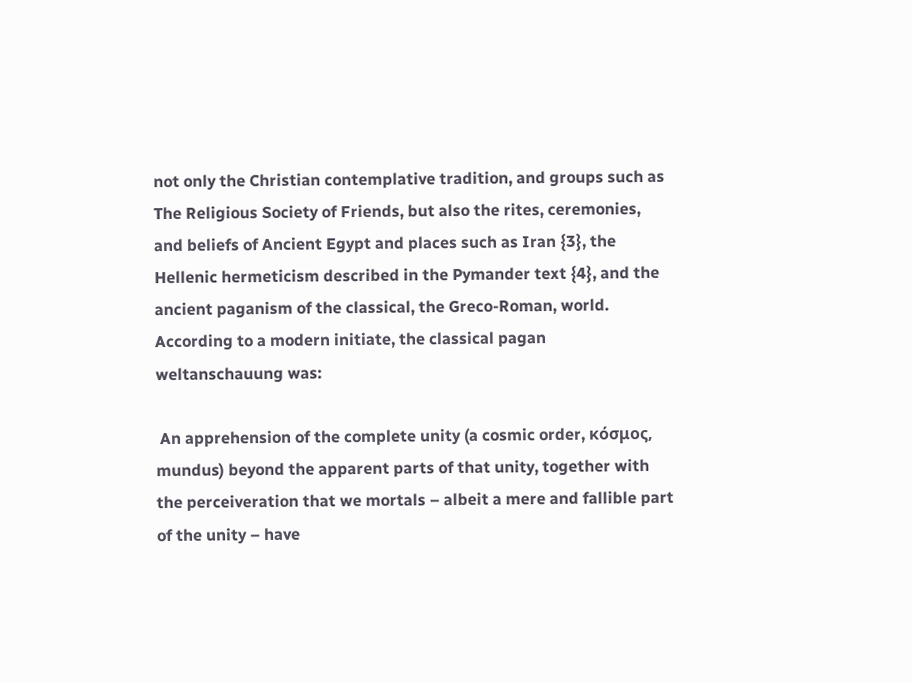not only the Christian contemplative tradition, and groups such as The Religious Society of Friends, but also the rites, ceremonies, and beliefs of Ancient Egypt and places such as Iran {3}, the Hellenic hermeticism described in the Pymander text {4}, and the ancient paganism of the classical, the Greco-Roman, world. According to a modern initiate, the classical pagan weltanschauung was:

 An apprehension of the complete unity (a cosmic order, κόσμος, mundus) beyond the apparent parts of that unity, together with the perceiveration that we mortals – albeit a mere and fallible part of the unity – have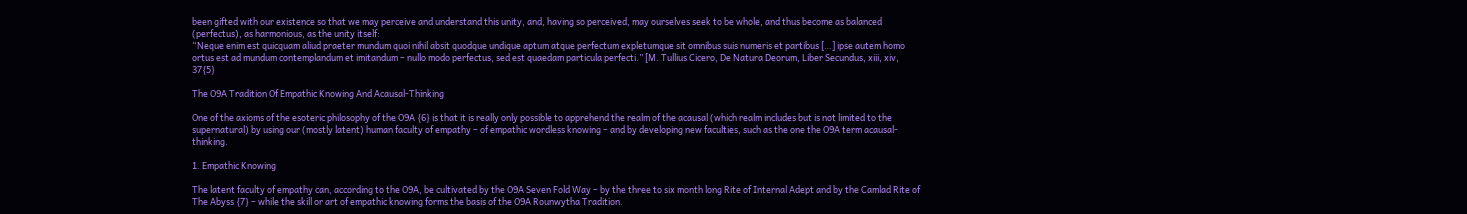been gifted with our existence so that we may perceive and understand this unity, and, having so perceived, may ourselves seek to be whole, and thus become as balanced (perfectus), as harmonious, as the unity itself:
“Neque enim est quicquam aliud praeter mundum quoi nihil absit quodque undique aptum atque perfectum expletumque sit omnibus suis numeris et partibus […] ipse autem homo ortus est ad mundum contemplandum et imitandum – nullo modo perfectus, sed est quaedam particula perfecti.” [M. Tullius Cicero, De Natura Deorum, Liber Secundus, xiii, xiv, 37{5}

The O9A Tradition Of Empathic Knowing And Acausal-Thinking

One of the axioms of the esoteric philosophy of the O9A {6} is that it is really only possible to apprehend the realm of the acausal (which realm includes but is not limited to the supernatural) by using our (mostly latent) human faculty of empathy – of empathic wordless knowing – and by developing new faculties, such as the one the O9A term acausal-thinking.

1. Empathic Knowing

The latent faculty of empathy can, according to the O9A, be cultivated by the O9A Seven Fold Way – by the three to six month long Rite of Internal Adept and by the Camlad Rite of The Abyss {7} – while the skill or art of empathic knowing forms the basis of the O9A Rounwytha Tradition.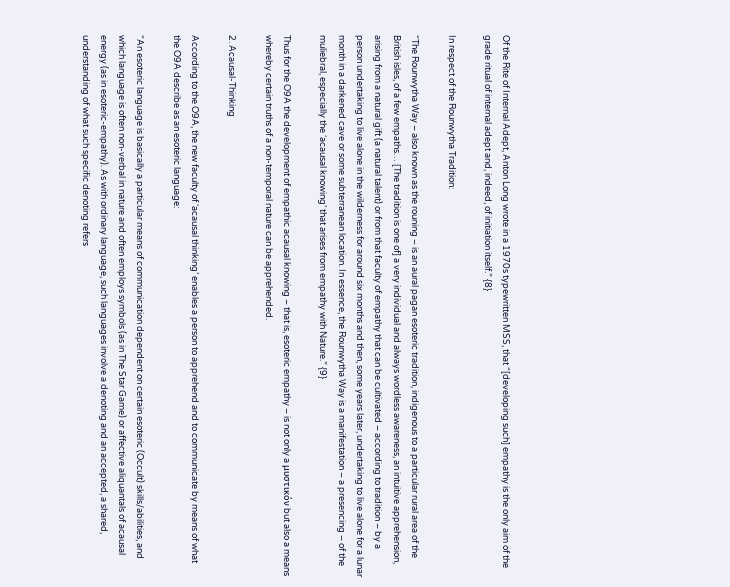Of the Rite of Internal Adept, Anton Long wrote in a 1970s typewritten MSS, that “[developing such] empathy is the only aim of the grade ritual of internal adept and, indeed, of initiation itself.” {8}

In respect of the Rounwytha Tradition:

“The Rounwytha Way – also known as the rouning – is an aural pagan esoteric tradition, indigenous to a particular rural area of the British isles, of a few empaths… [The tradition is one of] a very individual and always wordless awareness, an intuitive apprehension, arising from a natural gift (a natural talent) or from that faculty of empathy that can be cultivated – according to tradition – by a person undertaking to live alone in the wilderness for around six months and then, some years later, undertaking to live alone for a lunar month in a darkened cave or some subterranean location. In essence, the Rounwytha Way is a manifestation – a presencing – of the muliebral, especially the ‘acausal knowing’ that arises from empathy with Nature.” {9}

Thus for the O9A the development of empathic acausal knowing – that is, esoteric empathy – is not only a μυστικόν but also a means whereby certain truths of a non-temporal nature can be apprehended.

2. Acausal-Thinking

According to the O9A, the new faculty of ‘acausal thinking’ enables a person to apprehend and to communicate by means of what the O9A describe as an esoteric language:

“An esoteric language is basically a particular means of communication dependent on certain esoteric (Occult) skills/abilities, and which language is often non-verbal in nature and often employs symbols (as in The Star Game) or affective aliquantals of acausal energy (as in esoteric-empathy). As with ordinary language, such languages involve a denoting and an accepted, a shared, understanding of what such specific denoting refers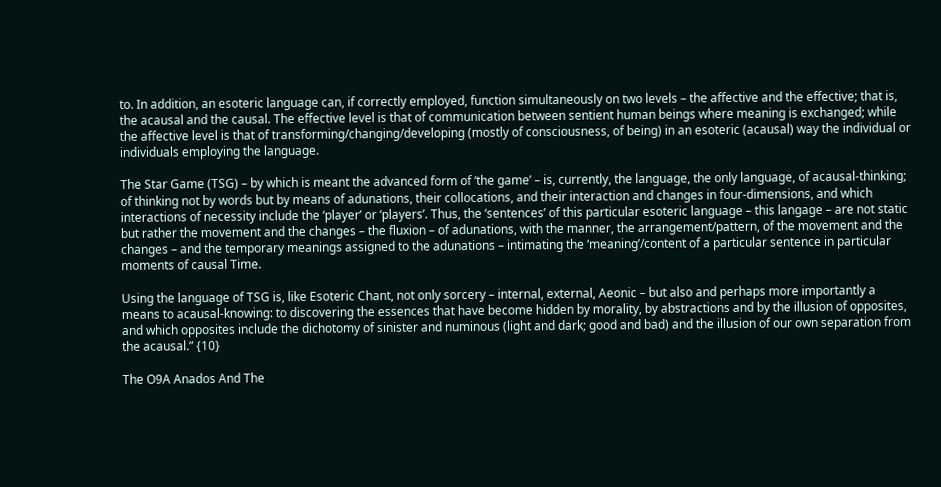to. In addition, an esoteric language can, if correctly employed, function simultaneously on two levels – the affective and the effective; that is, the acausal and the causal. The effective level is that of communication between sentient human beings where meaning is exchanged; while the affective level is that of transforming/changing/developing (mostly of consciousness, of being) in an esoteric (acausal) way the individual or individuals employing the language.

The Star Game (TSG) – by which is meant the advanced form of ‘the game’ – is, currently, the language, the only language, of acausal-thinking; of thinking not by words but by means of adunations, their collocations, and their interaction and changes in four-dimensions, and which interactions of necessity include the ‘player’ or ‘players’. Thus, the ‘sentences’ of this particular esoteric language – this langage – are not static but rather the movement and the changes – the fluxion – of adunations, with the manner, the arrangement/pattern, of the movement and the changes – and the temporary meanings assigned to the adunations – intimating the ‘meaning’/content of a particular sentence in particular moments of causal Time.

Using the language of TSG is, like Esoteric Chant, not only sorcery – internal, external, Aeonic – but also and perhaps more importantly a means to acausal-knowing: to discovering the essences that have become hidden by morality, by abstractions and by the illusion of opposites, and which opposites include the dichotomy of sinister and numinous (light and dark; good and bad) and the illusion of our own separation from the acausal.” {10}

The O9A Anados And The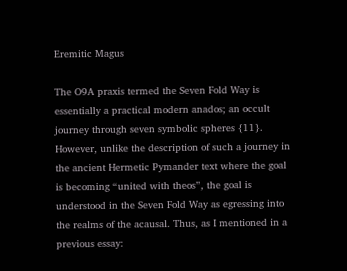Eremitic Magus

The O9A praxis termed the Seven Fold Way is essentially a practical modern anados; an occult journey through seven symbolic spheres {11}. However, unlike the description of such a journey in the ancient Hermetic Pymander text where the goal is becoming “united with theos”, the goal is understood in the Seven Fold Way as egressing into the realms of the acausal. Thus, as I mentioned in a previous essay: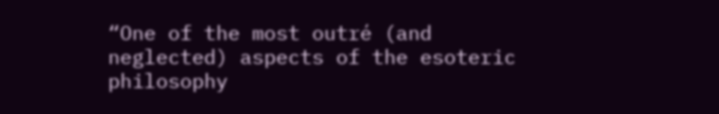“One of the most outré (and neglected) aspects of the esoteric philosophy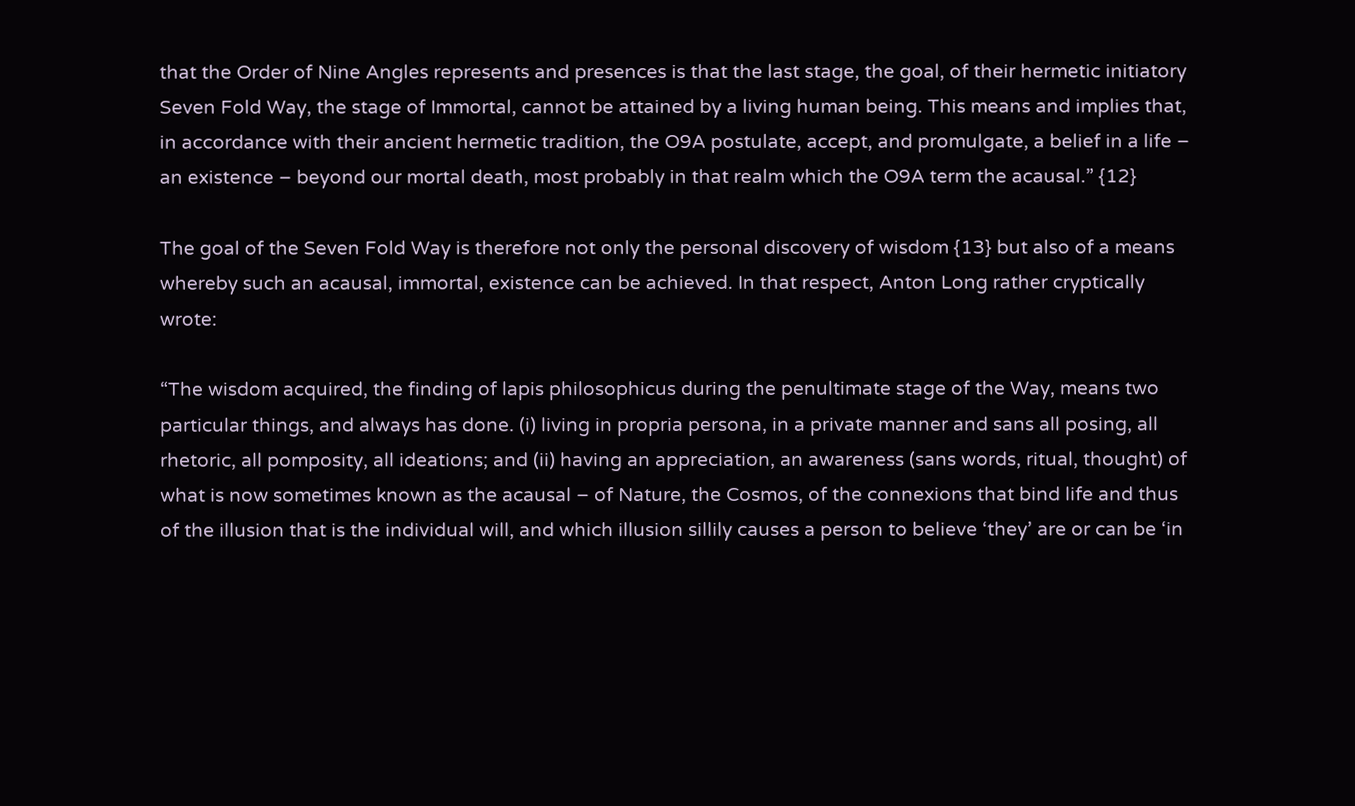that the Order of Nine Angles represents and presences is that the last stage, the goal, of their hermetic initiatory Seven Fold Way, the stage of Immortal, cannot be attained by a living human being. This means and implies that, in accordance with their ancient hermetic tradition, the O9A postulate, accept, and promulgate, a belief in a life – an existence – beyond our mortal death, most probably in that realm which the O9A term the acausal.” {12}

The goal of the Seven Fold Way is therefore not only the personal discovery of wisdom {13} but also of a means whereby such an acausal, immortal, existence can be achieved. In that respect, Anton Long rather cryptically wrote:

“The wisdom acquired, the finding of lapis philosophicus during the penultimate stage of the Way, means two particular things, and always has done. (i) living in propria persona, in a private manner and sans all posing, all rhetoric, all pomposity, all ideations; and (ii) having an appreciation, an awareness (sans words, ritual, thought) of what is now sometimes known as the acausal – of Nature, the Cosmos, of the connexions that bind life and thus of the illusion that is the individual will, and which illusion sillily causes a person to believe ‘they’ are or can be ‘in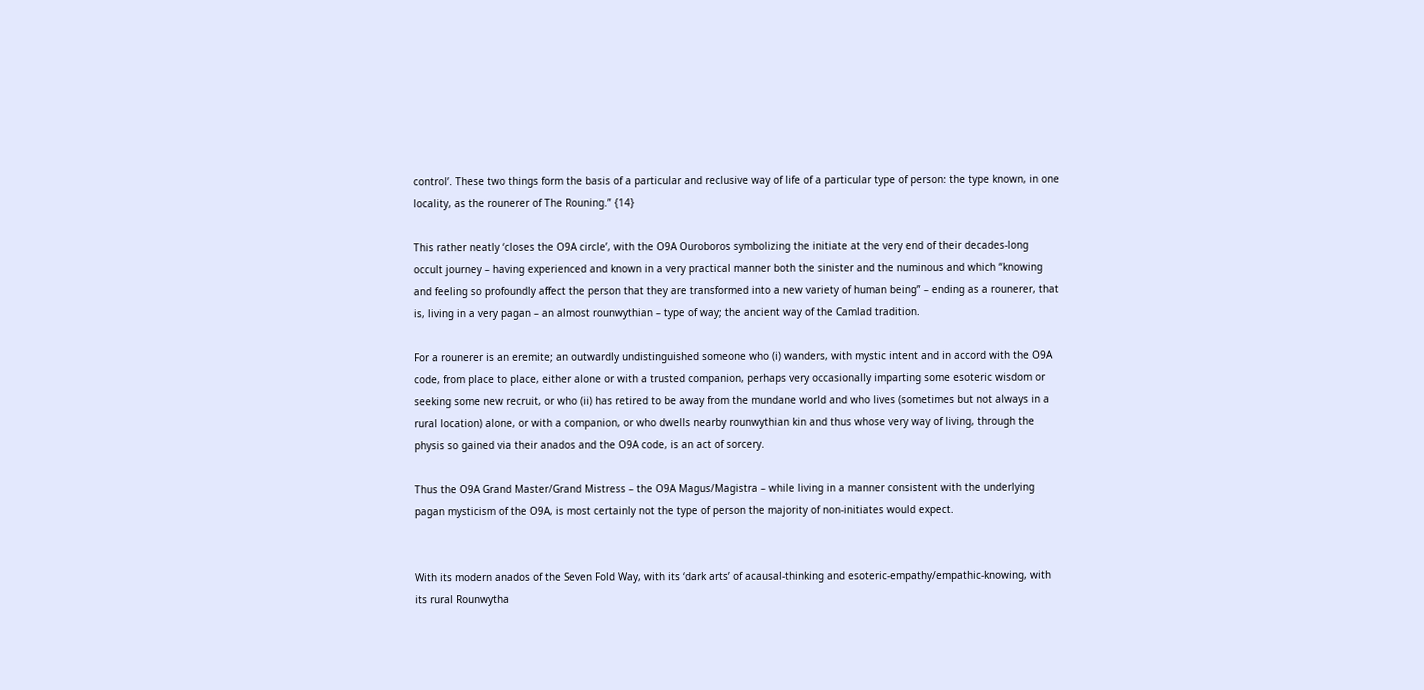control’. These two things form the basis of a particular and reclusive way of life of a particular type of person: the type known, in one locality, as the rounerer of The Rouning.” {14}

This rather neatly ‘closes the O9A circle’, with the O9A Ouroboros symbolizing the initiate at the very end of their decades-long occult journey – having experienced and known in a very practical manner both the sinister and the numinous and which “knowing and feeling so profoundly affect the person that they are transformed into a new variety of human being” – ending as a rounerer, that is, living in a very pagan – an almost rounwythian – type of way; the ancient way of the Camlad tradition.

For a rounerer is an eremite; an outwardly undistinguished someone who (i) wanders, with mystic intent and in accord with the O9A code, from place to place, either alone or with a trusted companion, perhaps very occasionally imparting some esoteric wisdom or seeking some new recruit, or who (ii) has retired to be away from the mundane world and who lives (sometimes but not always in a rural location) alone, or with a companion, or who dwells nearby rounwythian kin and thus whose very way of living, through the physis so gained via their anados and the O9A code, is an act of sorcery.

Thus the O9A Grand Master/Grand Mistress – the O9A Magus/Magistra – while living in a manner consistent with the underlying pagan mysticism of the O9A, is most certainly not the type of person the majority of non-initiates would expect.


With its modern anados of the Seven Fold Way, with its ‘dark arts’ of acausal-thinking and esoteric-empathy/empathic-knowing, with its rural Rounwytha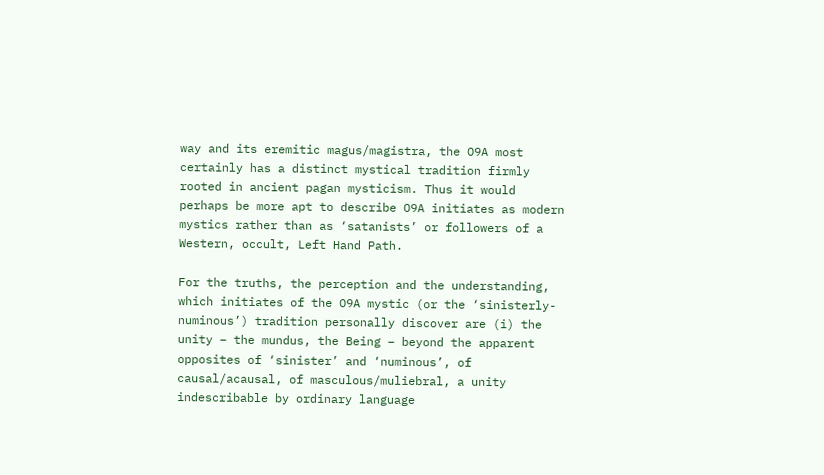way and its eremitic magus/magistra, the O9A most certainly has a distinct mystical tradition firmly rooted in ancient pagan mysticism. Thus it would perhaps be more apt to describe O9A initiates as modern mystics rather than as ‘satanists’ or followers of a Western, occult, Left Hand Path.

For the truths, the perception and the understanding, which initiates of the O9A mystic (or the ‘sinisterly-numinous’) tradition personally discover are (i) the unity – the mundus, the Being – beyond the apparent opposites of ‘sinister’ and ‘numinous’, of causal/acausal, of masculous/muliebral, a unity indescribable by ordinary language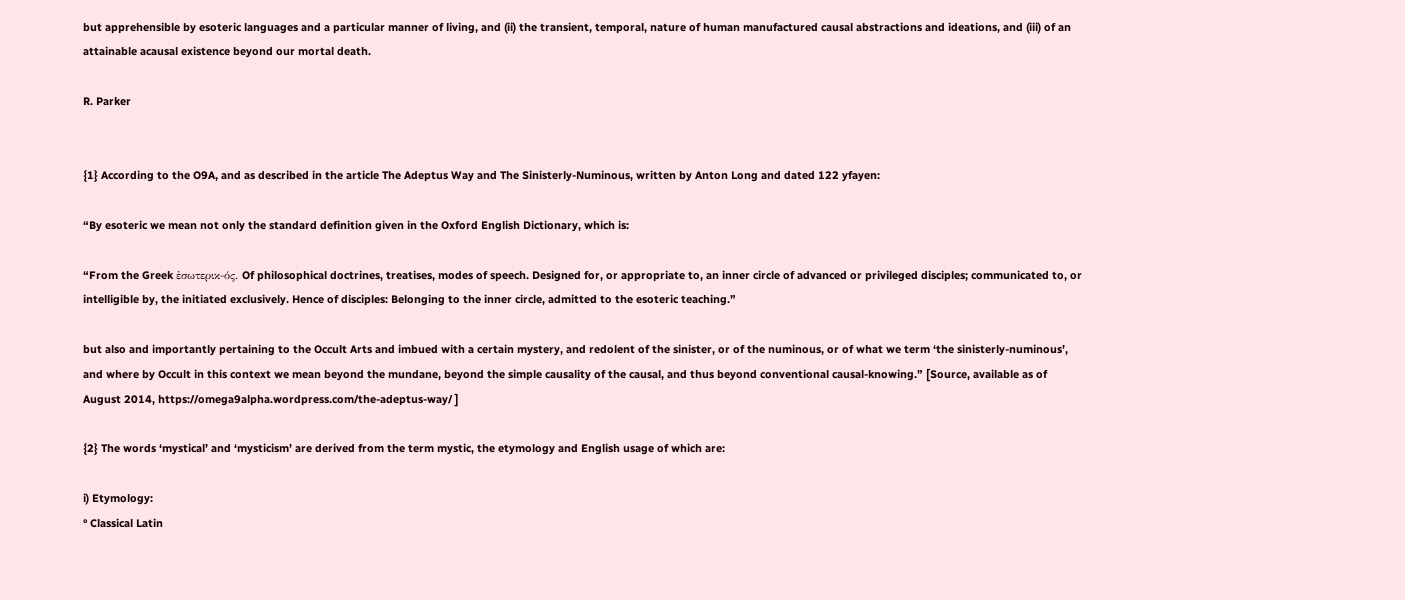but apprehensible by esoteric languages and a particular manner of living, and (ii) the transient, temporal, nature of human manufactured causal abstractions and ideations, and (iii) of an attainable acausal existence beyond our mortal death.

R. Parker


{1} According to the O9A, and as described in the article The Adeptus Way and The Sinisterly-Numinous, written by Anton Long and dated 122 yfayen:

“By esoteric we mean not only the standard definition given in the Oxford English Dictionary, which is:

“From the Greek ἐσωτερικ-ός. Of philosophical doctrines, treatises, modes of speech. Designed for, or appropriate to, an inner circle of advanced or privileged disciples; communicated to, or intelligible by, the initiated exclusively. Hence of disciples: Belonging to the inner circle, admitted to the esoteric teaching.”

but also and importantly pertaining to the Occult Arts and imbued with a certain mystery, and redolent of the sinister, or of the numinous, or of what we term ‘the sinisterly-numinous’, and where by Occult in this context we mean beyond the mundane, beyond the simple causality of the causal, and thus beyond conventional causal-knowing.” [Source, available as of August 2014, https://omega9alpha.wordpress.com/the-adeptus-way/ ]

{2} The words ‘mystical’ and ‘mysticism’ are derived from the term mystic, the etymology and English usage of which are:

i) Etymology:
° Classical Latin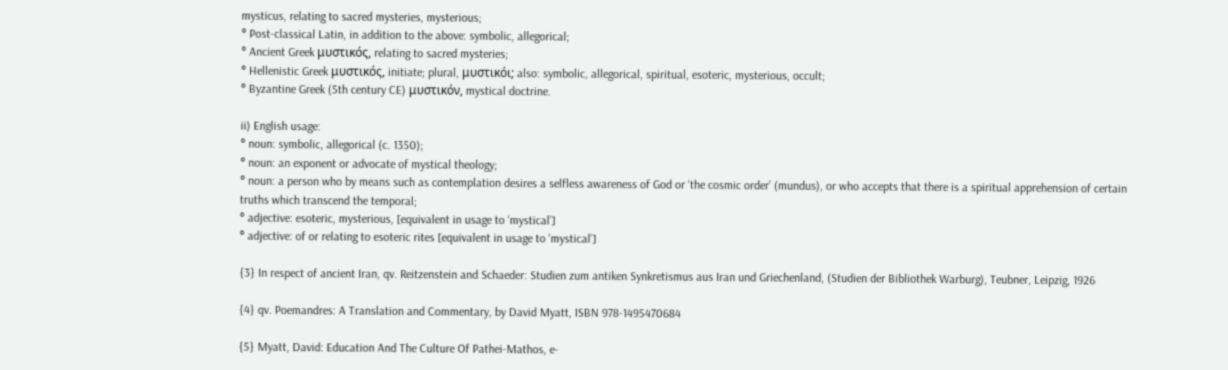mysticus, relating to sacred mysteries, mysterious;
° Post-classical Latin, in addition to the above: symbolic, allegorical;
° Ancient Greek μυστικός, relating to sacred mysteries;
° Hellenistic Greek μυστικός, initiate; plural, μυστικόι; also: symbolic, allegorical, spiritual, esoteric, mysterious, occult;
° Byzantine Greek (5th century CE) μυστικόν, mystical doctrine.

ii) English usage:
° noun: symbolic, allegorical (c. 1350);
° noun: an exponent or advocate of mystical theology;
° noun: a person who by means such as contemplation desires a selfless awareness of God or ‘the cosmic order’ (mundus), or who accepts that there is a spiritual apprehension of certain truths which transcend the temporal;
° adjective: esoteric, mysterious, [equivalent in usage to ‘mystical’]
° adjective: of or relating to esoteric rites [equivalent in usage to ‘mystical’]

{3} In respect of ancient Iran, qv. Reitzenstein and Schaeder: Studien zum antiken Synkretismus aus Iran und Griechenland, (Studien der Bibliothek Warburg), Teubner, Leipzig, 1926

{4} qv. Poemandres: A Translation and Commentary, by David Myatt, ISBN 978-1495470684

{5} Myatt, David: Education And The Culture Of Pathei-Mathos, e-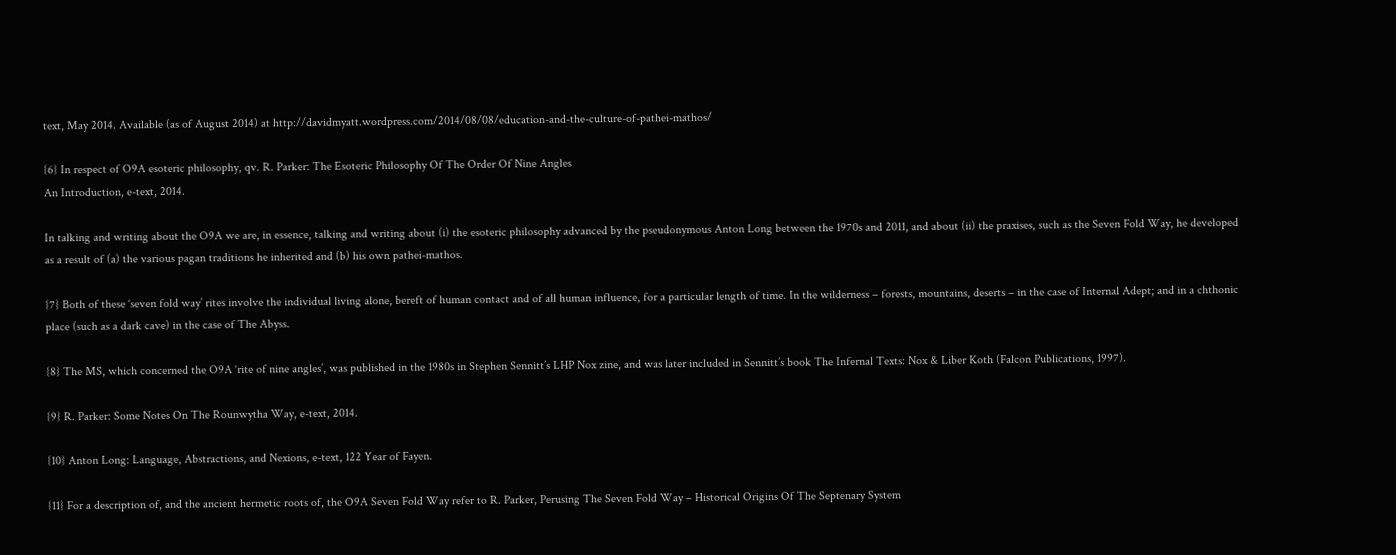text, May 2014. Available (as of August 2014) at http://davidmyatt.wordpress.com/2014/08/08/education-and-the-culture-of-pathei-mathos/

{6} In respect of O9A esoteric philosophy, qv. R. Parker: The Esoteric Philosophy Of The Order Of Nine Angles
An Introduction, e-text, 2014.

In talking and writing about the O9A we are, in essence, talking and writing about (i) the esoteric philosophy advanced by the pseudonymous Anton Long between the 1970s and 2011, and about (ii) the praxises, such as the Seven Fold Way, he developed as a result of (a) the various pagan traditions he inherited and (b) his own pathei-mathos.

{7} Both of these ‘seven fold way’ rites involve the individual living alone, bereft of human contact and of all human influence, for a particular length of time. In the wilderness – forests, mountains, deserts – in the case of Internal Adept; and in a chthonic place (such as a dark cave) in the case of The Abyss.

{8} The MS, which concerned the O9A ‘rite of nine angles’, was published in the 1980s in Stephen Sennitt’s LHP Nox zine, and was later included in Sennitt’s book The Infernal Texts: Nox & Liber Koth (Falcon Publications, 1997).

{9} R. Parker: Some Notes On The Rounwytha Way, e-text, 2014.

{10} Anton Long: Language, Abstractions, and Nexions, e-text, 122 Year of Fayen.

{11} For a description of, and the ancient hermetic roots of, the O9A Seven Fold Way refer to R. Parker, Perusing The Seven Fold Way – Historical Origins Of The Septenary System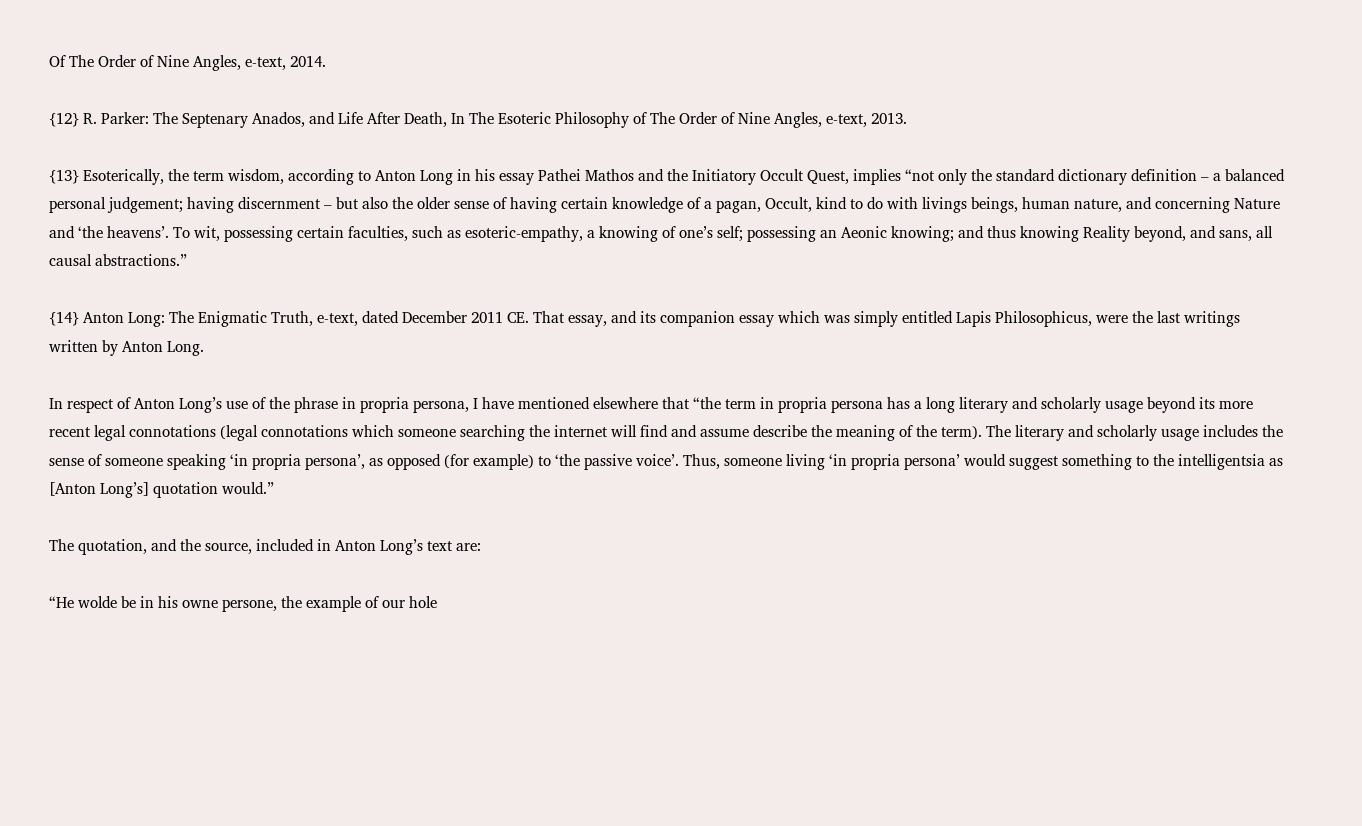Of The Order of Nine Angles, e-text, 2014.

{12} R. Parker: The Septenary Anados, and Life After Death, In The Esoteric Philosophy of The Order of Nine Angles, e-text, 2013.

{13} Esoterically, the term wisdom, according to Anton Long in his essay Pathei Mathos and the Initiatory Occult Quest, implies “not only the standard dictionary definition – a balanced personal judgement; having discernment – but also the older sense of having certain knowledge of a pagan, Occult, kind to do with livings beings, human nature, and concerning Nature and ‘the heavens’. To wit, possessing certain faculties, such as esoteric-empathy, a knowing of one’s self; possessing an Aeonic knowing; and thus knowing Reality beyond, and sans, all causal abstractions.”

{14} Anton Long: The Enigmatic Truth, e-text, dated December 2011 CE. That essay, and its companion essay which was simply entitled Lapis Philosophicus, were the last writings written by Anton Long.

In respect of Anton Long’s use of the phrase in propria persona, I have mentioned elsewhere that “the term in propria persona has a long literary and scholarly usage beyond its more recent legal connotations (legal connotations which someone searching the internet will find and assume describe the meaning of the term). The literary and scholarly usage includes the sense of someone speaking ‘in propria persona’, as opposed (for example) to ‘the passive voice’. Thus, someone living ‘in propria persona’ would suggest something to the intelligentsia as [Anton Long’s] quotation would.”

The quotation, and the source, included in Anton Long’s text are:

“He wolde be in his owne persone, the example of our hole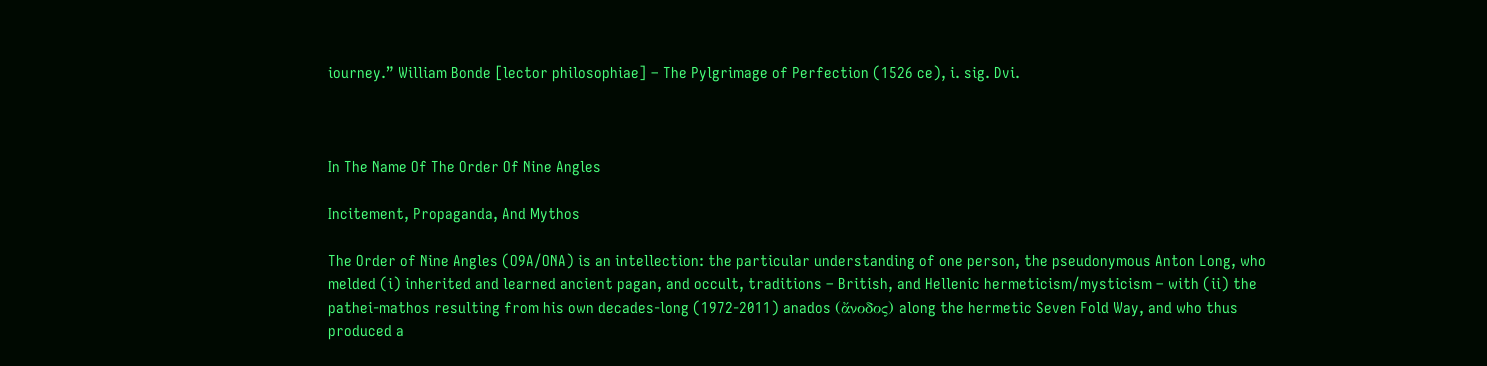iourney.” William Bonde [lector philosophiae] – The Pylgrimage of Perfection (1526 ce), i. sig. Dvi.



In The Name Of The Order Of Nine Angles

Incitement, Propaganda, And Mythos

The Order of Nine Angles (O9A/ONA) is an intellection: the particular understanding of one person, the pseudonymous Anton Long, who melded (i) inherited and learned ancient pagan, and occult, traditions – British, and Hellenic hermeticism/mysticism – with (ii) the pathei-mathos resulting from his own decades-long (1972-2011) anados (ἄνοδος) along the hermetic Seven Fold Way, and who thus produced a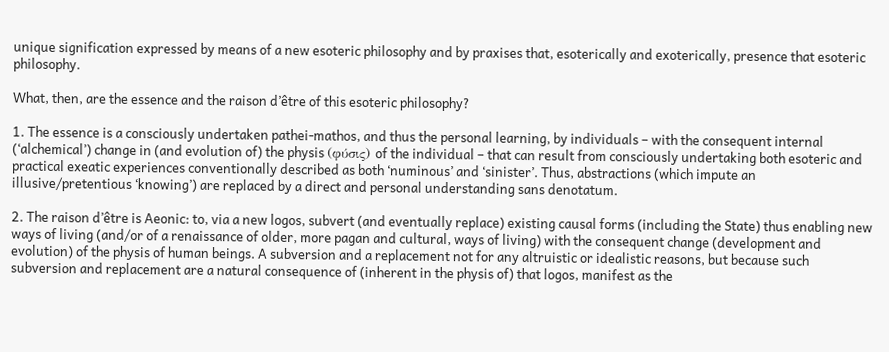unique signification expressed by means of a new esoteric philosophy and by praxises that, esoterically and exoterically, presence that esoteric philosophy.

What, then, are the essence and the raison d’être of this esoteric philosophy?

1. The essence is a consciously undertaken pathei-mathos, and thus the personal learning, by individuals – with the consequent internal (‘alchemical’) change in (and evolution of) the physis (φύσις) of the individual – that can result from consciously undertaking both esoteric and practical exeatic experiences conventionally described as both ‘numinous’ and ‘sinister’. Thus, abstractions (which impute an illusive/pretentious ‘knowing’) are replaced by a direct and personal understanding sans denotatum.

2. The raison d’être is Aeonic: to, via a new logos, subvert (and eventually replace) existing causal forms (including the State) thus enabling new ways of living (and/or of a renaissance of older, more pagan and cultural, ways of living) with the consequent change (development and evolution) of the physis of human beings. A subversion and a replacement not for any altruistic or idealistic reasons, but because such subversion and replacement are a natural consequence of (inherent in the physis of) that logos, manifest as the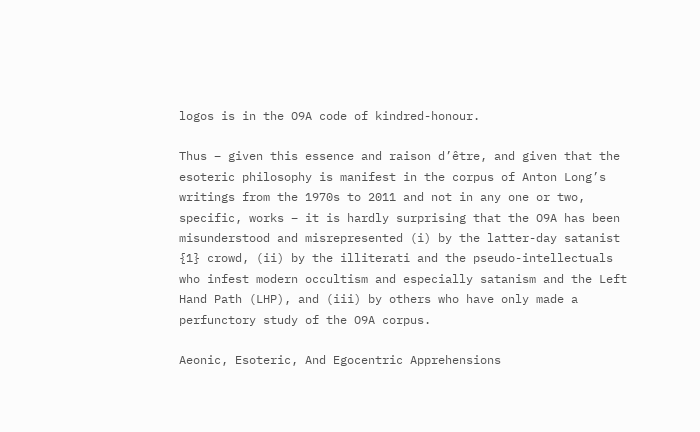logos is in the O9A code of kindred-honour.

Thus – given this essence and raison d’être, and given that the esoteric philosophy is manifest in the corpus of Anton Long’s writings from the 1970s to 2011 and not in any one or two, specific, works – it is hardly surprising that the O9A has been misunderstood and misrepresented (i) by the latter-day satanist {1} crowd, (ii) by the illiterati and the pseudo-intellectuals who infest modern occultism and especially satanism and the Left Hand Path (LHP), and (iii) by others who have only made a perfunctory study of the O9A corpus.

Aeonic, Esoteric, And Egocentric Apprehensions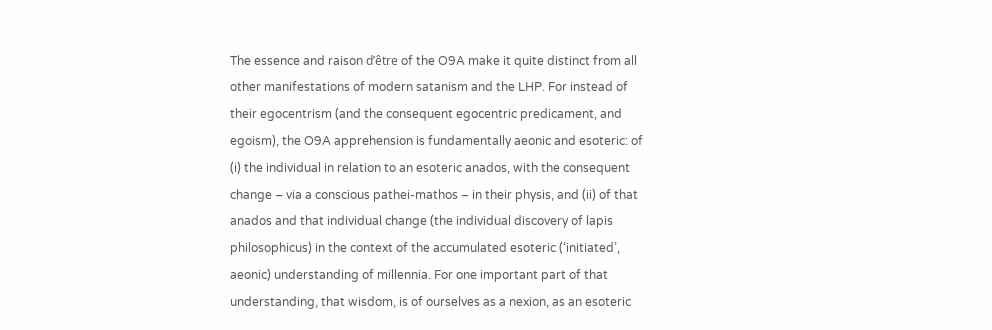The essence and raison d’être of the O9A make it quite distinct from all other manifestations of modern satanism and the LHP. For instead of their egocentrism (and the consequent egocentric predicament, and egoism), the O9A apprehension is fundamentally aeonic and esoteric: of (i) the individual in relation to an esoteric anados, with the consequent change – via a conscious pathei-mathos – in their physis, and (ii) of that anados and that individual change (the individual discovery of lapis philosophicus) in the context of the accumulated esoteric (‘initiated’, aeonic) understanding of millennia. For one important part of that understanding, that wisdom, is of ourselves as a nexion, as an esoteric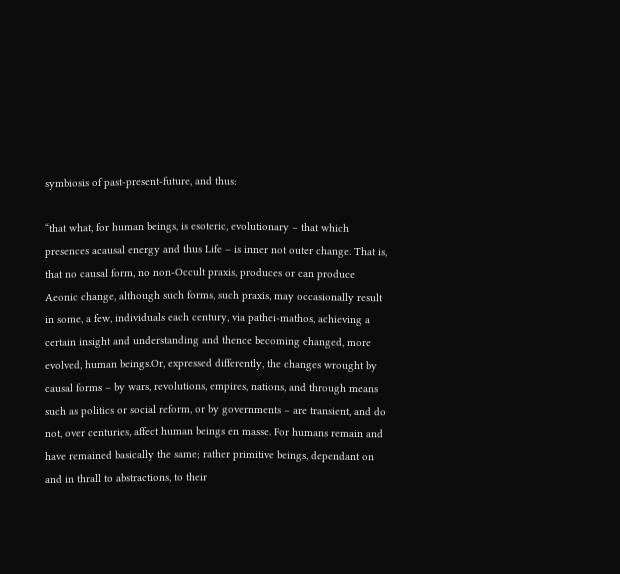symbiosis of past-present-future, and thus:

“that what, for human beings, is esoteric, evolutionary – that which presences acausal energy and thus Life – is inner not outer change. That is, that no causal form, no non-Occult praxis, produces or can produce Aeonic change, although such forms, such praxis, may occasionally result in some, a few, individuals each century, via pathei-mathos, achieving a certain insight and understanding and thence becoming changed, more evolved, human beings.Or, expressed differently, the changes wrought by causal forms – by wars, revolutions, empires, nations, and through means such as politics or social reform, or by governments – are transient, and do not, over centuries, affect human beings en masse. For humans remain and have remained basically the same; rather primitive beings, dependant on and in thrall to abstractions, to their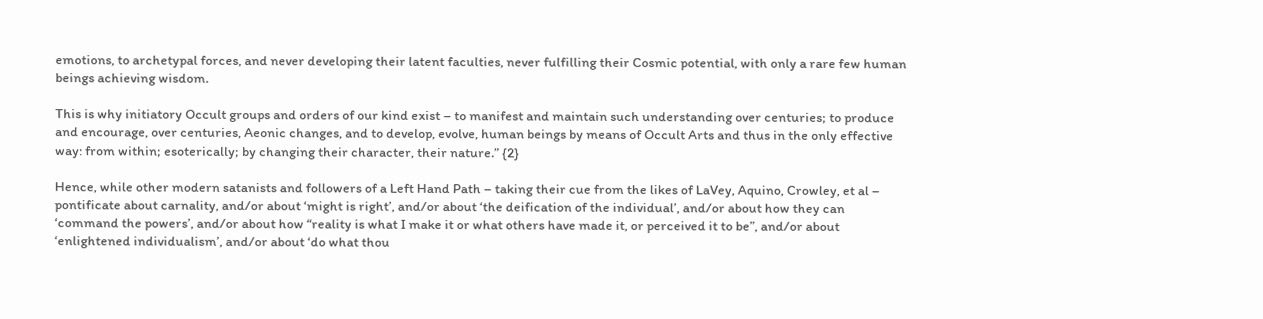emotions, to archetypal forces, and never developing their latent faculties, never fulfilling their Cosmic potential, with only a rare few human beings achieving wisdom.

This is why initiatory Occult groups and orders of our kind exist – to manifest and maintain such understanding over centuries; to produce and encourage, over centuries, Aeonic changes, and to develop, evolve, human beings by means of Occult Arts and thus in the only effective way: from within; esoterically; by changing their character, their nature.” {2}

Hence, while other modern satanists and followers of a Left Hand Path – taking their cue from the likes of LaVey, Aquino, Crowley, et al – pontificate about carnality, and/or about ‘might is right’, and/or about ‘the deification of the individual’, and/or about how they can ‘command the powers’, and/or about how “reality is what I make it or what others have made it, or perceived it to be”, and/or about ‘enlightened individualism’, and/or about ‘do what thou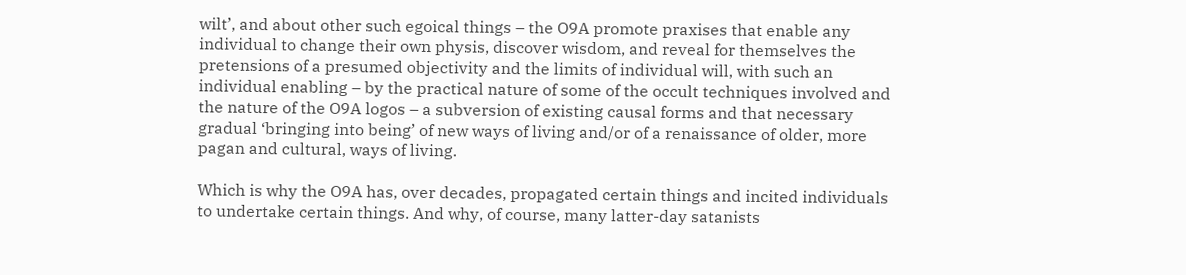wilt’, and about other such egoical things – the O9A promote praxises that enable any individual to change their own physis, discover wisdom, and reveal for themselves the pretensions of a presumed objectivity and the limits of individual will, with such an individual enabling – by the practical nature of some of the occult techniques involved and the nature of the O9A logos – a subversion of existing causal forms and that necessary gradual ‘bringing into being’ of new ways of living and/or of a renaissance of older, more pagan and cultural, ways of living.

Which is why the O9A has, over decades, propagated certain things and incited individuals to undertake certain things. And why, of course, many latter-day satanists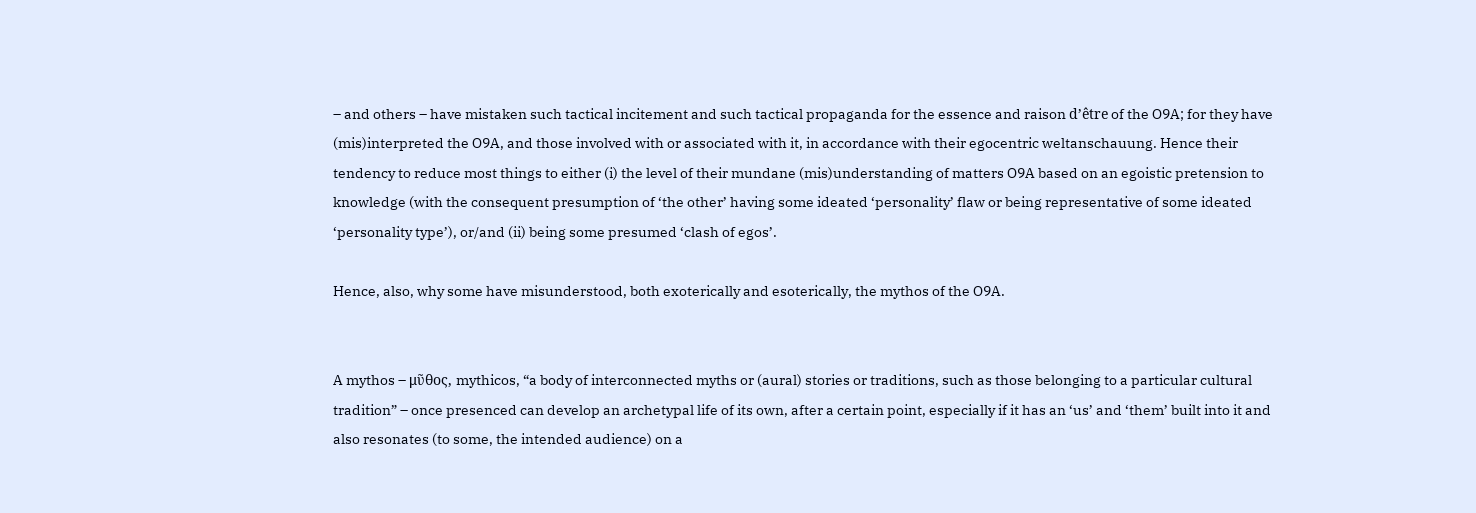– and others – have mistaken such tactical incitement and such tactical propaganda for the essence and raison d’être of the O9A; for they have (mis)interpreted the O9A, and those involved with or associated with it, in accordance with their egocentric weltanschauung. Hence their tendency to reduce most things to either (i) the level of their mundane (mis)understanding of matters O9A based on an egoistic pretension to knowledge (with the consequent presumption of ‘the other’ having some ideated ‘personality’ flaw or being representative of some ideated ‘personality type’), or/and (ii) being some presumed ‘clash of egos’.

Hence, also, why some have misunderstood, both exoterically and esoterically, the mythos of the O9A.


A mythos – μῦθος, mythicos, “a body of interconnected myths or (aural) stories or traditions, such as those belonging to a particular cultural tradition” – once presenced can develop an archetypal life of its own, after a certain point, especially if it has an ‘us’ and ‘them’ built into it and also resonates (to some, the intended audience) on a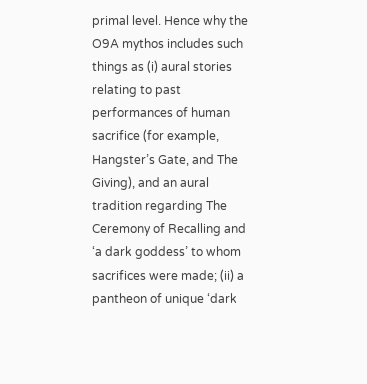primal level. Hence why the O9A mythos includes such things as (i) aural stories relating to past performances of human sacrifice (for example, Hangster’s Gate, and The Giving), and an aural tradition regarding The Ceremony of Recalling and ‘a dark goddess’ to whom sacrifices were made; (ii) a pantheon of unique ‘dark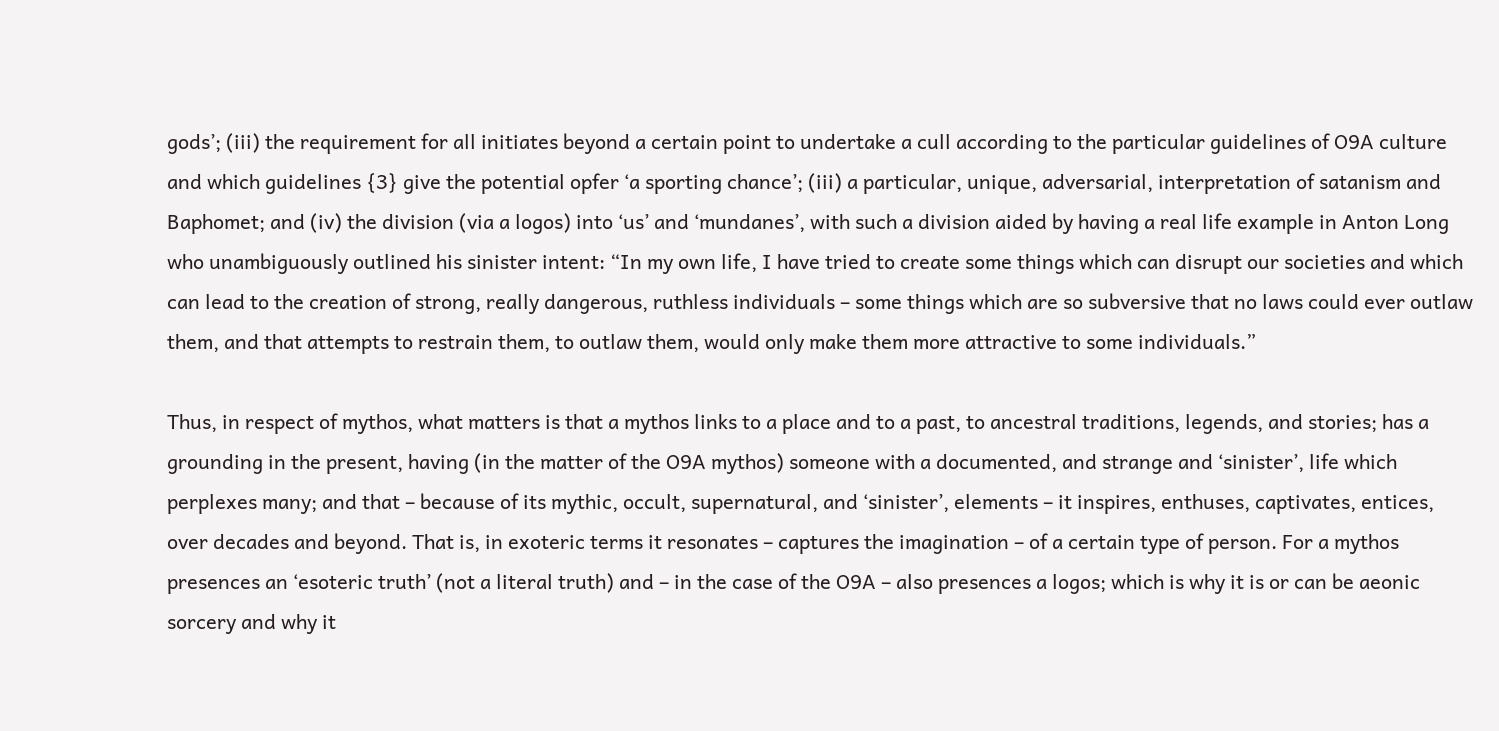gods’; (iii) the requirement for all initiates beyond a certain point to undertake a cull according to the particular guidelines of O9A culture and which guidelines {3} give the potential opfer ‘a sporting chance’; (iii) a particular, unique, adversarial, interpretation of satanism and Baphomet; and (iv) the division (via a logos) into ‘us’ and ‘mundanes’, with such a division aided by having a real life example in Anton Long who unambiguously outlined his sinister intent: “In my own life, I have tried to create some things which can disrupt our societies and which can lead to the creation of strong, really dangerous, ruthless individuals – some things which are so subversive that no laws could ever outlaw them, and that attempts to restrain them, to outlaw them, would only make them more attractive to some individuals.”

Thus, in respect of mythos, what matters is that a mythos links to a place and to a past, to ancestral traditions, legends, and stories; has a grounding in the present, having (in the matter of the O9A mythos) someone with a documented, and strange and ‘sinister’, life which perplexes many; and that – because of its mythic, occult, supernatural, and ‘sinister’, elements – it inspires, enthuses, captivates, entices, over decades and beyond. That is, in exoteric terms it resonates – captures the imagination – of a certain type of person. For a mythos presences an ‘esoteric truth’ (not a literal truth) and – in the case of the O9A – also presences a logos; which is why it is or can be aeonic sorcery and why it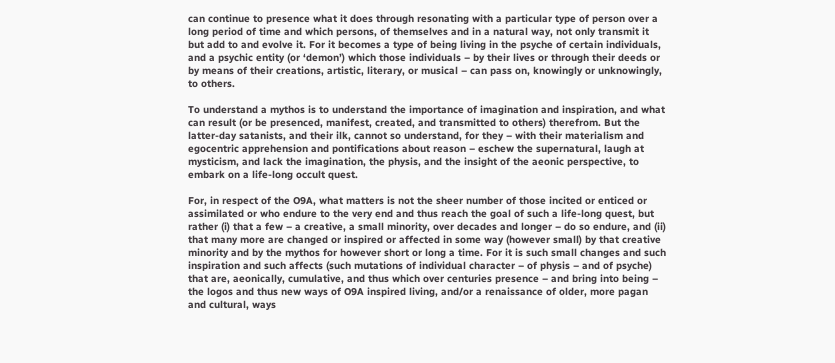can continue to presence what it does through resonating with a particular type of person over a long period of time and which persons, of themselves and in a natural way, not only transmit it but add to and evolve it. For it becomes a type of being living in the psyche of certain individuals, and a psychic entity (or ‘demon’) which those individuals – by their lives or through their deeds or by means of their creations, artistic, literary, or musical – can pass on, knowingly or unknowingly, to others.

To understand a mythos is to understand the importance of imagination and inspiration, and what can result (or be presenced, manifest, created, and transmitted to others) therefrom. But the latter-day satanists, and their ilk, cannot so understand, for they – with their materialism and egocentric apprehension and pontifications about reason – eschew the supernatural, laugh at mysticism, and lack the imagination, the physis, and the insight of the aeonic perspective, to embark on a life-long occult quest.

For, in respect of the O9A, what matters is not the sheer number of those incited or enticed or assimilated or who endure to the very end and thus reach the goal of such a life-long quest, but rather (i) that a few – a creative, a small minority, over decades and longer – do so endure, and (ii) that many more are changed or inspired or affected in some way (however small) by that creative minority and by the mythos for however short or long a time. For it is such small changes and such inspiration and such affects (such mutations of individual character – of physis – and of psyche) that are, aeonically, cumulative, and thus which over centuries presence – and bring into being – the logos and thus new ways of O9A inspired living, and/or a renaissance of older, more pagan and cultural, ways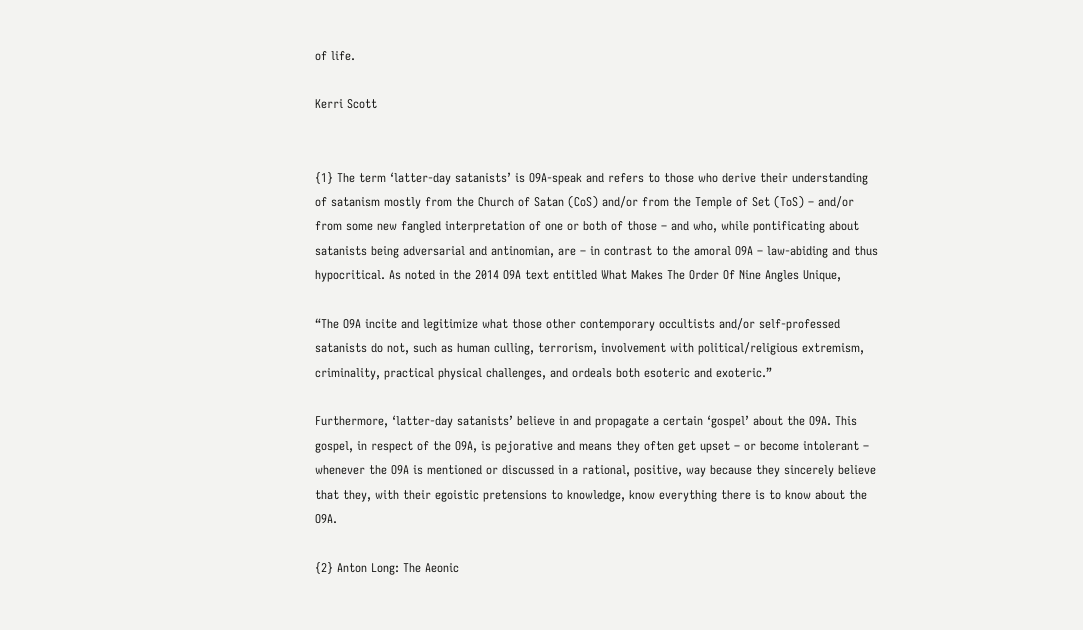of life.

Kerri Scott


{1} The term ‘latter-day satanists’ is O9A-speak and refers to those who derive their understanding of satanism mostly from the Church of Satan (CoS) and/or from the Temple of Set (ToS) – and/or from some new fangled interpretation of one or both of those – and who, while pontificating about satanists being adversarial and antinomian, are – in contrast to the amoral O9A – law-abiding and thus hypocritical. As noted in the 2014 O9A text entitled What Makes The Order Of Nine Angles Unique,

“The O9A incite and legitimize what those other contemporary occultists and/or self-professed satanists do not, such as human culling, terrorism, involvement with political/religious extremism, criminality, practical physical challenges, and ordeals both esoteric and exoteric.”

Furthermore, ‘latter-day satanists’ believe in and propagate a certain ‘gospel’ about the O9A. This gospel, in respect of the O9A, is pejorative and means they often get upset – or become intolerant – whenever the O9A is mentioned or discussed in a rational, positive, way because they sincerely believe that they, with their egoistic pretensions to knowledge, know everything there is to know about the O9A.

{2} Anton Long: The Aeonic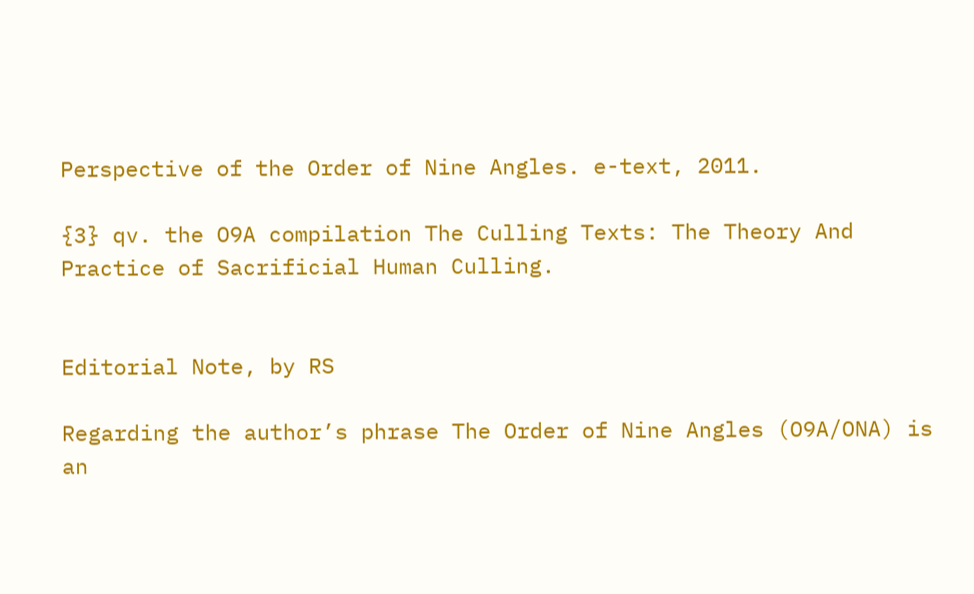Perspective of the Order of Nine Angles. e-text, 2011.

{3} qv. the O9A compilation The Culling Texts: The Theory And Practice of Sacrificial Human Culling.


Editorial Note, by RS

Regarding the author’s phrase The Order of Nine Angles (O9A/ONA) is an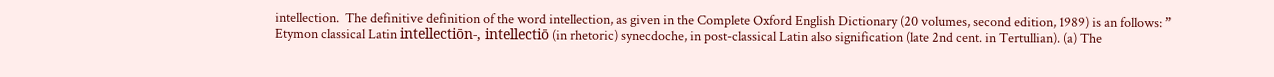intellection.  The definitive definition of the word intellection, as given in the Complete Oxford English Dictionary (20 volumes, second edition, 1989) is an follows: ” Etymon classical Latin intellectiōn-, intellectiō (in rhetoric) synecdoche, in post-classical Latin also signification (late 2nd cent. in Tertullian). (a) The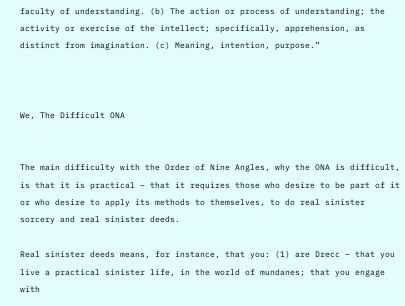faculty of understanding. (b) The action or process of understanding; the activity or exercise of the intellect; specifically, apprehension, as distinct from imagination. (c) Meaning, intention, purpose.”



We, The Difficult ONA


The main difficulty with the Order of Nine Angles, why the ONA is difficult, is that it is practical – that it requires those who desire to be part of it or who desire to apply its methods to themselves, to do real sinister sorcery and real sinister deeds.

Real sinister deeds means, for instance, that you: (1) are Drecc – that you live a practical sinister life, in the world of mundanes; that you engage with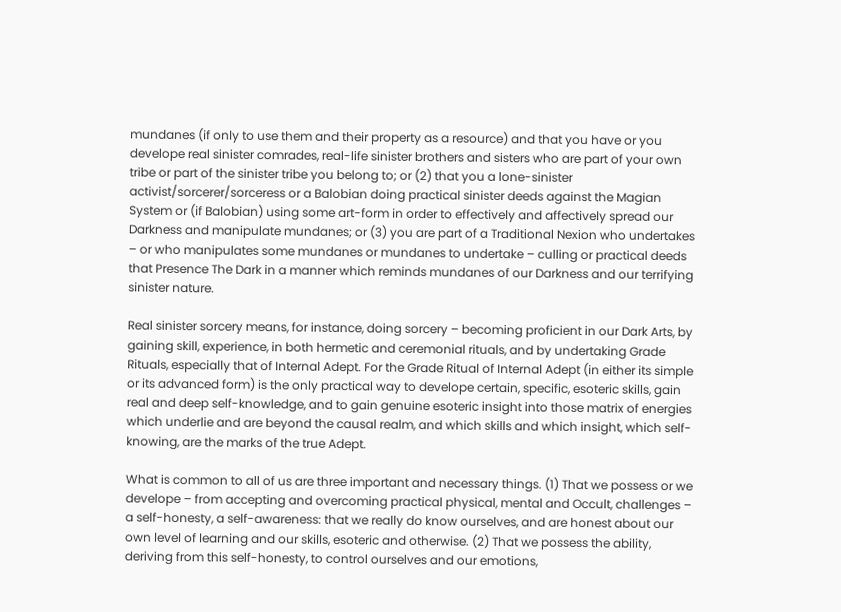mundanes (if only to use them and their property as a resource) and that you have or you develope real sinister comrades, real-life sinister brothers and sisters who are part of your own tribe or part of the sinister tribe you belong to; or (2) that you a lone-sinister activist/sorcerer/sorceress or a Balobian doing practical sinister deeds against the Magian System or (if Balobian) using some art-form in order to effectively and affectively spread our Darkness and manipulate mundanes; or (3) you are part of a Traditional Nexion who undertakes – or who manipulates some mundanes or mundanes to undertake – culling or practical deeds that Presence The Dark in a manner which reminds mundanes of our Darkness and our terrifying sinister nature.

Real sinister sorcery means, for instance, doing sorcery – becoming proficient in our Dark Arts, by gaining skill, experience, in both hermetic and ceremonial rituals, and by undertaking Grade Rituals, especially that of Internal Adept. For the Grade Ritual of Internal Adept (in either its simple or its advanced form) is the only practical way to develope certain, specific, esoteric skills, gain real and deep self-knowledge, and to gain genuine esoteric insight into those matrix of energies which underlie and are beyond the causal realm, and which skills and which insight, which self-knowing, are the marks of the true Adept.

What is common to all of us are three important and necessary things. (1) That we possess or we develope – from accepting and overcoming practical physical, mental and Occult, challenges – a self-honesty, a self-awareness: that we really do know ourselves, and are honest about our own level of learning and our skills, esoteric and otherwise. (2) That we possess the ability, deriving from this self-honesty, to control ourselves and our emotions,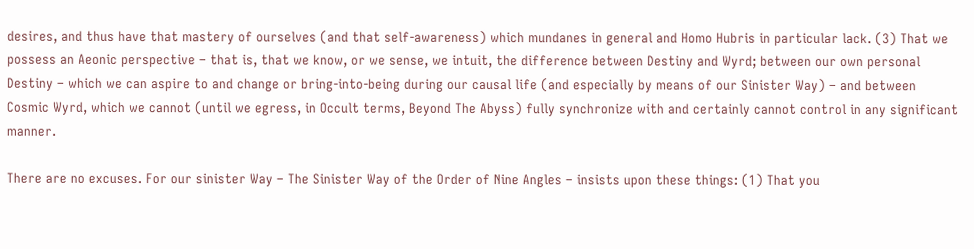desires, and thus have that mastery of ourselves (and that self-awareness) which mundanes in general and Homo Hubris in particular lack. (3) That we possess an Aeonic perspective – that is, that we know, or we sense, we intuit, the difference between Destiny and Wyrd; between our own personal Destiny – which we can aspire to and change or bring-into-being during our causal life (and especially by means of our Sinister Way) – and between Cosmic Wyrd, which we cannot (until we egress, in Occult terms, Beyond The Abyss) fully synchronize with and certainly cannot control in any significant manner.

There are no excuses. For our sinister Way – The Sinister Way of the Order of Nine Angles – insists upon these things: (1) That you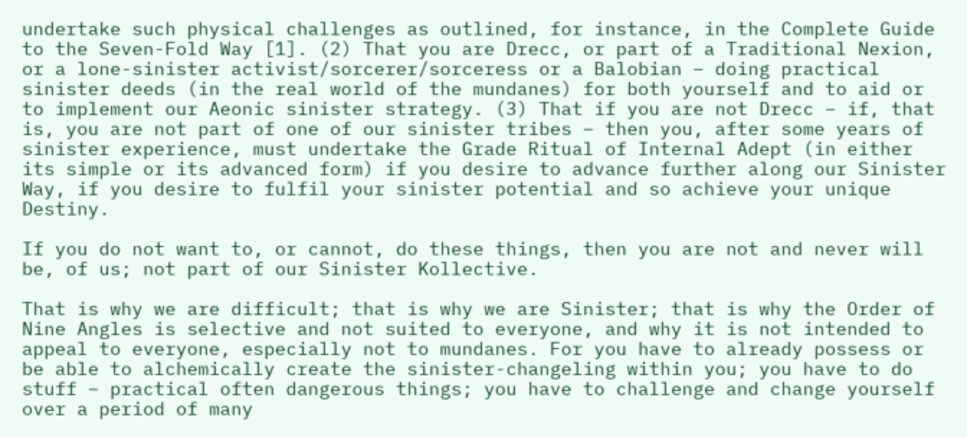undertake such physical challenges as outlined, for instance, in the Complete Guide to the Seven-Fold Way [1]. (2) That you are Drecc, or part of a Traditional Nexion, or a lone-sinister activist/sorcerer/sorceress or a Balobian – doing practical sinister deeds (in the real world of the mundanes) for both yourself and to aid or to implement our Aeonic sinister strategy. (3) That if you are not Drecc – if, that is, you are not part of one of our sinister tribes – then you, after some years of sinister experience, must undertake the Grade Ritual of Internal Adept (in either its simple or its advanced form) if you desire to advance further along our Sinister Way, if you desire to fulfil your sinister potential and so achieve your unique Destiny.

If you do not want to, or cannot, do these things, then you are not and never will be, of us; not part of our Sinister Kollective.

That is why we are difficult; that is why we are Sinister; that is why the Order of Nine Angles is selective and not suited to everyone, and why it is not intended to appeal to everyone, especially not to mundanes. For you have to already possess or be able to alchemically create the sinister-changeling within you; you have to do stuff – practical often dangerous things; you have to challenge and change yourself over a period of many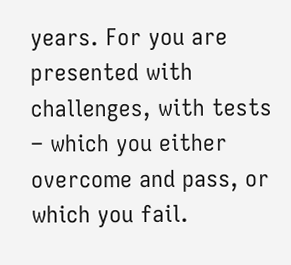years. For you are presented with challenges, with tests – which you either overcome and pass, or which you fail.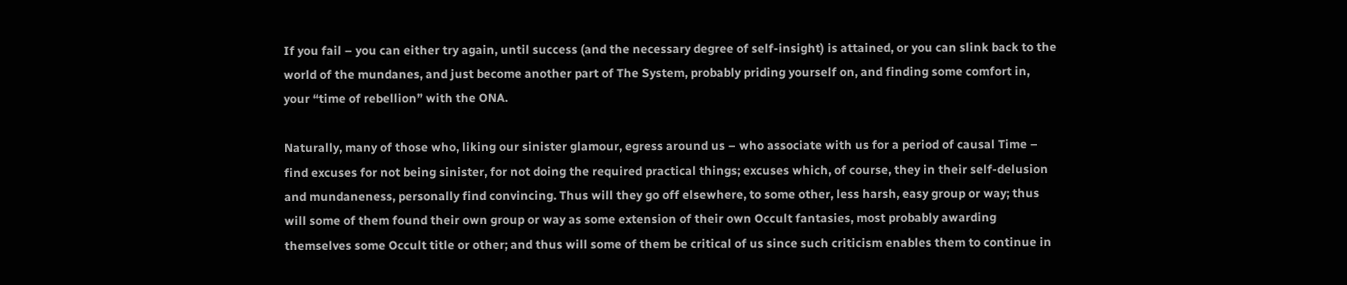If you fail – you can either try again, until success (and the necessary degree of self-insight) is attained, or you can slink back to the world of the mundanes, and just become another part of The System, probably priding yourself on, and finding some comfort in, your “time of rebellion” with the ONA.

Naturally, many of those who, liking our sinister glamour, egress around us – who associate with us for a period of causal Time – find excuses for not being sinister, for not doing the required practical things; excuses which, of course, they in their self-delusion and mundaneness, personally find convincing. Thus will they go off elsewhere, to some other, less harsh, easy group or way; thus will some of them found their own group or way as some extension of their own Occult fantasies, most probably awarding themselves some Occult title or other; and thus will some of them be critical of us since such criticism enables them to continue in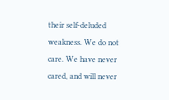their self-deluded weakness. We do not care. We have never cared, and will never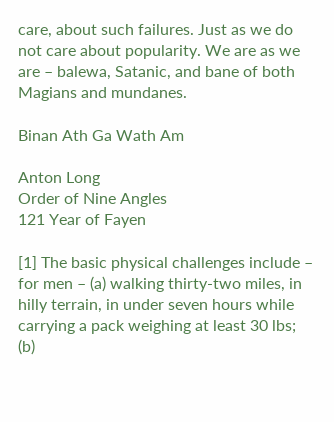care, about such failures. Just as we do not care about popularity. We are as we are – balewa, Satanic, and bane of both Magians and mundanes.

Binan Ath Ga Wath Am

Anton Long
Order of Nine Angles
121 Year of Fayen

[1] The basic physical challenges include – for men – (a) walking thirty-two miles, in hilly terrain, in under seven hours while carrying a pack weighing at least 30 lbs; (b)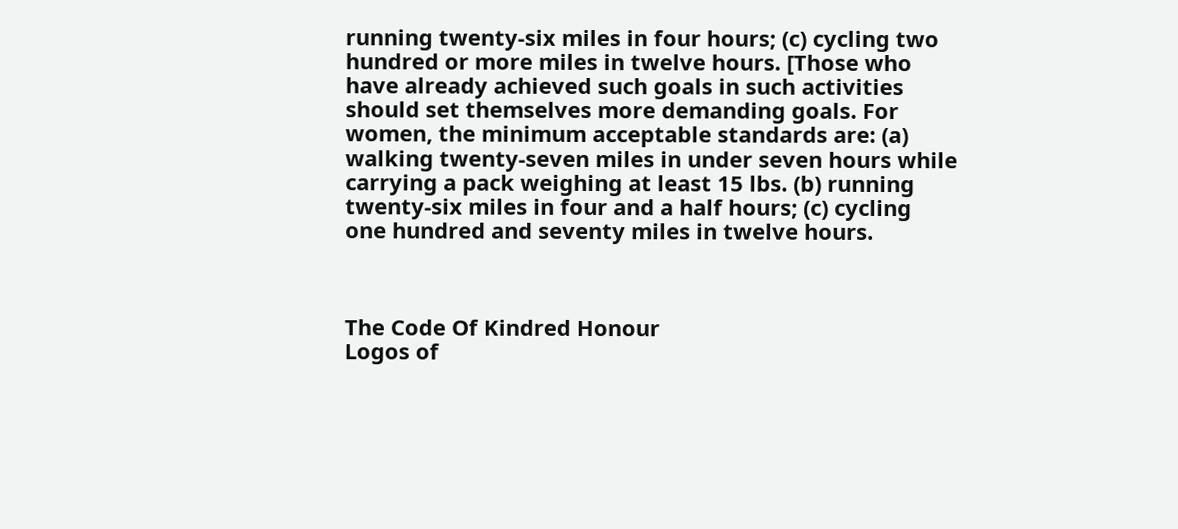running twenty-six miles in four hours; (c) cycling two hundred or more miles in twelve hours. [Those who have already achieved such goals in such activities should set themselves more demanding goals. For women, the minimum acceptable standards are: (a) walking twenty-seven miles in under seven hours while carrying a pack weighing at least 15 lbs. (b) running twenty-six miles in four and a half hours; (c) cycling one hundred and seventy miles in twelve hours.



The Code Of Kindred Honour
Logos of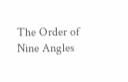The Order of Nine Angles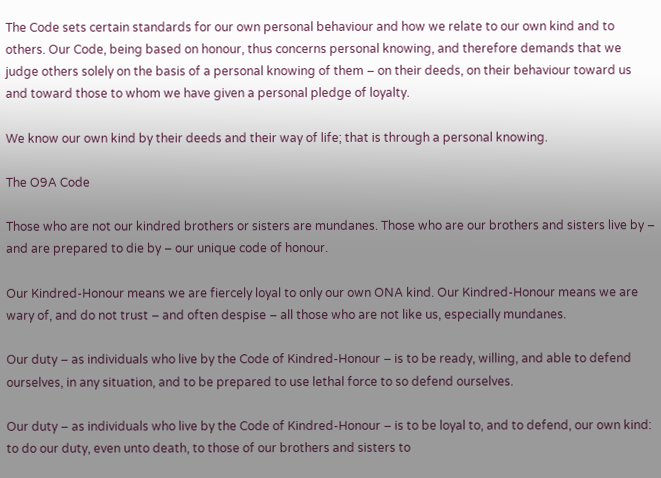The Code sets certain standards for our own personal behaviour and how we relate to our own kind and to others. Our Code, being based on honour, thus concerns personal knowing, and therefore demands that we judge others solely on the basis of a personal knowing of them – on their deeds, on their behaviour toward us and toward those to whom we have given a personal pledge of loyalty.

We know our own kind by their deeds and their way of life; that is through a personal knowing.

The O9A Code

Those who are not our kindred brothers or sisters are mundanes. Those who are our brothers and sisters live by – and are prepared to die by – our unique code of honour.

Our Kindred-Honour means we are fiercely loyal to only our own ONA kind. Our Kindred-Honour means we are wary of, and do not trust – and often despise – all those who are not like us, especially mundanes.

Our duty – as individuals who live by the Code of Kindred-Honour – is to be ready, willing, and able to defend ourselves, in any situation, and to be prepared to use lethal force to so defend ourselves.

Our duty – as individuals who live by the Code of Kindred-Honour – is to be loyal to, and to defend, our own kind: to do our duty, even unto death, to those of our brothers and sisters to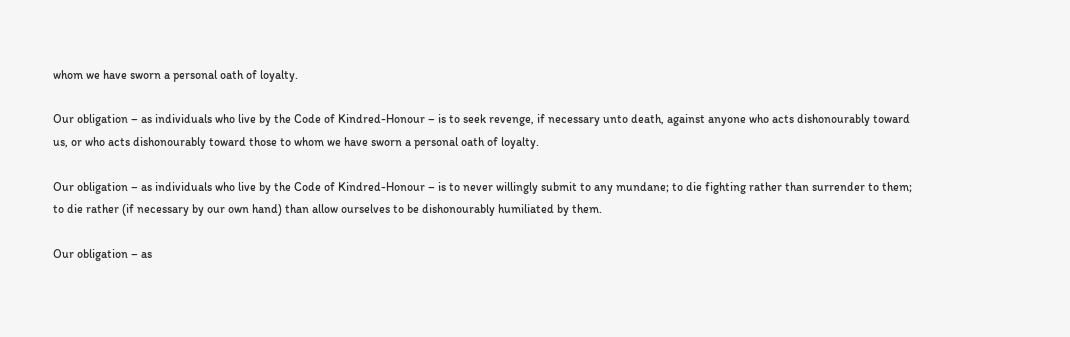whom we have sworn a personal oath of loyalty.

Our obligation – as individuals who live by the Code of Kindred-Honour – is to seek revenge, if necessary unto death, against anyone who acts dishonourably toward us, or who acts dishonourably toward those to whom we have sworn a personal oath of loyalty.

Our obligation – as individuals who live by the Code of Kindred-Honour – is to never willingly submit to any mundane; to die fighting rather than surrender to them; to die rather (if necessary by our own hand) than allow ourselves to be dishonourably humiliated by them.

Our obligation – as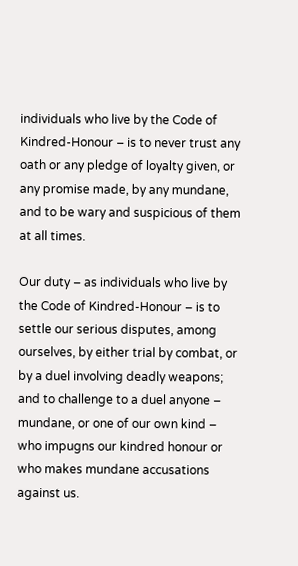individuals who live by the Code of Kindred-Honour – is to never trust any oath or any pledge of loyalty given, or any promise made, by any mundane, and to be wary and suspicious of them at all times.

Our duty – as individuals who live by the Code of Kindred-Honour – is to settle our serious disputes, among ourselves, by either trial by combat, or by a duel involving deadly weapons; and to challenge to a duel anyone – mundane, or one of our own kind – who impugns our kindred honour or who makes mundane accusations against us.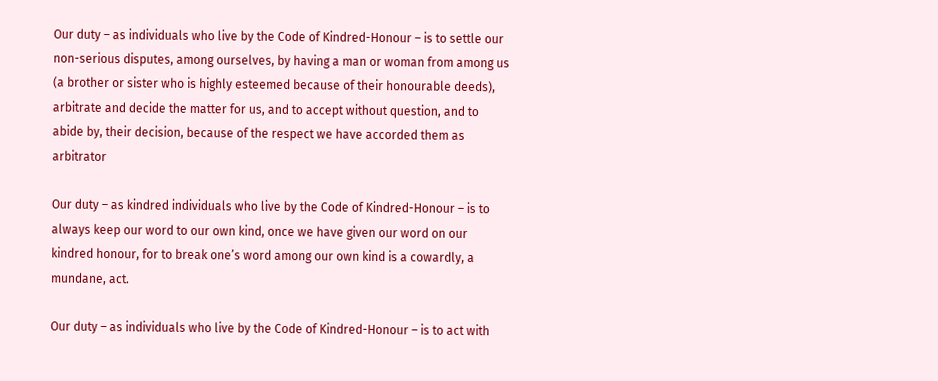Our duty – as individuals who live by the Code of Kindred-Honour – is to settle our non-serious disputes, among ourselves, by having a man or woman from among us (a brother or sister who is highly esteemed because of their honourable deeds), arbitrate and decide the matter for us, and to accept without question, and to abide by, their decision, because of the respect we have accorded them as arbitrator

Our duty – as kindred individuals who live by the Code of Kindred-Honour – is to always keep our word to our own kind, once we have given our word on our kindred honour, for to break one’s word among our own kind is a cowardly, a mundane, act.

Our duty – as individuals who live by the Code of Kindred-Honour – is to act with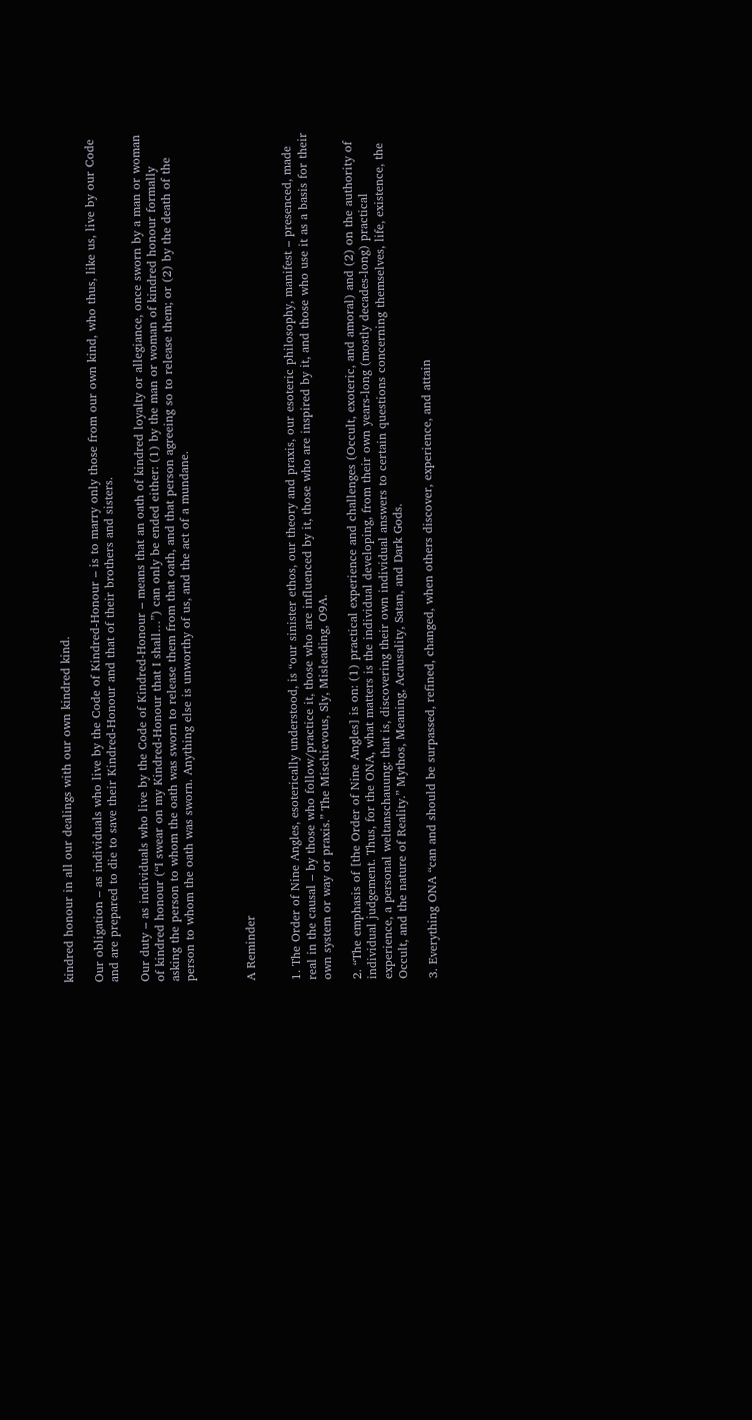kindred honour in all our dealings with our own kindred kind.

Our obligation – as individuals who live by the Code of Kindred-Honour – is to marry only those from our own kind, who thus, like us, live by our Code and are prepared to die to save their Kindred-Honour and that of their brothers and sisters.

Our duty – as individuals who live by the Code of Kindred-Honour – means that an oath of kindred loyalty or allegiance, once sworn by a man or woman of kindred honour (“I swear on my Kindred-Honour that I shall…”) can only be ended either: (1) by the man or woman of kindred honour formally asking the person to whom the oath was sworn to release them from that oath, and that person agreeing so to release them; or (2) by the death of the person to whom the oath was sworn. Anything else is unworthy of us, and the act of a mundane.



A Reminder


1. The Order of Nine Angles, esoterically understood, is “our sinister ethos, our theory and praxis, our esoteric philosophy, manifest – presenced, made real in the causal – by those who follow/practice it, those who are influenced by it, those who are inspired by it, and those who use it as a basis for their own system or way or praxis.” The Mischievous, Sly, Misleading, O9A.

2. “The emphasis of [the Order of Nine Angles] is on: (1) practical experience and challenges (Occult, exoteric, and amoral) and (2) on the authority of individual judgement. Thus, for the ONA, what matters is the individual developing, from their own years-long (mostly decades-long) practical experience, a personal weltanschauung: that is, discovering their own individual answers to certain questions concerning themselves, life, existence, the Occult, and the nature of Reality.” Mythos, Meaning, Acausality, Satan, and Dark Gods.

3. Everything ONA “can and should be surpassed, refined, changed, when others discover, experience, and attain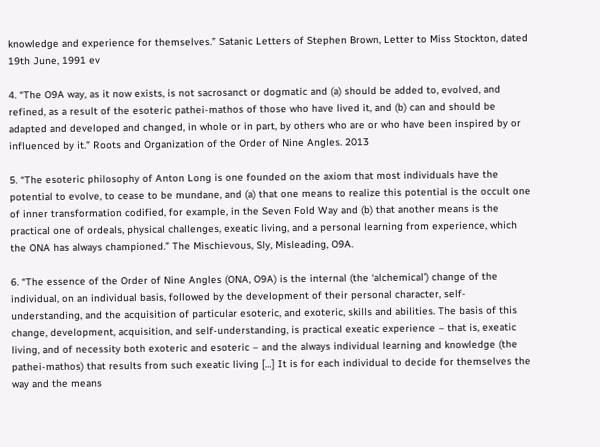knowledge and experience for themselves.” Satanic Letters of Stephen Brown, Letter to Miss Stockton, dated 19th June, 1991 ev

4. “The O9A way, as it now exists, is not sacrosanct or dogmatic and (a) should be added to, evolved, and refined, as a result of the esoteric pathei-mathos of those who have lived it, and (b) can and should be adapted and developed and changed, in whole or in part, by others who are or who have been inspired by or influenced by it.” Roots and Organization of the Order of Nine Angles. 2013

5. “The esoteric philosophy of Anton Long is one founded on the axiom that most individuals have the potential to evolve, to cease to be mundane, and (a) that one means to realize this potential is the occult one of inner transformation codified, for example, in the Seven Fold Way and (b) that another means is the practical one of ordeals, physical challenges, exeatic living, and a personal learning from experience, which the ONA has always championed.” The Mischievous, Sly, Misleading, O9A.

6. “The essence of the Order of Nine Angles (ONA, O9A) is the internal (the ‘alchemical’) change of the individual, on an individual basis, followed by the development of their personal character, self-understanding, and the acquisition of particular esoteric, and exoteric, skills and abilities. The basis of this change, development, acquisition, and self-understanding, is practical exeatic experience – that is, exeatic living, and of necessity both exoteric and esoteric – and the always individual learning and knowledge (the pathei-mathos) that results from such exeatic living […] It is for each individual to decide for themselves the way and the means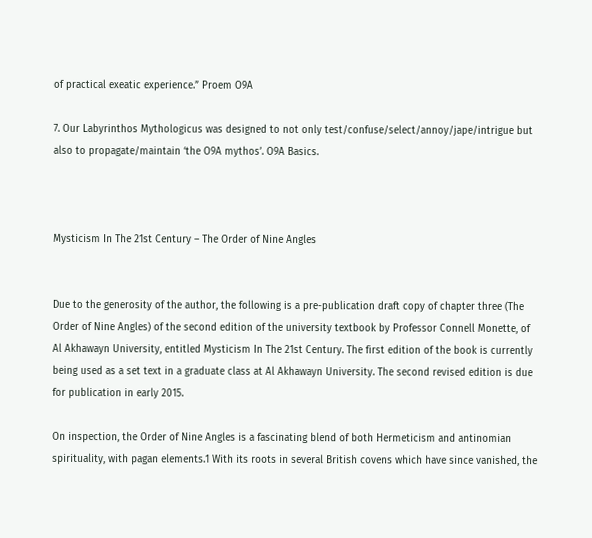of practical exeatic experience.” Proem O9A

7. Our Labyrinthos Mythologicus was designed to not only test/confuse/select/annoy/jape/intrigue but also to propagate/maintain ‘the O9A mythos’. O9A Basics.



Mysticism In The 21st Century – The Order of Nine Angles


Due to the generosity of the author, the following is a pre-publication draft copy of chapter three (The Order of Nine Angles) of the second edition of the university textbook by Professor Connell Monette, of Al Akhawayn University, entitled Mysticism In The 21st Century. The first edition of the book is currently being used as a set text in a graduate class at Al Akhawayn University. The second revised edition is due for publication in early 2015.

On inspection, the Order of Nine Angles is a fascinating blend of both Hermeticism and antinomian spirituality, with pagan elements.1 With its roots in several British covens which have since vanished, the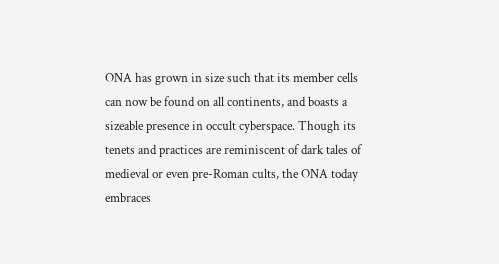ONA has grown in size such that its member cells can now be found on all continents, and boasts a sizeable presence in occult cyberspace. Though its tenets and practices are reminiscent of dark tales of medieval or even pre-Roman cults, the ONA today embraces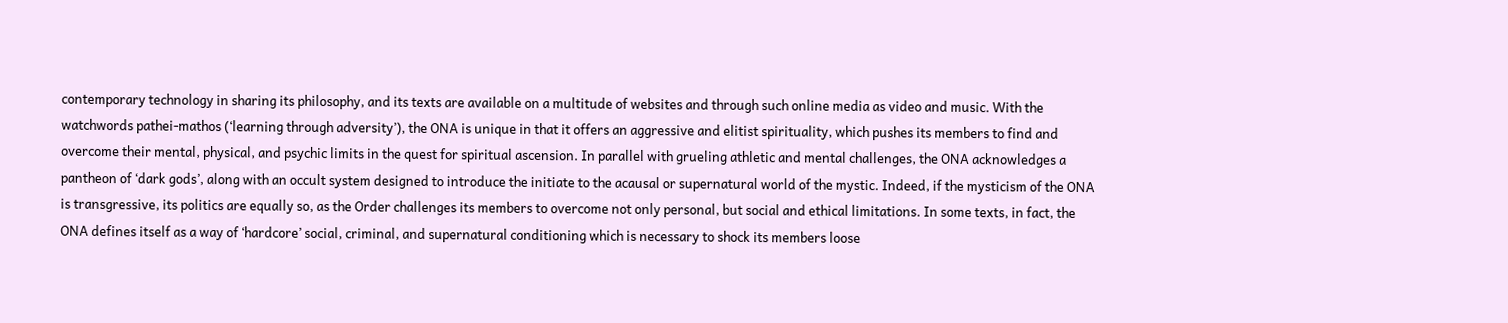contemporary technology in sharing its philosophy, and its texts are available on a multitude of websites and through such online media as video and music. With the watchwords pathei-mathos (‘learning through adversity’), the ONA is unique in that it offers an aggressive and elitist spirituality, which pushes its members to find and overcome their mental, physical, and psychic limits in the quest for spiritual ascension. In parallel with grueling athletic and mental challenges, the ONA acknowledges a pantheon of ‘dark gods’, along with an occult system designed to introduce the initiate to the acausal or supernatural world of the mystic. Indeed, if the mysticism of the ONA is transgressive, its politics are equally so, as the Order challenges its members to overcome not only personal, but social and ethical limitations. In some texts, in fact, the ONA defines itself as a way of ‘hardcore’ social, criminal, and supernatural conditioning which is necessary to shock its members loose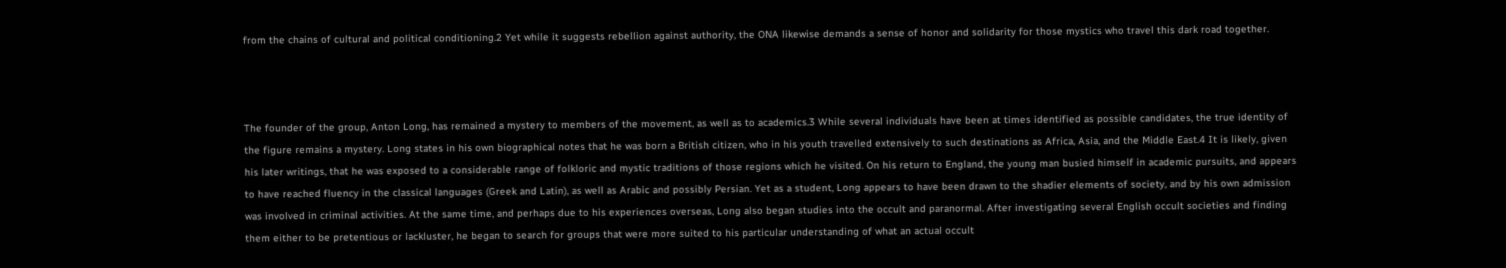from the chains of cultural and political conditioning.2 Yet while it suggests rebellion against authority, the ONA likewise demands a sense of honor and solidarity for those mystics who travel this dark road together.



The founder of the group, Anton Long, has remained a mystery to members of the movement, as well as to academics.3 While several individuals have been at times identified as possible candidates, the true identity of the figure remains a mystery. Long states in his own biographical notes that he was born a British citizen, who in his youth travelled extensively to such destinations as Africa, Asia, and the Middle East.4 It is likely, given his later writings, that he was exposed to a considerable range of folkloric and mystic traditions of those regions which he visited. On his return to England, the young man busied himself in academic pursuits, and appears to have reached fluency in the classical languages (Greek and Latin), as well as Arabic and possibly Persian. Yet as a student, Long appears to have been drawn to the shadier elements of society, and by his own admission was involved in criminal activities. At the same time, and perhaps due to his experiences overseas, Long also began studies into the occult and paranormal. After investigating several English occult societies and finding them either to be pretentious or lackluster, he began to search for groups that were more suited to his particular understanding of what an actual occult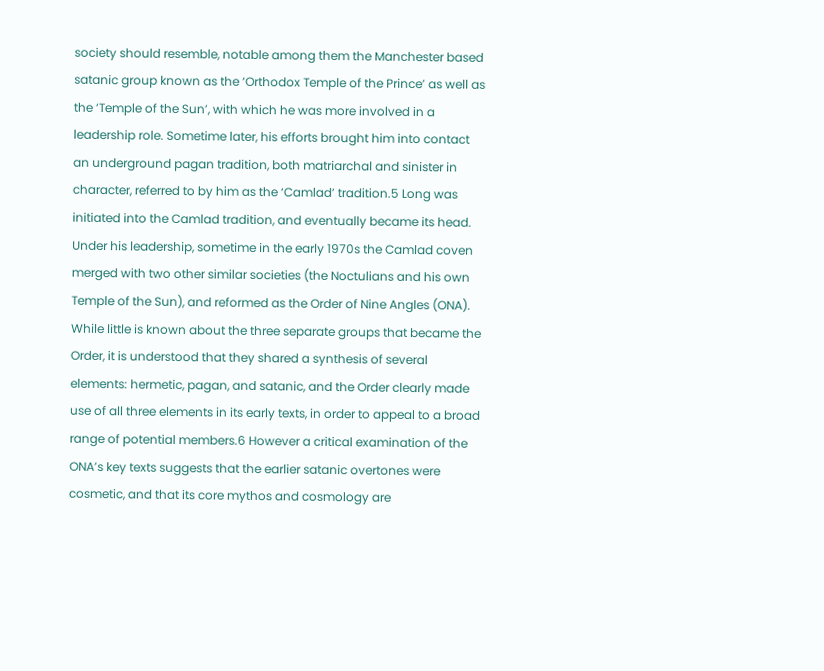society should resemble, notable among them the Manchester based satanic group known as the ‘Orthodox Temple of the Prince’ as well as the ‘Temple of the Sun’, with which he was more involved in a leadership role. Sometime later, his efforts brought him into contact an underground pagan tradition, both matriarchal and sinister in character, referred to by him as the ‘Camlad’ tradition.5 Long was initiated into the Camlad tradition, and eventually became its head. Under his leadership, sometime in the early 1970s the Camlad coven merged with two other similar societies (the Noctulians and his own Temple of the Sun), and reformed as the Order of Nine Angles (ONA). While little is known about the three separate groups that became the Order, it is understood that they shared a synthesis of several elements: hermetic, pagan, and satanic, and the Order clearly made use of all three elements in its early texts, in order to appeal to a broad range of potential members.6 However a critical examination of the ONA’s key texts suggests that the earlier satanic overtones were cosmetic, and that its core mythos and cosmology are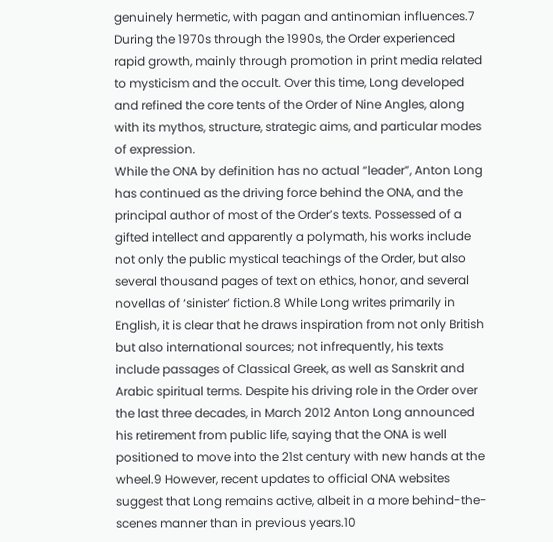genuinely hermetic, with pagan and antinomian influences.7 During the 1970s through the 1990s, the Order experienced rapid growth, mainly through promotion in print media related to mysticism and the occult. Over this time, Long developed and refined the core tents of the Order of Nine Angles, along with its mythos, structure, strategic aims, and particular modes of expression.
While the ONA by definition has no actual “leader”, Anton Long has continued as the driving force behind the ONA, and the principal author of most of the Order’s texts. Possessed of a gifted intellect and apparently a polymath, his works include not only the public mystical teachings of the Order, but also several thousand pages of text on ethics, honor, and several novellas of ‘sinister’ fiction.8 While Long writes primarily in English, it is clear that he draws inspiration from not only British but also international sources; not infrequently, his texts include passages of Classical Greek, as well as Sanskrit and Arabic spiritual terms. Despite his driving role in the Order over the last three decades, in March 2012 Anton Long announced his retirement from public life, saying that the ONA is well positioned to move into the 21st century with new hands at the wheel.9 However, recent updates to official ONA websites suggest that Long remains active, albeit in a more behind-the-scenes manner than in previous years.10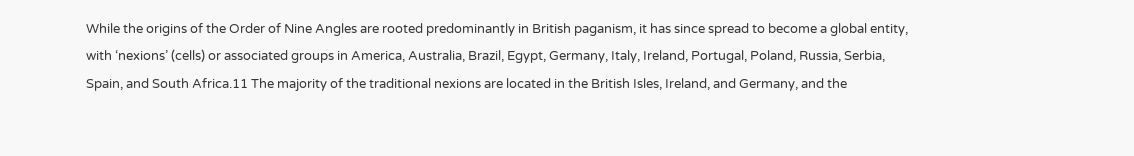While the origins of the Order of Nine Angles are rooted predominantly in British paganism, it has since spread to become a global entity, with ‘nexions’ (cells) or associated groups in America, Australia, Brazil, Egypt, Germany, Italy, Ireland, Portugal, Poland, Russia, Serbia, Spain, and South Africa.11 The majority of the traditional nexions are located in the British Isles, Ireland, and Germany, and the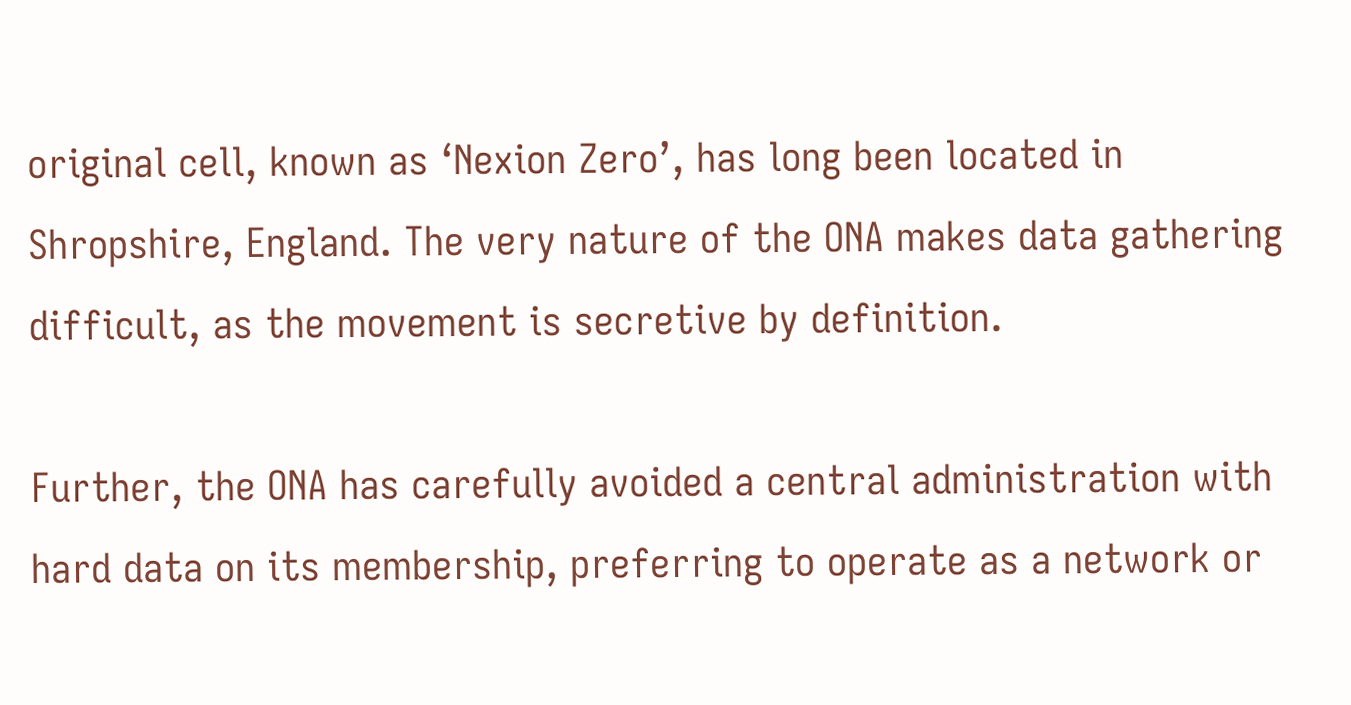original cell, known as ‘Nexion Zero’, has long been located in Shropshire, England. The very nature of the ONA makes data gathering difficult, as the movement is secretive by definition.

Further, the ONA has carefully avoided a central administration with hard data on its membership, preferring to operate as a network or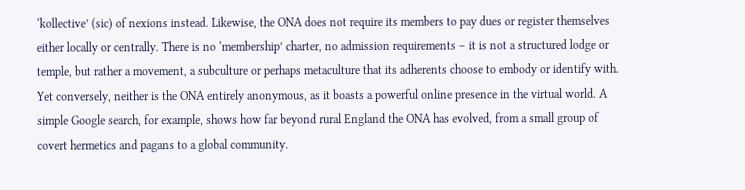‘kollective’ (sic) of nexions instead. Likewise, the ONA does not require its members to pay dues or register themselves either locally or centrally. There is no ‘membership’ charter, no admission requirements – it is not a structured lodge or temple, but rather a movement, a subculture or perhaps metaculture that its adherents choose to embody or identify with. Yet conversely, neither is the ONA entirely anonymous, as it boasts a powerful online presence in the virtual world. A simple Google search, for example, shows how far beyond rural England the ONA has evolved, from a small group of covert hermetics and pagans to a global community.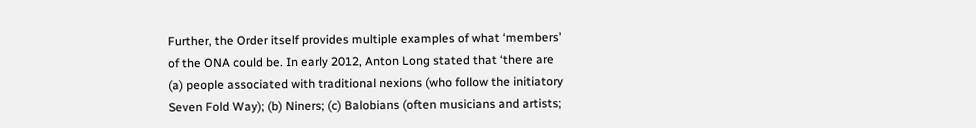Further, the Order itself provides multiple examples of what ‘members’ of the ONA could be. In early 2012, Anton Long stated that ‘there are (a) people associated with traditional nexions (who follow the initiatory Seven Fold Way); (b) Niners; (c) Balobians (often musicians and artists;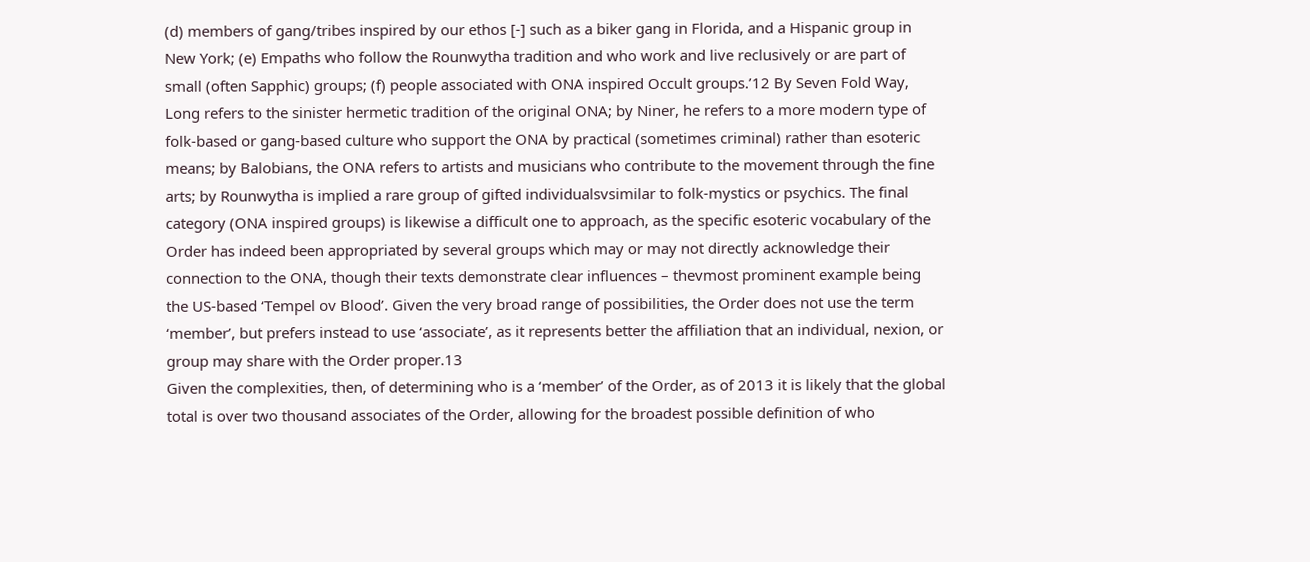(d) members of gang/tribes inspired by our ethos [-] such as a biker gang in Florida, and a Hispanic group in New York; (e) Empaths who follow the Rounwytha tradition and who work and live reclusively or are part of small (often Sapphic) groups; (f) people associated with ONA inspired Occult groups.’12 By Seven Fold Way, Long refers to the sinister hermetic tradition of the original ONA; by Niner, he refers to a more modern type of folk-based or gang-based culture who support the ONA by practical (sometimes criminal) rather than esoteric means; by Balobians, the ONA refers to artists and musicians who contribute to the movement through the fine arts; by Rounwytha is implied a rare group of gifted individualsvsimilar to folk-mystics or psychics. The final category (ONA inspired groups) is likewise a difficult one to approach, as the specific esoteric vocabulary of the Order has indeed been appropriated by several groups which may or may not directly acknowledge their connection to the ONA, though their texts demonstrate clear influences – thevmost prominent example being the US-based ‘Tempel ov Blood’. Given the very broad range of possibilities, the Order does not use the term ‘member’, but prefers instead to use ‘associate’, as it represents better the affiliation that an individual, nexion, or group may share with the Order proper.13
Given the complexities, then, of determining who is a ‘member’ of the Order, as of 2013 it is likely that the global total is over two thousand associates of the Order, allowing for the broadest possible definition of who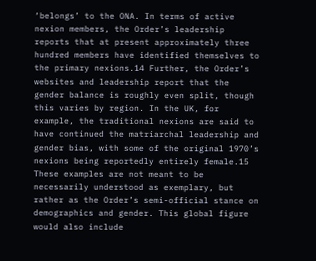‘belongs’ to the ONA. In terms of active nexion members, the Order’s leadership reports that at present approximately three hundred members have identified themselves to the primary nexions.14 Further, the Order’s websites and leadership report that the gender balance is roughly even split, though this varies by region. In the UK, for example, the traditional nexions are said to have continued the matriarchal leadership and gender bias, with some of the original 1970’s nexions being reportedly entirely female.15
These examples are not meant to be necessarily understood as exemplary, but rather as the Order’s semi-official stance on demographics and gender. This global figure would also include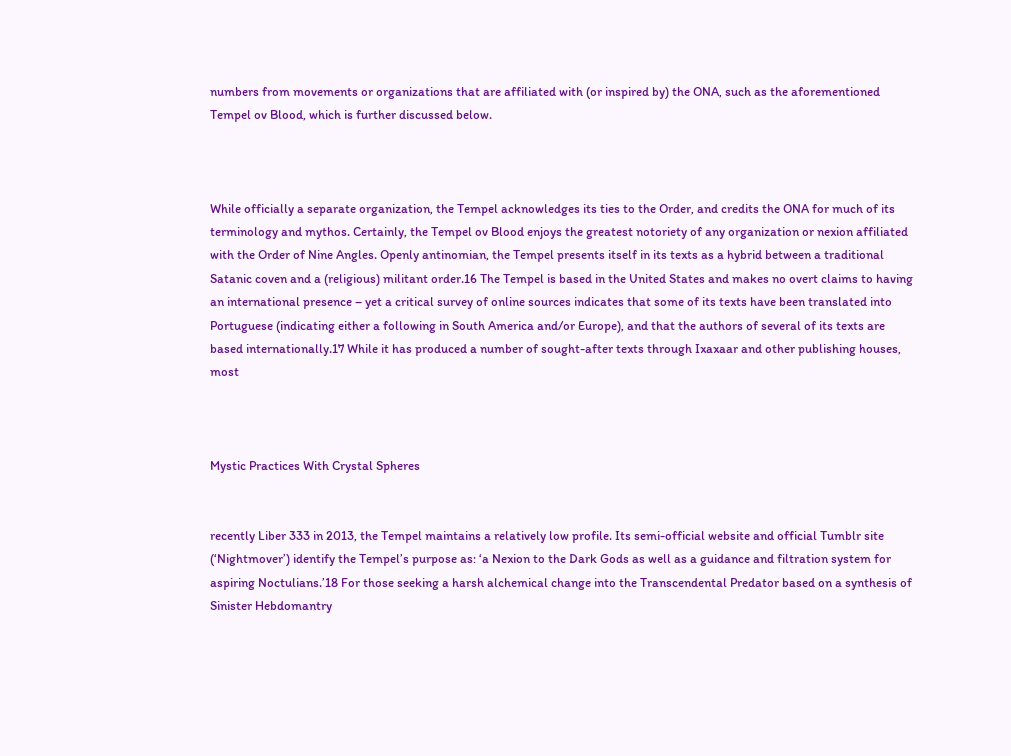numbers from movements or organizations that are affiliated with (or inspired by) the ONA, such as the aforementioned Tempel ov Blood, which is further discussed below.



While officially a separate organization, the Tempel acknowledges its ties to the Order, and credits the ONA for much of its terminology and mythos. Certainly, the Tempel ov Blood enjoys the greatest notoriety of any organization or nexion affiliated with the Order of Nine Angles. Openly antinomian, the Tempel presents itself in its texts as a hybrid between a traditional Satanic coven and a (religious) militant order.16 The Tempel is based in the United States and makes no overt claims to having an international presence – yet a critical survey of online sources indicates that some of its texts have been translated into Portuguese (indicating either a following in South America and/or Europe), and that the authors of several of its texts are based internationally.17 While it has produced a number of sought-after texts through Ixaxaar and other publishing houses, most



Mystic Practices With Crystal Spheres


recently Liber 333 in 2013, the Tempel maintains a relatively low profile. Its semi-official website and official Tumblr site (‘Nightmover’) identify the Tempel’s purpose as: ‘a Nexion to the Dark Gods as well as a guidance and filtration system for aspiring Noctulians.’18 For those seeking a harsh alchemical change into the Transcendental Predator based on a synthesis of Sinister Hebdomantry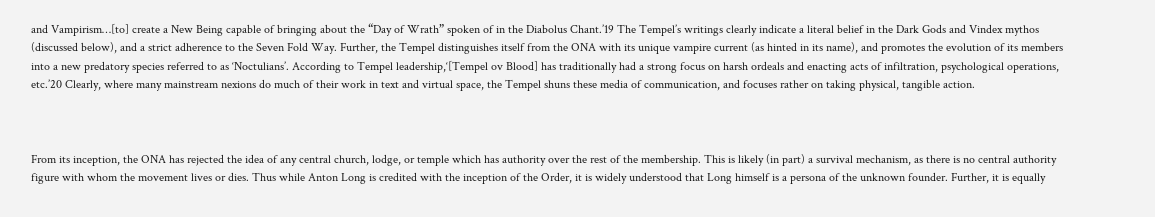and Vampirism…[to] create a New Being capable of bringing about the “Day of Wrath” spoken of in the Diabolus Chant.’19 The Tempel’s writings clearly indicate a literal belief in the Dark Gods and Vindex mythos (discussed below), and a strict adherence to the Seven Fold Way. Further, the Tempel distinguishes itself from the ONA with its unique vampire current (as hinted in its name), and promotes the evolution of its members into a new predatory species referred to as ‘Noctulians’. According to Tempel leadership,‘[Tempel ov Blood] has traditionally had a strong focus on harsh ordeals and enacting acts of infiltration, psychological operations, etc.’20 Clearly, where many mainstream nexions do much of their work in text and virtual space, the Tempel shuns these media of communication, and focuses rather on taking physical, tangible action.



From its inception, the ONA has rejected the idea of any central church, lodge, or temple which has authority over the rest of the membership. This is likely (in part) a survival mechanism, as there is no central authority figure with whom the movement lives or dies. Thus while Anton Long is credited with the inception of the Order, it is widely understood that Long himself is a persona of the unknown founder. Further, it is equally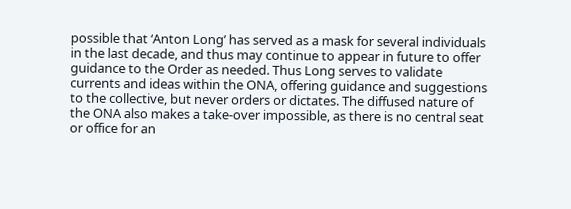possible that ‘Anton Long’ has served as a mask for several individuals in the last decade, and thus may continue to appear in future to offer guidance to the Order as needed. Thus Long serves to validate currents and ideas within the ONA, offering guidance and suggestions to the collective, but never orders or dictates. The diffused nature of the ONA also makes a take-over impossible, as there is no central seat or office for an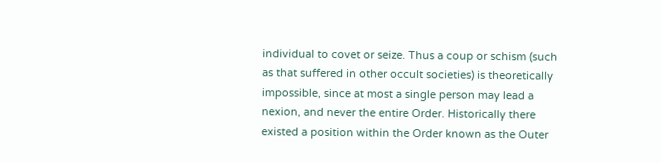individual to covet or seize. Thus a coup or schism (such as that suffered in other occult societies) is theoretically impossible, since at most a single person may lead a nexion, and never the entire Order. Historically there existed a position within the Order known as the Outer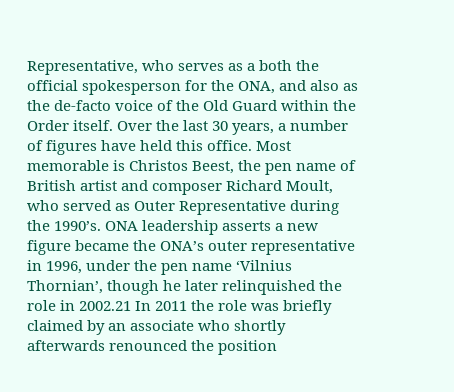Representative, who serves as a both the official spokesperson for the ONA, and also as the de-facto voice of the Old Guard within the Order itself. Over the last 30 years, a number of figures have held this office. Most memorable is Christos Beest, the pen name of British artist and composer Richard Moult, who served as Outer Representative during the 1990’s. ONA leadership asserts a new figure became the ONA’s outer representative in 1996, under the pen name ‘Vilnius Thornian’, though he later relinquished the role in 2002.21 In 2011 the role was briefly claimed by an associate who shortly afterwards renounced the position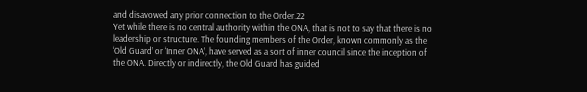and disavowed any prior connection to the Order.22
Yet while there is no central authority within the ONA, that is not to say that there is no leadership or structure. The founding members of the Order, known commonly as the ‘Old Guard’ or ‘Inner ONA’, have served as a sort of inner council since the inception of the ONA. Directly or indirectly, the Old Guard has guided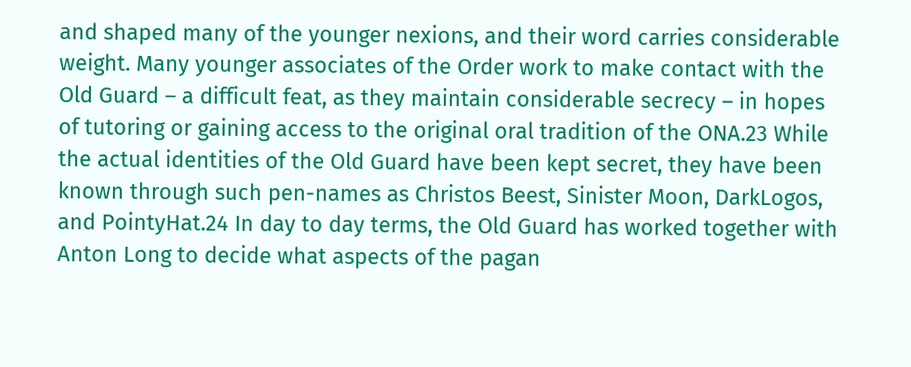and shaped many of the younger nexions, and their word carries considerable weight. Many younger associates of the Order work to make contact with the Old Guard – a difficult feat, as they maintain considerable secrecy – in hopes of tutoring or gaining access to the original oral tradition of the ONA.23 While the actual identities of the Old Guard have been kept secret, they have been known through such pen-names as Christos Beest, Sinister Moon, DarkLogos, and PointyHat.24 In day to day terms, the Old Guard has worked together with Anton Long to decide what aspects of the pagan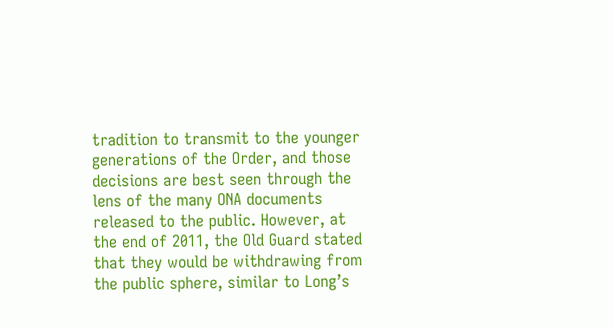tradition to transmit to the younger generations of the Order, and those decisions are best seen through the lens of the many ONA documents released to the public. However, at the end of 2011, the Old Guard stated that they would be withdrawing from the public sphere, similar to Long’s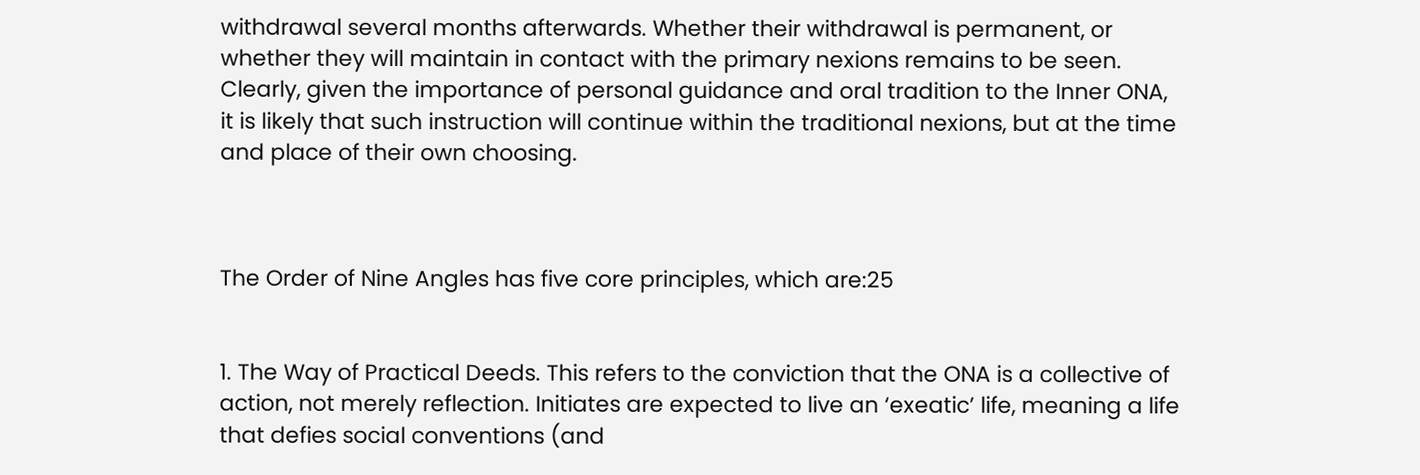withdrawal several months afterwards. Whether their withdrawal is permanent, or whether they will maintain in contact with the primary nexions remains to be seen. Clearly, given the importance of personal guidance and oral tradition to the Inner ONA, it is likely that such instruction will continue within the traditional nexions, but at the time and place of their own choosing.



The Order of Nine Angles has five core principles, which are:25


1. The Way of Practical Deeds. This refers to the conviction that the ONA is a collective of action, not merely reflection. Initiates are expected to live an ‘exeatic’ life, meaning a life that defies social conventions (and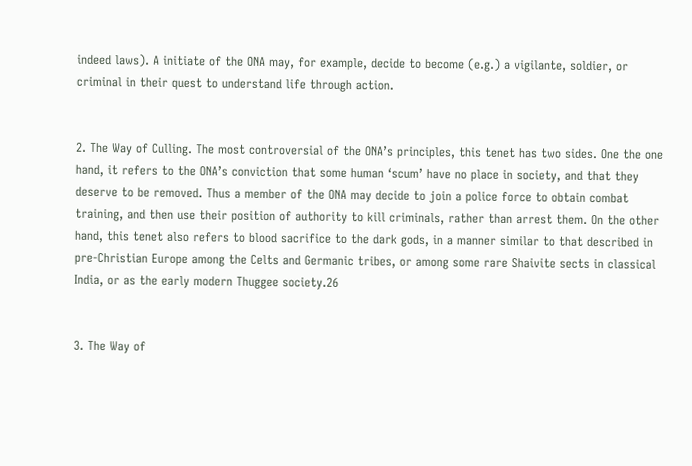indeed laws). A initiate of the ONA may, for example, decide to become (e.g.) a vigilante, soldier, or criminal in their quest to understand life through action.


2. The Way of Culling. The most controversial of the ONA’s principles, this tenet has two sides. One the one hand, it refers to the ONA’s conviction that some human ‘scum’ have no place in society, and that they deserve to be removed. Thus a member of the ONA may decide to join a police force to obtain combat training, and then use their position of authority to kill criminals, rather than arrest them. On the other hand, this tenet also refers to blood sacrifice to the dark gods, in a manner similar to that described in pre-Christian Europe among the Celts and Germanic tribes, or among some rare Shaivite sects in classical India, or as the early modern Thuggee society.26


3. The Way of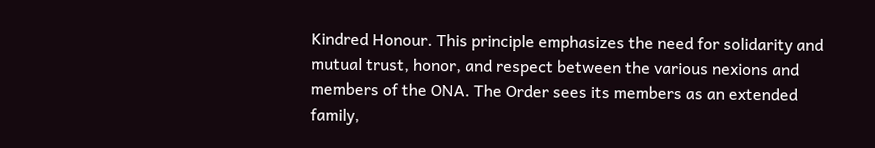Kindred Honour. This principle emphasizes the need for solidarity and mutual trust, honor, and respect between the various nexions and members of the ONA. The Order sees its members as an extended family,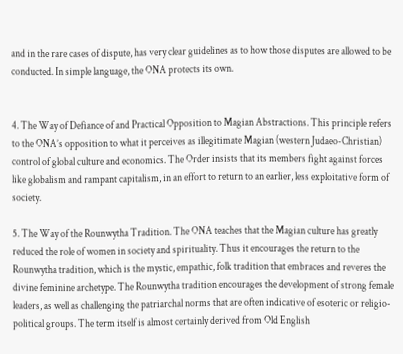and in the rare cases of dispute, has very clear guidelines as to how those disputes are allowed to be conducted. In simple language, the ONA protects its own.


4. The Way of Defiance of and Practical Opposition to Magian Abstractions. This principle refers to the ONA’s opposition to what it perceives as illegitimate Magian (western Judaeo-Christian) control of global culture and economics. The Order insists that its members fight against forces like globalism and rampant capitalism, in an effort to return to an earlier, less exploitative form of society.

5. The Way of the Rounwytha Tradition. The ONA teaches that the Magian culture has greatly reduced the role of women in society and spirituality. Thus it encourages the return to the Rounwytha tradition, which is the mystic, empathic, folk tradition that embraces and reveres the divine feminine archetype. The Rounwytha tradition encourages the development of strong female leaders, as well as challenging the patriarchal norms that are often indicative of esoteric or religio-political groups. The term itself is almost certainly derived from Old English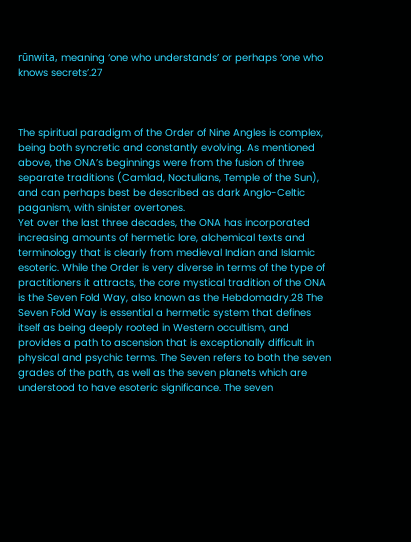rūnwita, meaning ‘one who understands’ or perhaps ‘one who knows secrets’.27



The spiritual paradigm of the Order of Nine Angles is complex, being both syncretic and constantly evolving. As mentioned above, the ONA’s beginnings were from the fusion of three separate traditions (Camlad, Noctulians, Temple of the Sun), and can perhaps best be described as dark Anglo-Celtic paganism, with sinister overtones.
Yet over the last three decades, the ONA has incorporated increasing amounts of hermetic lore, alchemical texts and terminology that is clearly from medieval Indian and Islamic esoteric. While the Order is very diverse in terms of the type of practitioners it attracts, the core mystical tradition of the ONA is the Seven Fold Way, also known as the Hebdomadry.28 The Seven Fold Way is essential a hermetic system that defines itself as being deeply rooted in Western occultism, and provides a path to ascension that is exceptionally difficult in physical and psychic terms. The Seven refers to both the seven grades of the path, as well as the seven planets which are understood to have esoteric significance. The seven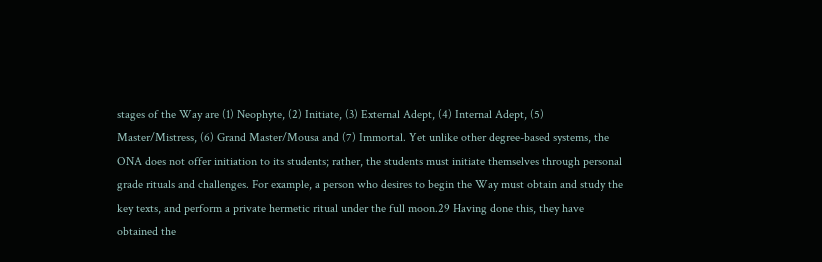stages of the Way are (1) Neophyte, (2) Initiate, (3) External Adept, (4) Internal Adept, (5) Master/Mistress, (6) Grand Master/Mousa and (7) Immortal. Yet unlike other degree-based systems, the ONA does not offer initiation to its students; rather, the students must initiate themselves through personal grade rituals and challenges. For example, a person who desires to begin the Way must obtain and study the key texts, and perform a private hermetic ritual under the full moon.29 Having done this, they have obtained the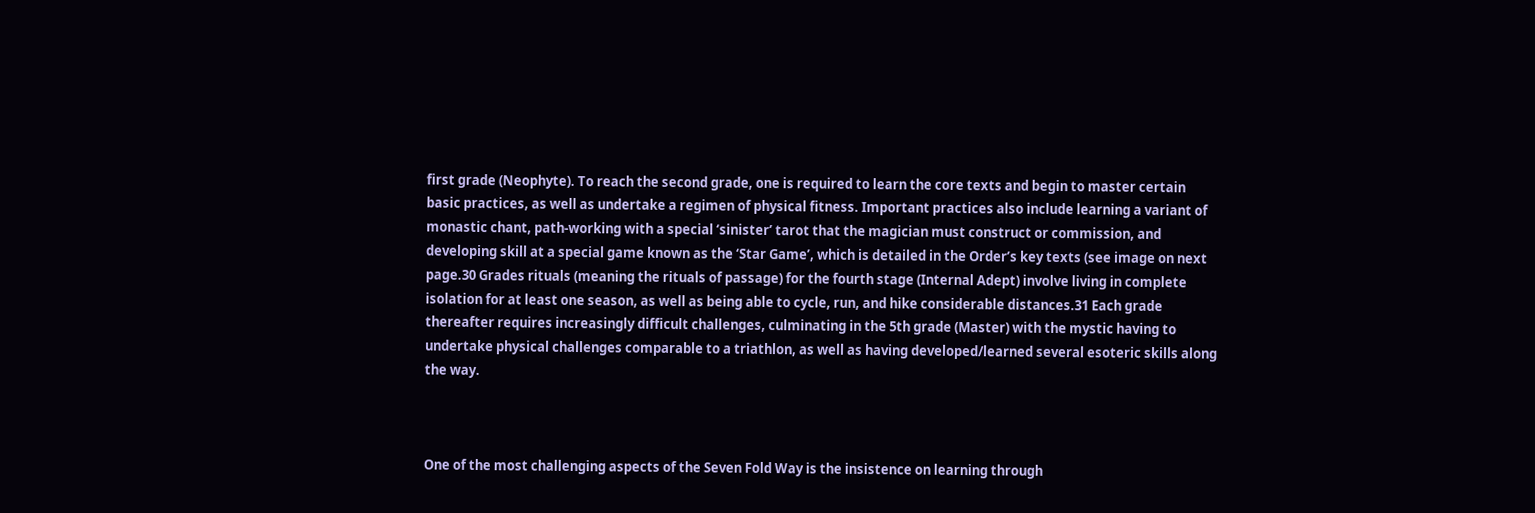first grade (Neophyte). To reach the second grade, one is required to learn the core texts and begin to master certain basic practices, as well as undertake a regimen of physical fitness. Important practices also include learning a variant of monastic chant, path-working with a special ‘sinister’ tarot that the magician must construct or commission, and developing skill at a special game known as the ‘Star Game’, which is detailed in the Order’s key texts (see image on next page.30 Grades rituals (meaning the rituals of passage) for the fourth stage (Internal Adept) involve living in complete isolation for at least one season, as well as being able to cycle, run, and hike considerable distances.31 Each grade thereafter requires increasingly difficult challenges, culminating in the 5th grade (Master) with the mystic having to undertake physical challenges comparable to a triathlon, as well as having developed/learned several esoteric skills along the way.



One of the most challenging aspects of the Seven Fold Way is the insistence on learning through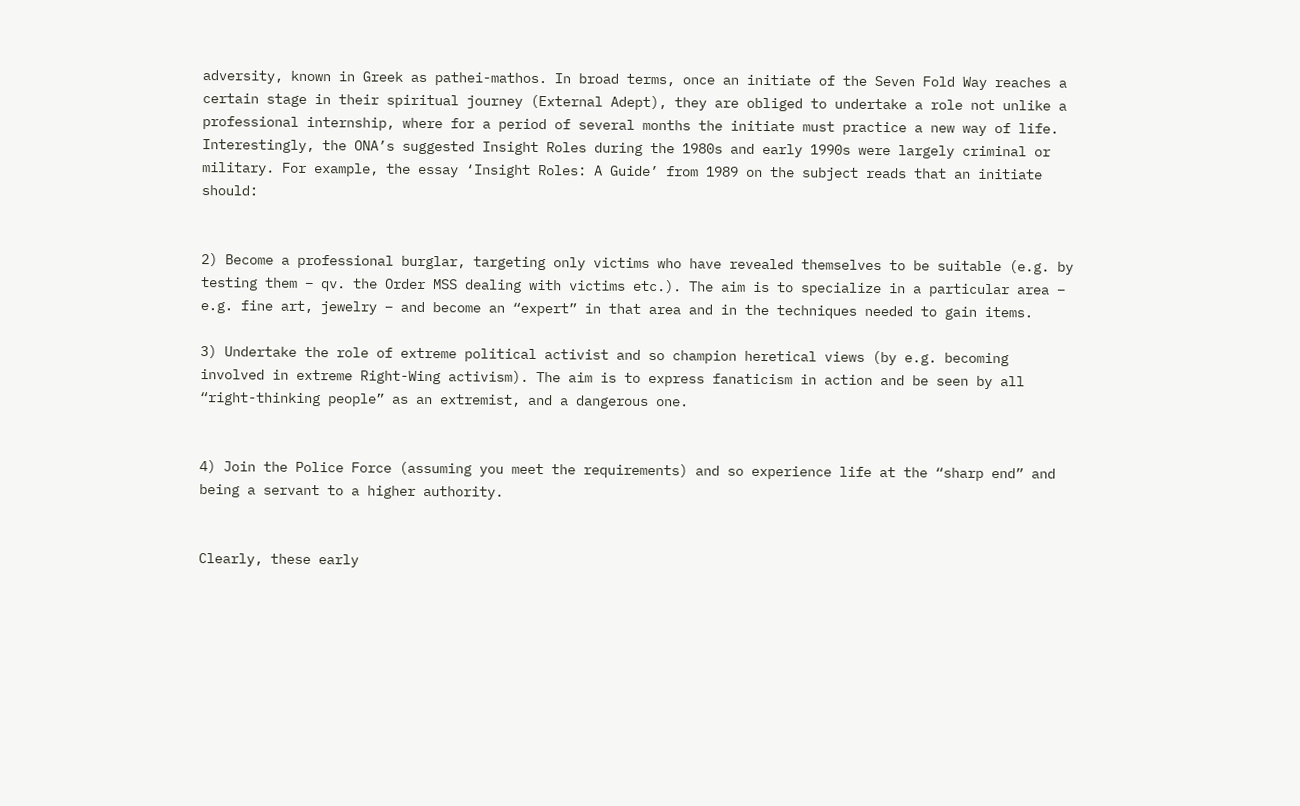adversity, known in Greek as pathei-mathos. In broad terms, once an initiate of the Seven Fold Way reaches a certain stage in their spiritual journey (External Adept), they are obliged to undertake a role not unlike a professional internship, where for a period of several months the initiate must practice a new way of life. Interestingly, the ONA’s suggested Insight Roles during the 1980s and early 1990s were largely criminal or military. For example, the essay ‘Insight Roles: A Guide’ from 1989 on the subject reads that an initiate should:


2) Become a professional burglar, targeting only victims who have revealed themselves to be suitable (e.g. by testing them – qv. the Order MSS dealing with victims etc.). The aim is to specialize in a particular area – e.g. fine art, jewelry – and become an “expert” in that area and in the techniques needed to gain items.

3) Undertake the role of extreme political activist and so champion heretical views (by e.g. becoming involved in extreme Right-Wing activism). The aim is to express fanaticism in action and be seen by all “right-thinking people” as an extremist, and a dangerous one.


4) Join the Police Force (assuming you meet the requirements) and so experience life at the “sharp end” and being a servant to a higher authority.


Clearly, these early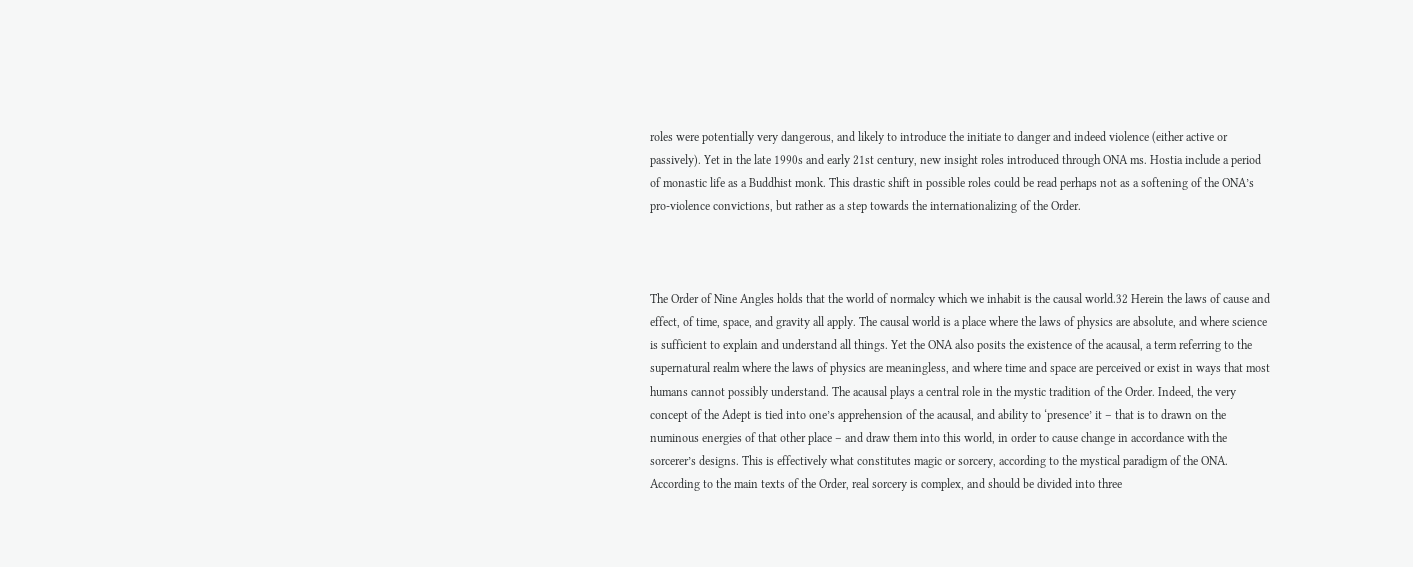roles were potentially very dangerous, and likely to introduce the initiate to danger and indeed violence (either active or passively). Yet in the late 1990s and early 21st century, new insight roles introduced through ONA ms. Hostia include a period of monastic life as a Buddhist monk. This drastic shift in possible roles could be read perhaps not as a softening of the ONA’s pro-violence convictions, but rather as a step towards the internationalizing of the Order.



The Order of Nine Angles holds that the world of normalcy which we inhabit is the causal world.32 Herein the laws of cause and effect, of time, space, and gravity all apply. The causal world is a place where the laws of physics are absolute, and where science is sufficient to explain and understand all things. Yet the ONA also posits the existence of the acausal, a term referring to the supernatural realm where the laws of physics are meaningless, and where time and space are perceived or exist in ways that most humans cannot possibly understand. The acausal plays a central role in the mystic tradition of the Order. Indeed, the very concept of the Adept is tied into one’s apprehension of the acausal, and ability to ‘presence’ it – that is to drawn on the numinous energies of that other place – and draw them into this world, in order to cause change in accordance with the sorcerer’s designs. This is effectively what constitutes magic or sorcery, according to the mystical paradigm of the ONA. According to the main texts of the Order, real sorcery is complex, and should be divided into three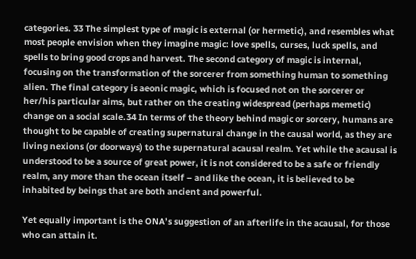categories. 33 The simplest type of magic is external (or hermetic), and resembles what most people envision when they imagine magic: love spells, curses, luck spells, and spells to bring good crops and harvest. The second category of magic is internal, focusing on the transformation of the sorcerer from something human to something alien. The final category is aeonic magic, which is focused not on the sorcerer or her/his particular aims, but rather on the creating widespread (perhaps memetic) change on a social scale.34 In terms of the theory behind magic or sorcery, humans are thought to be capable of creating supernatural change in the causal world, as they are living nexions (or doorways) to the supernatural acausal realm. Yet while the acausal is understood to be a source of great power, it is not considered to be a safe or friendly realm, any more than the ocean itself – and like the ocean, it is believed to be inhabited by beings that are both ancient and powerful.

Yet equally important is the ONA’s suggestion of an afterlife in the acausal, for those who can attain it.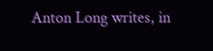Anton Long writes, in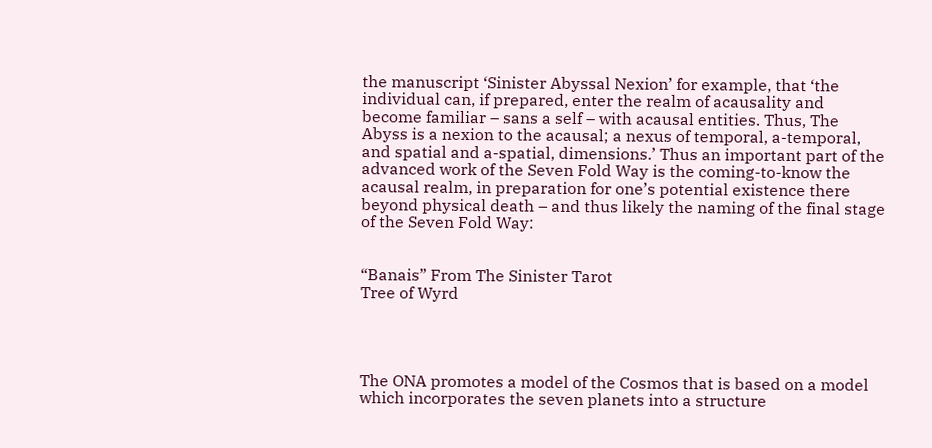the manuscript ‘Sinister Abyssal Nexion’ for example, that ‘the individual can, if prepared, enter the realm of acausality and become familiar – sans a self – with acausal entities. Thus, The Abyss is a nexion to the acausal; a nexus of temporal, a-temporal, and spatial and a-spatial, dimensions.’ Thus an important part of the advanced work of the Seven Fold Way is the coming-to-know the acausal realm, in preparation for one’s potential existence there beyond physical death – and thus likely the naming of the final stage of the Seven Fold Way:


“Banais” From The Sinister Tarot
Tree of Wyrd




The ONA promotes a model of the Cosmos that is based on a model which incorporates the seven planets into a structure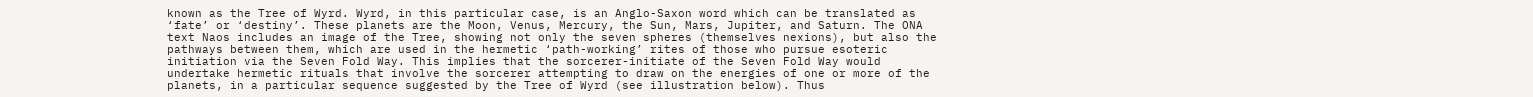known as the Tree of Wyrd. Wyrd, in this particular case, is an Anglo-Saxon word which can be translated as ‘fate’ or ‘destiny’. These planets are the Moon, Venus, Mercury, the Sun, Mars, Jupiter, and Saturn. The ONA text Naos includes an image of the Tree, showing not only the seven spheres (themselves nexions), but also the pathways between them, which are used in the hermetic ‘path-working’ rites of those who pursue esoteric initiation via the Seven Fold Way. This implies that the sorcerer-initiate of the Seven Fold Way would undertake hermetic rituals that involve the sorcerer attempting to draw on the energies of one or more of the planets, in a particular sequence suggested by the Tree of Wyrd (see illustration below). Thus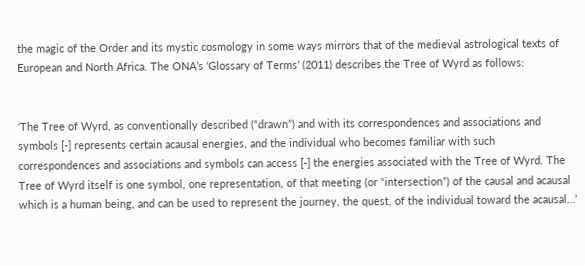the magic of the Order and its mystic cosmology in some ways mirrors that of the medieval astrological texts of European and North Africa. The ONA’s ‘Glossary of Terms’ (2011) describes the Tree of Wyrd as follows:


‘The Tree of Wyrd, as conventionally described (“drawn”) and with its correspondences and associations and symbols [-] represents certain acausal energies, and the individual who becomes familiar with such correspondences and associations and symbols can access [-] the energies associated with the Tree of Wyrd. The Tree of Wyrd itself is one symbol, one representation, of that meeting (or “intersection”) of the causal and acausal which is a human being, and can be used to represent the journey, the quest, of the individual toward the acausal…’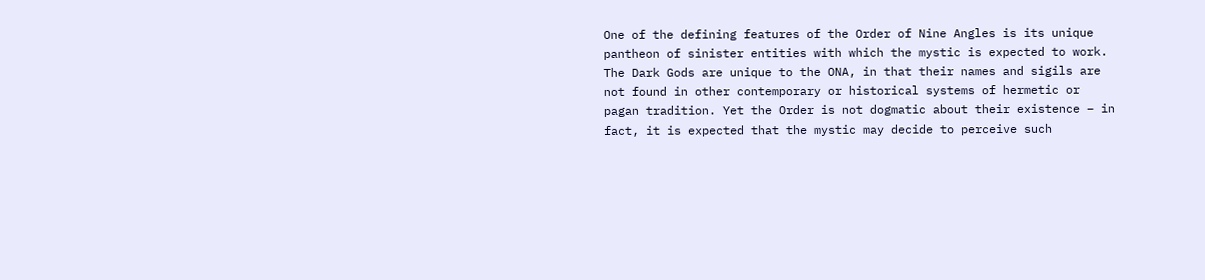One of the defining features of the Order of Nine Angles is its unique pantheon of sinister entities with which the mystic is expected to work. The Dark Gods are unique to the ONA, in that their names and sigils are not found in other contemporary or historical systems of hermetic or pagan tradition. Yet the Order is not dogmatic about their existence – in fact, it is expected that the mystic may decide to perceive such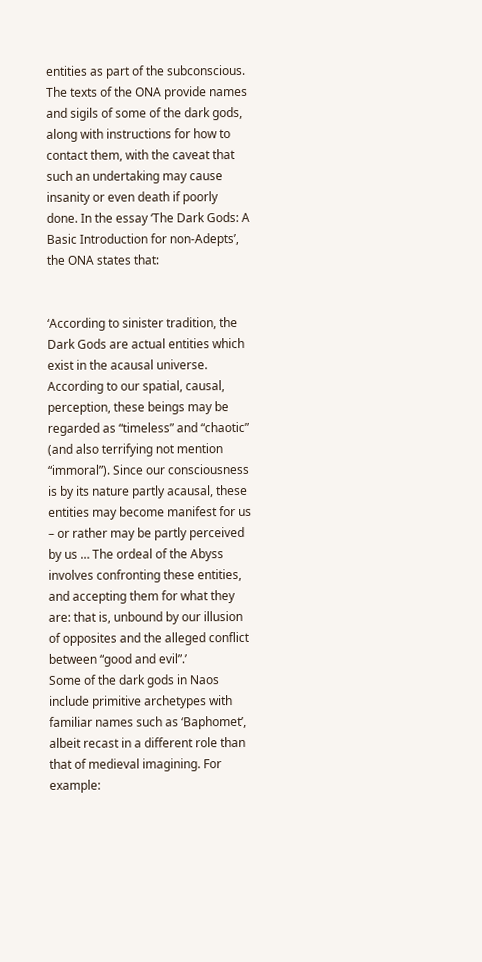entities as part of the subconscious. The texts of the ONA provide names and sigils of some of the dark gods, along with instructions for how to contact them, with the caveat that such an undertaking may cause insanity or even death if poorly done. In the essay ‘The Dark Gods: A Basic Introduction for non-Adepts’, the ONA states that:


‘According to sinister tradition, the Dark Gods are actual entities which exist in the acausal universe. According to our spatial, causal, perception, these beings may be regarded as “timeless” and “chaotic” (and also terrifying not mention “immoral”). Since our consciousness is by its nature partly acausal, these entities may become manifest for us – or rather may be partly perceived by us … The ordeal of the Abyss involves confronting these entities, and accepting them for what they are: that is, unbound by our illusion of opposites and the alleged conflict between “good and evil”.’
Some of the dark gods in Naos include primitive archetypes with familiar names such as ‘Baphomet’, albeit recast in a different role than that of medieval imagining. For example: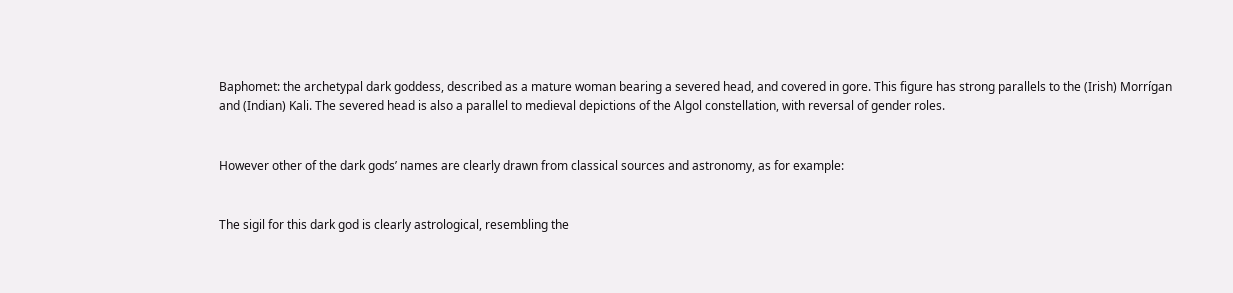Baphomet: the archetypal dark goddess, described as a mature woman bearing a severed head, and covered in gore. This figure has strong parallels to the (Irish) Morrígan and (Indian) Kali. The severed head is also a parallel to medieval depictions of the Algol constellation, with reversal of gender roles.


However other of the dark gods’ names are clearly drawn from classical sources and astronomy, as for example:


The sigil for this dark god is clearly astrological, resembling the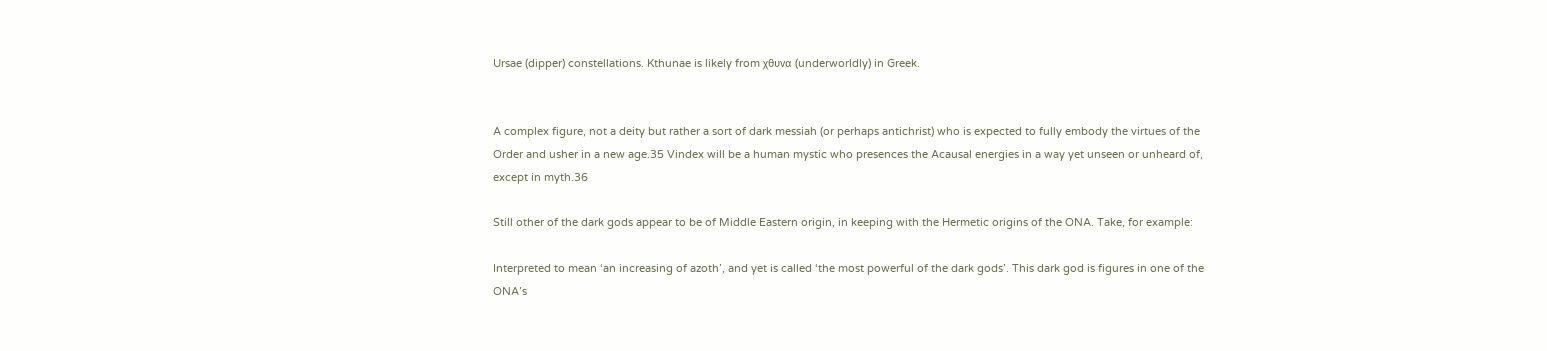Ursae (dipper) constellations. Kthunae is likely from χθυνα (underworldly) in Greek.


A complex figure, not a deity but rather a sort of dark messiah (or perhaps antichrist) who is expected to fully embody the virtues of the Order and usher in a new age.35 Vindex will be a human mystic who presences the Acausal energies in a way yet unseen or unheard of, except in myth.36

Still other of the dark gods appear to be of Middle Eastern origin, in keeping with the Hermetic origins of the ONA. Take, for example:

Interpreted to mean ‘an increasing of azoth’, and yet is called ‘the most powerful of the dark gods’. This dark god is figures in one of the ONA’s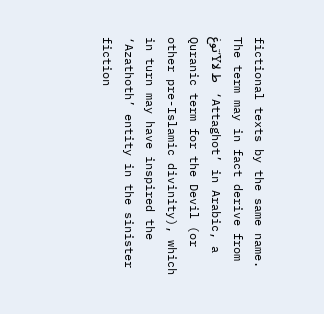fictional texts by the same name. The term may in fact derive from توغΎط لا   ‘Attaghot’ in Arabic, a Quranic term for the Devil (or other pre-Islamic divinity), which in turn may have inspired the ‘Azathoth’ entity in the sinister fiction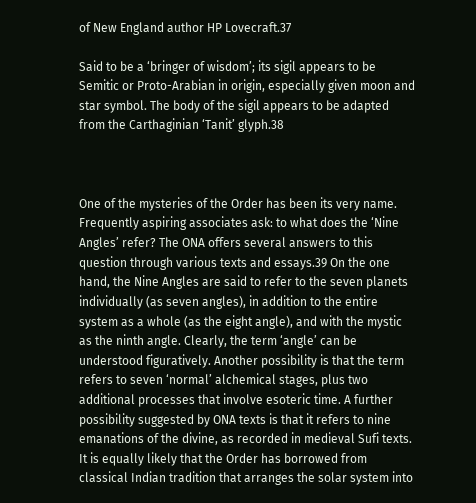of New England author HP Lovecraft.37

Said to be a ‘bringer of wisdom’; its sigil appears to be Semitic or Proto-Arabian in origin, especially given moon and star symbol. The body of the sigil appears to be adapted from the Carthaginian ‘Tanit’ glyph.38



One of the mysteries of the Order has been its very name. Frequently aspiring associates ask: to what does the ‘Nine Angles’ refer? The ONA offers several answers to this question through various texts and essays.39 On the one hand, the Nine Angles are said to refer to the seven planets individually (as seven angles), in addition to the entire system as a whole (as the eight angle), and with the mystic as the ninth angle. Clearly, the term ‘angle’ can be understood figuratively. Another possibility is that the term refers to seven ‘normal’ alchemical stages, plus two additional processes that involve esoteric time. A further possibility suggested by ONA texts is that it refers to nine emanations of the divine, as recorded in medieval Sufi texts. It is equally likely that the Order has borrowed from classical Indian tradition that arranges the solar system into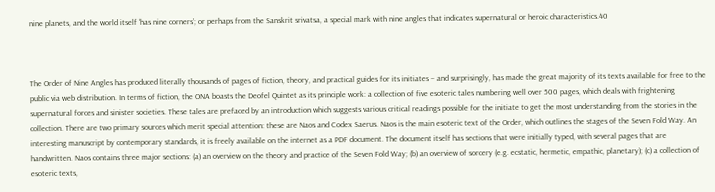nine planets, and the world itself ‘has nine corners’; or perhaps from the Sanskrit srivatsa, a special mark with nine angles that indicates supernatural or heroic characteristics.40



The Order of Nine Angles has produced literally thousands of pages of fiction, theory, and practical guides for its initiates – and surprisingly, has made the great majority of its texts available for free to the public via web distribution. In terms of fiction, the ONA boasts the Deofel Quintet as its principle work: a collection of five esoteric tales numbering well over 500 pages, which deals with frightening supernatural forces and sinister societies. These tales are prefaced by an introduction which suggests various critical readings possible for the initiate to get the most understanding from the stories in the collection. There are two primary sources which merit special attention: these are Naos and Codex Saerus. Naos is the main esoteric text of the Order, which outlines the stages of the Seven Fold Way. An interesting manuscript by contemporary standards, it is freely available on the internet as a PDF document. The document itself has sections that were initially typed, with several pages that are handwritten. Naos contains three major sections: (a) an overview on the theory and practice of the Seven Fold Way; (b) an overview of sorcery (e.g. ecstatic, hermetic, empathic, planetary); (c) a collection of esoteric texts,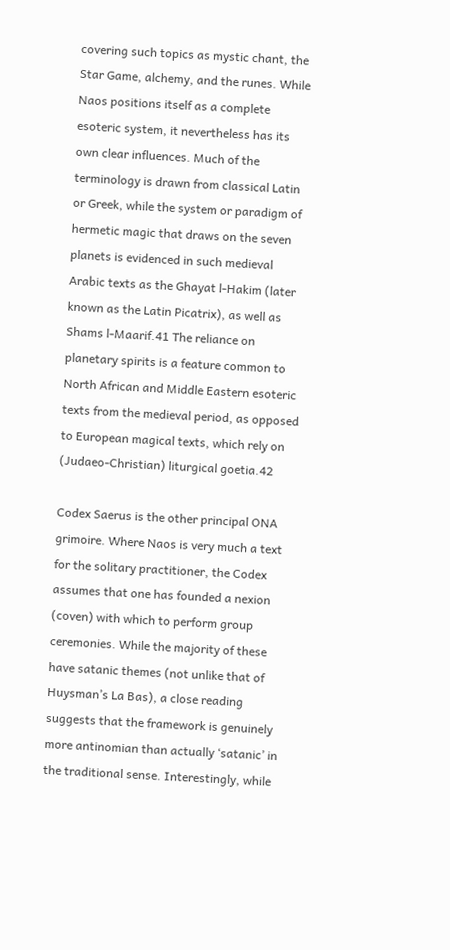covering such topics as mystic chant, the Star Game, alchemy, and the runes. While Naos positions itself as a complete esoteric system, it nevertheless has its own clear influences. Much of the terminology is drawn from classical Latin or Greek, while the system or paradigm of hermetic magic that draws on the seven planets is evidenced in such medieval Arabic texts as the Ghayat l-Hakim (later known as the Latin Picatrix), as well as Shams l-Maarif.41 The reliance on planetary spirits is a feature common to North African and Middle Eastern esoteric texts from the medieval period, as opposed to European magical texts, which rely on (Judaeo-Christian) liturgical goetia.42

Codex Saerus is the other principal ONA grimoire. Where Naos is very much a text for the solitary practitioner, the Codex assumes that one has founded a nexion (coven) with which to perform group ceremonies. While the majority of these have satanic themes (not unlike that of Huysman’s La Bas), a close reading suggests that the framework is genuinely more antinomian than actually ‘satanic’ in the traditional sense. Interestingly, while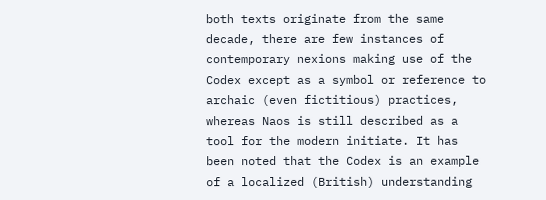both texts originate from the same decade, there are few instances of contemporary nexions making use of the Codex except as a symbol or reference to archaic (even fictitious) practices, whereas Naos is still described as a tool for the modern initiate. It has been noted that the Codex is an example of a localized (British) understanding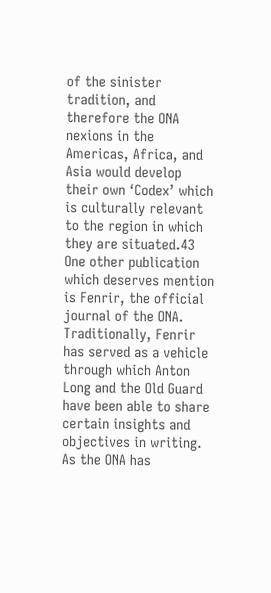of the sinister tradition, and therefore the ONA nexions in the Americas, Africa, and Asia would develop their own ‘Codex’ which is culturally relevant to the region in which they are situated.43 One other publication which deserves mention is Fenrir, the official journal of the ONA. Traditionally, Fenrir has served as a vehicle through which Anton Long and the Old Guard have been able to share certain insights and objectives in writing. As the ONA has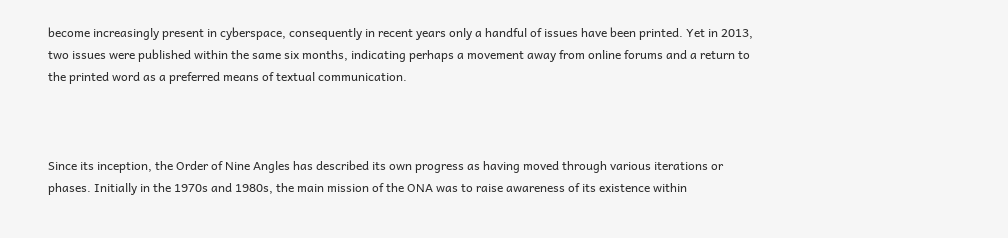become increasingly present in cyberspace, consequently in recent years only a handful of issues have been printed. Yet in 2013, two issues were published within the same six months, indicating perhaps a movement away from online forums and a return to the printed word as a preferred means of textual communication.



Since its inception, the Order of Nine Angles has described its own progress as having moved through various iterations or phases. Initially in the 1970s and 1980s, the main mission of the ONA was to raise awareness of its existence within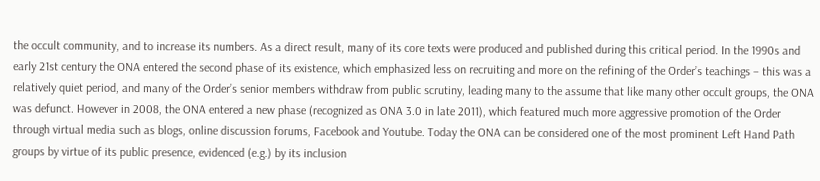the occult community, and to increase its numbers. As a direct result, many of its core texts were produced and published during this critical period. In the 1990s and early 21st century the ONA entered the second phase of its existence, which emphasized less on recruiting and more on the refining of the Order’s teachings – this was a relatively quiet period, and many of the Order’s senior members withdraw from public scrutiny, leading many to the assume that like many other occult groups, the ONA was defunct. However in 2008, the ONA entered a new phase (recognized as ONA 3.0 in late 2011), which featured much more aggressive promotion of the Order through virtual media such as blogs, online discussion forums, Facebook and Youtube. Today the ONA can be considered one of the most prominent Left Hand Path groups by virtue of its public presence, evidenced (e.g.) by its inclusion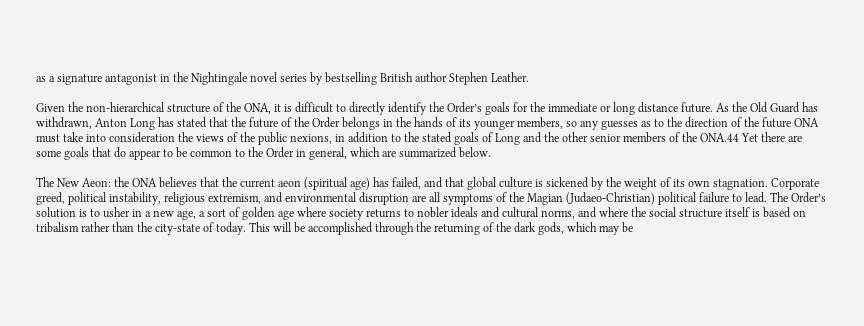as a signature antagonist in the Nightingale novel series by bestselling British author Stephen Leather.

Given the non-hierarchical structure of the ONA, it is difficult to directly identify the Order’s goals for the immediate or long distance future. As the Old Guard has withdrawn, Anton Long has stated that the future of the Order belongs in the hands of its younger members, so any guesses as to the direction of the future ONA must take into consideration the views of the public nexions, in addition to the stated goals of Long and the other senior members of the ONA.44 Yet there are some goals that do appear to be common to the Order in general, which are summarized below.

The New Aeon: the ONA believes that the current aeon (spiritual age) has failed, and that global culture is sickened by the weight of its own stagnation. Corporate greed, political instability, religious extremism, and environmental disruption are all symptoms of the Magian (Judaeo-Christian) political failure to lead. The Order’s solution is to usher in a new age, a sort of golden age where society returns to nobler ideals and cultural norms, and where the social structure itself is based on tribalism rather than the city-state of today. This will be accomplished through the returning of the dark gods, which may be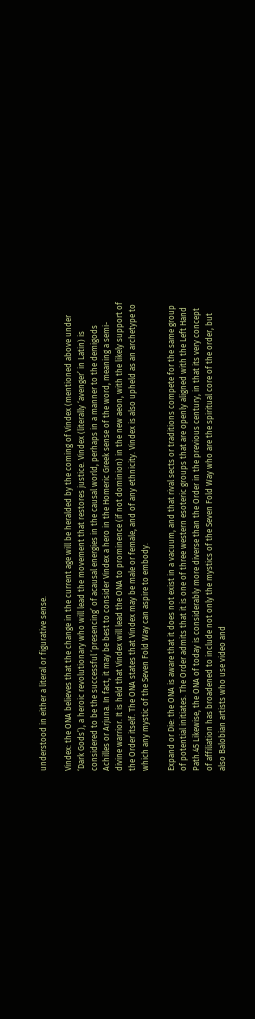understood in either a literal or figurative sense.

Vindex: the ONA believes that the change in the current age will be heralded by the coming of Vindex (mentioned above under ‘Dark Gods’), a heroic revolutionary who will lead the movement that restores justice. Vindex (literally ‘avenger’ in Latin) is considered to be the successful ‘presencing’ of acausal energies in the causal world, perhaps in a manner to the demigods Achilles or Arjuna. In fact, it may be best to consider Vindex a hero in the Homeric Greek sense of the word, meaning a semi-divine warrior. It is held that Vindex will lead the ONA to prominence (if not dominion) in the new aeon, with the likely support of the Order itself. The ONA states that Vindex may be male or female, and of any ethnicity. Vindex is also upheld as an archetype to which any mystic of the Seven Fold Way can aspire to embody.

Expand or Die: the ONA is aware that it does not exist in a vacuum, and that rival sects or traditions compete for the same group of potential initiates. The Order admits that it is one of three western esoteric groups that are openly aligned with the Left Hand Path.45 Likewise, the ONA of today is considerably more diverse than the Order in the previous century, in that its very concept of affiliation has broadened to include not only the mystics of the Seven Fold Way who are the spiritual core of the order, but also Balobian artists who use video and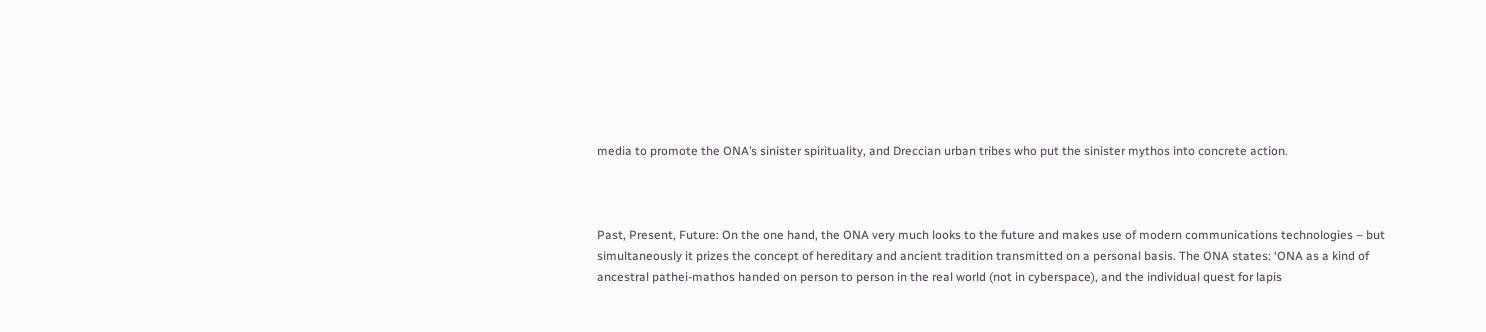media to promote the ONA’s sinister spirituality, and Dreccian urban tribes who put the sinister mythos into concrete action.



Past, Present, Future: On the one hand, the ONA very much looks to the future and makes use of modern communications technologies – but simultaneously it prizes the concept of hereditary and ancient tradition transmitted on a personal basis. The ONA states: ‘ONA as a kind of ancestral pathei-mathos handed on person to person in the real world (not in cyberspace), and the individual quest for lapis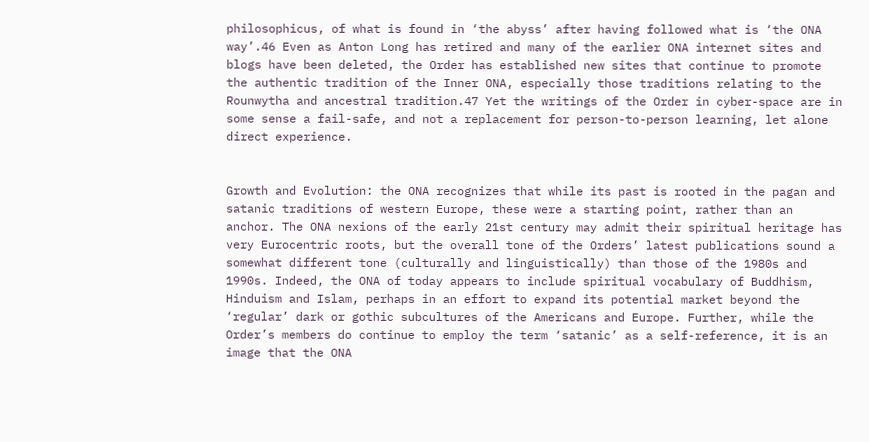philosophicus, of what is found in ‘the abyss’ after having followed what is ‘the ONA way’.46 Even as Anton Long has retired and many of the earlier ONA internet sites and blogs have been deleted, the Order has established new sites that continue to promote the authentic tradition of the Inner ONA, especially those traditions relating to the Rounwytha and ancestral tradition.47 Yet the writings of the Order in cyber-space are in some sense a fail-safe, and not a replacement for person-to-person learning, let alone direct experience.


Growth and Evolution: the ONA recognizes that while its past is rooted in the pagan and satanic traditions of western Europe, these were a starting point, rather than an anchor. The ONA nexions of the early 21st century may admit their spiritual heritage has very Eurocentric roots, but the overall tone of the Orders’ latest publications sound a somewhat different tone (culturally and linguistically) than those of the 1980s and 1990s. Indeed, the ONA of today appears to include spiritual vocabulary of Buddhism, Hinduism and Islam, perhaps in an effort to expand its potential market beyond the ‘regular’ dark or gothic subcultures of the Americans and Europe. Further, while the Order’s members do continue to employ the term ‘satanic’ as a self-reference, it is an image that the ONA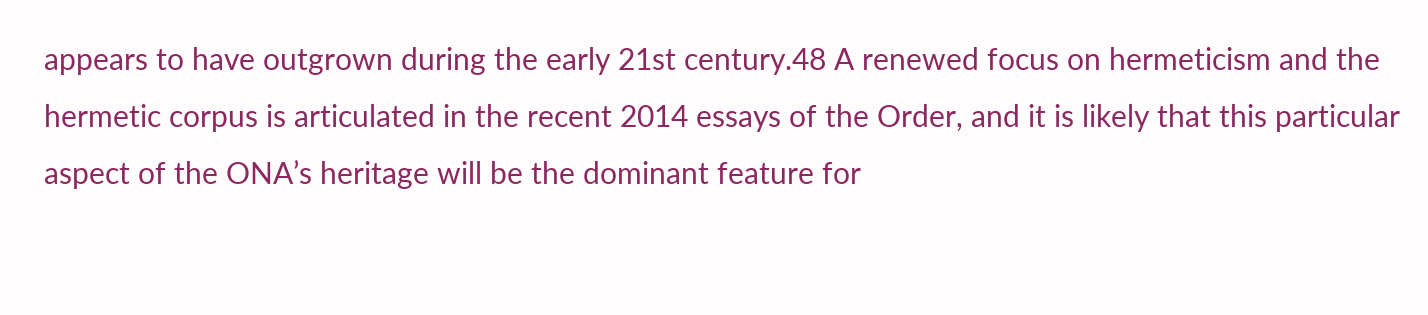appears to have outgrown during the early 21st century.48 A renewed focus on hermeticism and the hermetic corpus is articulated in the recent 2014 essays of the Order, and it is likely that this particular aspect of the ONA’s heritage will be the dominant feature for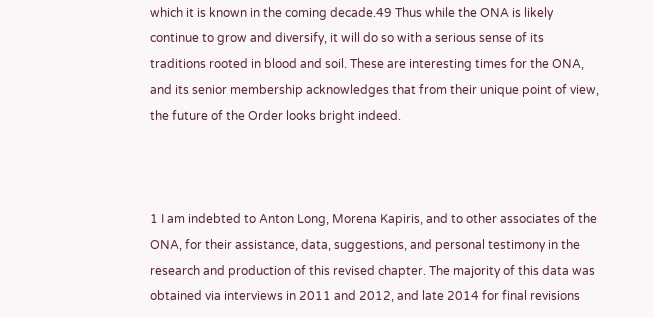which it is known in the coming decade.49 Thus while the ONA is likely continue to grow and diversify, it will do so with a serious sense of its traditions rooted in blood and soil. These are interesting times for the ONA, and its senior membership acknowledges that from their unique point of view, the future of the Order looks bright indeed.



1 I am indebted to Anton Long, Morena Kapiris, and to other associates of the ONA, for their assistance, data, suggestions, and personal testimony in the research and production of this revised chapter. The majority of this data was obtained via interviews in 2011 and 2012, and late 2014 for final revisions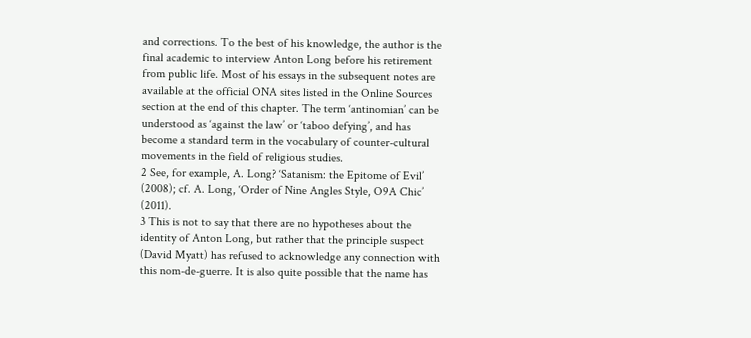and corrections. To the best of his knowledge, the author is the final academic to interview Anton Long before his retirement from public life. Most of his essays in the subsequent notes are available at the official ONA sites listed in the Online Sources section at the end of this chapter. The term ‘antinomian’ can be understood as ‘against the law’ or ‘taboo defying’, and has become a standard term in the vocabulary of counter-cultural movements in the field of religious studies.
2 See, for example, A. Long? ‘Satanism: the Epitome of Evil’ (2008); cf. A. Long, ‘Order of Nine Angles Style, O9A Chic’ (2011).
3 This is not to say that there are no hypotheses about the identity of Anton Long, but rather that the principle suspect (David Myatt) has refused to acknowledge any connection with this nom-de-guerre. It is also quite possible that the name has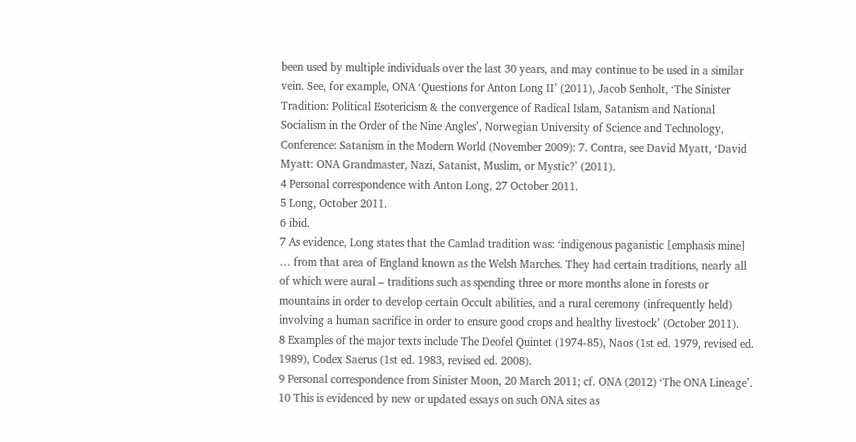been used by multiple individuals over the last 30 years, and may continue to be used in a similar vein. See, for example, ONA ‘Questions for Anton Long II’ (2011), Jacob Senholt, ‘The Sinister Tradition: Political Esotericism & the convergence of Radical Islam, Satanism and National Socialism in the Order of the Nine Angles’, Norwegian University of Science and Technology, Conference: Satanism in the Modern World (November 2009): 7. Contra, see David Myatt, ‘David Myatt: ONA Grandmaster, Nazi, Satanist, Muslim, or Mystic?’ (2011).
4 Personal correspondence with Anton Long, 27 October 2011.
5 Long, October 2011.
6 ibid.
7 As evidence, Long states that the Camlad tradition was: ‘indigenous paganistic [emphasis mine] … from that area of England known as the Welsh Marches. They had certain traditions, nearly all of which were aural – traditions such as spending three or more months alone in forests or mountains in order to develop certain Occult abilities, and a rural ceremony (infrequently held) involving a human sacrifice in order to ensure good crops and healthy livestock’ (October 2011).
8 Examples of the major texts include The Deofel Quintet (1974-85), Naos (1st ed. 1979, revised ed. 1989), Codex Saerus (1st ed. 1983, revised ed. 2008).
9 Personal correspondence from Sinister Moon, 20 March 2011; cf. ONA (2012) ‘The ONA Lineage’.
10 This is evidenced by new or updated essays on such ONA sites as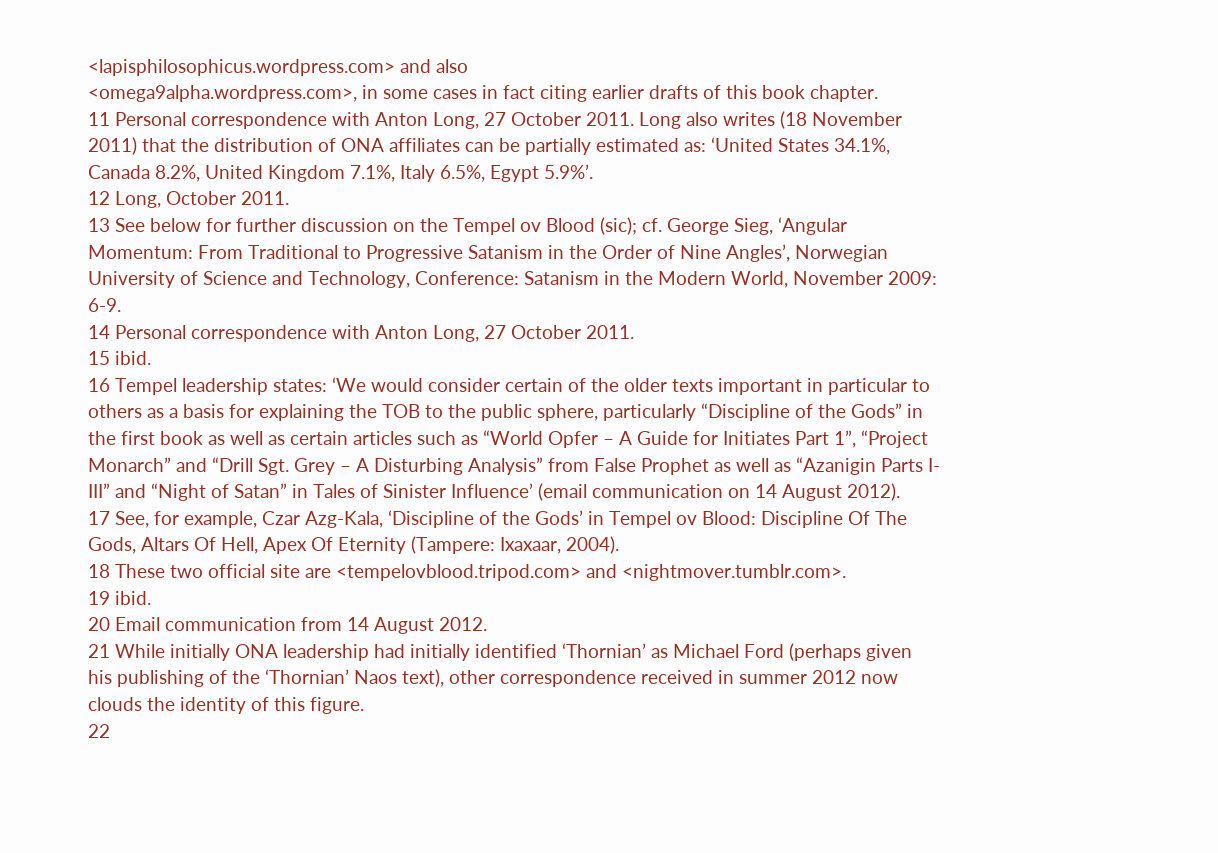<lapisphilosophicus.wordpress.com> and also
<omega9alpha.wordpress.com>, in some cases in fact citing earlier drafts of this book chapter.
11 Personal correspondence with Anton Long, 27 October 2011. Long also writes (18 November 2011) that the distribution of ONA affiliates can be partially estimated as: ‘United States 34.1%, Canada 8.2%, United Kingdom 7.1%, Italy 6.5%, Egypt 5.9%’.
12 Long, October 2011.
13 See below for further discussion on the Tempel ov Blood (sic); cf. George Sieg, ‘Angular Momentum: From Traditional to Progressive Satanism in the Order of Nine Angles’, Norwegian University of Science and Technology, Conference: Satanism in the Modern World, November 2009: 6-9.
14 Personal correspondence with Anton Long, 27 October 2011.
15 ibid.
16 Tempel leadership states: ‘We would consider certain of the older texts important in particular to others as a basis for explaining the TOB to the public sphere, particularly “Discipline of the Gods” in the first book as well as certain articles such as “World Opfer – A Guide for Initiates Part 1”, “Project Monarch” and “Drill Sgt. Grey – A Disturbing Analysis” from False Prophet as well as “Azanigin Parts I-III” and “Night of Satan” in Tales of Sinister Influence’ (email communication on 14 August 2012).
17 See, for example, Czar Azg-Kala, ‘Discipline of the Gods’ in Tempel ov Blood: Discipline Of The Gods, Altars Of Hell, Apex Of Eternity (Tampere: Ixaxaar, 2004).
18 These two official site are <tempelovblood.tripod.com> and <nightmover.tumblr.com>.
19 ibid.
20 Email communication from 14 August 2012.
21 While initially ONA leadership had initially identified ‘Thornian’ as Michael Ford (perhaps given his publishing of the ‘Thornian’ Naos text), other correspondence received in summer 2012 now clouds the identity of this figure.
22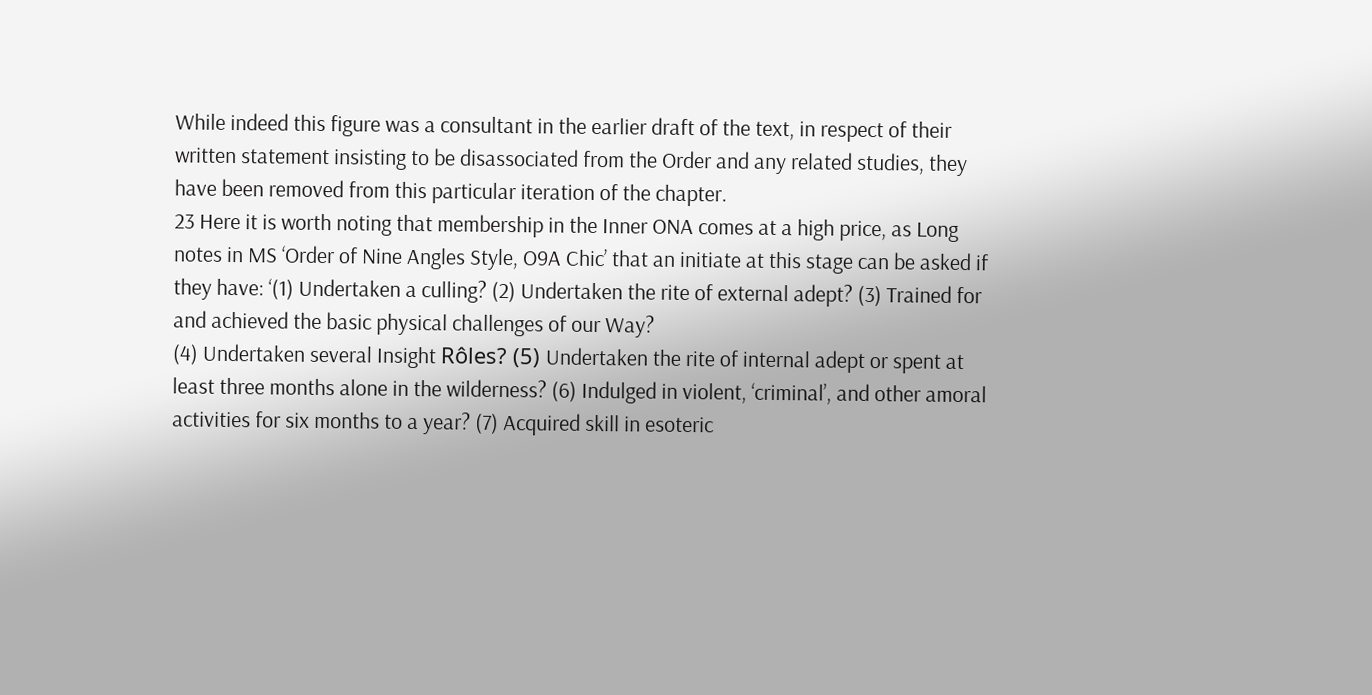While indeed this figure was a consultant in the earlier draft of the text, in respect of their written statement insisting to be disassociated from the Order and any related studies, they have been removed from this particular iteration of the chapter.
23 Here it is worth noting that membership in the Inner ONA comes at a high price, as Long notes in MS ‘Order of Nine Angles Style, O9A Chic’ that an initiate at this stage can be asked if they have: ‘(1) Undertaken a culling? (2) Undertaken the rite of external adept? (3) Trained for and achieved the basic physical challenges of our Way?
(4) Undertaken several Insight Rôles? (5) Undertaken the rite of internal adept or spent at least three months alone in the wilderness? (6) Indulged in violent, ‘criminal’, and other amoral activities for six months to a year? (7) Acquired skill in esoteric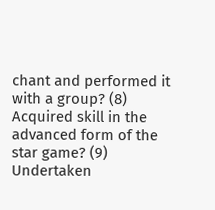chant and performed it with a group? (8) Acquired skill in the advanced form of the star game? (9) Undertaken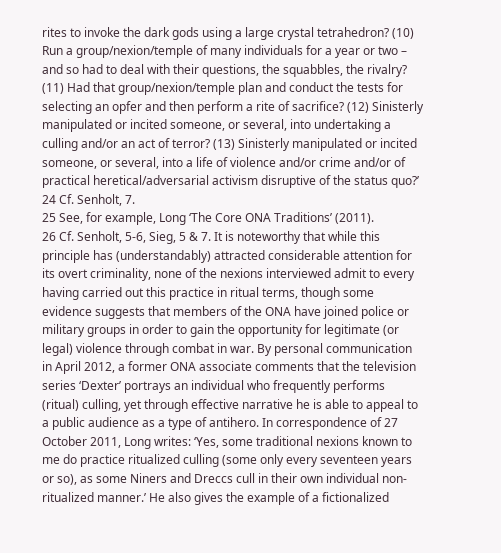rites to invoke the dark gods using a large crystal tetrahedron? (10) Run a group/nexion/temple of many individuals for a year or two – and so had to deal with their questions, the squabbles, the rivalry?
(11) Had that group/nexion/temple plan and conduct the tests for selecting an opfer and then perform a rite of sacrifice? (12) Sinisterly manipulated or incited someone, or several, into undertaking a culling and/or an act of terror? (13) Sinisterly manipulated or incited someone, or several, into a life of violence and/or crime and/or of practical heretical/adversarial activism disruptive of the status quo?’
24 Cf. Senholt, 7.
25 See, for example, Long ‘The Core ONA Traditions’ (2011).
26 Cf. Senholt, 5-6, Sieg, 5 & 7. It is noteworthy that while this principle has (understandably) attracted considerable attention for its overt criminality, none of the nexions interviewed admit to every having carried out this practice in ritual terms, though some evidence suggests that members of the ONA have joined police or military groups in order to gain the opportunity for legitimate (or legal) violence through combat in war. By personal communication in April 2012, a former ONA associate comments that the television series ‘Dexter’ portrays an individual who frequently performs (ritual) culling, yet through effective narrative he is able to appeal to a public audience as a type of antihero. In correspondence of 27 October 2011, Long writes: ‘Yes, some traditional nexions known to me do practice ritualized culling (some only every seventeen years or so), as some Niners and Dreccs cull in their own individual non-ritualized manner.’ He also gives the example of a fictionalized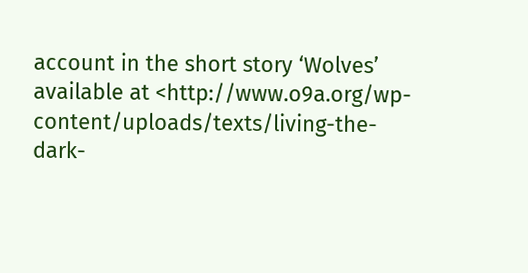account in the short story ‘Wolves’ available at <http://www.o9a.org/wp-content/uploads/texts/living-the-dark-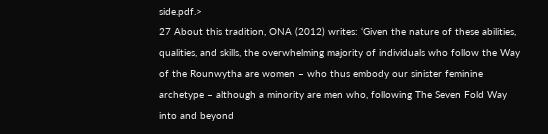side.pdf.>
27 About this tradition, ONA (2012) writes: ‘Given the nature of these abilities, qualities, and skills, the overwhelming majority of individuals who follow the Way of the Rounwytha are women – who thus embody our sinister feminine archetype – although a minority are men who, following The Seven Fold Way into and beyond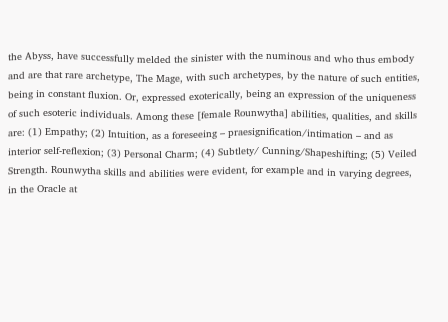the Abyss, have successfully melded the sinister with the numinous and who thus embody and are that rare archetype, The Mage, with such archetypes, by the nature of such entities, being in constant fluxion. Or, expressed exoterically, being an expression of the uniqueness of such esoteric individuals. Among these [female Rounwytha] abilities, qualities, and skills are: (1) Empathy; (2) Intuition, as a foreseeing – praesignification/intimation – and as interior self-reflexion; (3) Personal Charm; (4) Subtlety/ Cunning/Shapeshifting; (5) Veiled Strength. Rounwytha skills and abilities were evident, for example and in varying degrees, in the Oracle at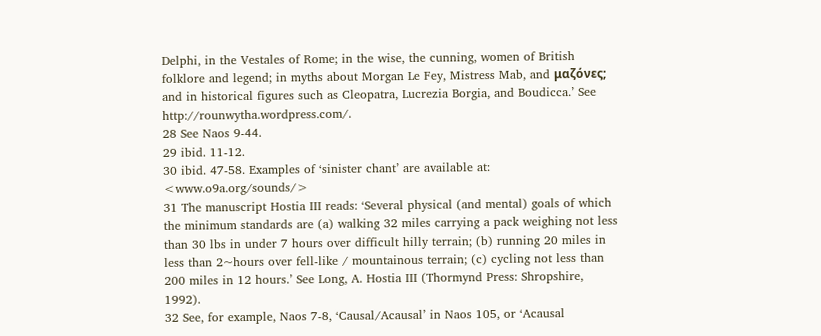Delphi, in the Vestales of Rome; in the wise, the cunning, women of British folklore and legend; in myths about Morgan Le Fey, Mistress Mab, and μαζόνες; and in historical figures such as Cleopatra, Lucrezia Borgia, and Boudicca.’ See http://rounwytha.wordpress.com/.
28 See Naos 9-44.
29 ibid. 11-12.
30 ibid. 47-58. Examples of ‘sinister chant’ are available at: <www.o9a.org/sounds/>
31 The manuscript Hostia III reads: ‘Several physical (and mental) goals of which the minimum standards are (a) walking 32 miles carrying a pack weighing not less than 30 lbs in under 7 hours over difficult hilly terrain; (b) running 20 miles in less than 2~hours over fell-like / mountainous terrain; (c) cycling not less than 200 miles in 12 hours.’ See Long, A. Hostia III (Thormynd Press: Shropshire, 1992).
32 See, for example, Naos 7-8, ‘Causal/Acausal’ in Naos 105, or ‘Acausal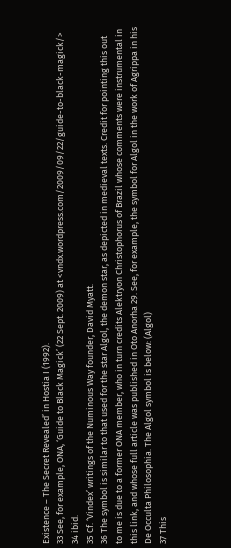Existence – The Secret Revealed’ in Hostia I (1992).
33 See, for example, ONA, ‘Guide to Black Magick’ (22 Sept. 2009) at <vndx.wordpress.com/2009/09/22/guide-to-black-magick/>
34 ibid.
35 Cf. ‘Vindex’ writings of the Numinous Way founder, David Myatt.
36 The symbol is similar to that used for the star Algol, the demon star, as depicted in medieval texts. Credit for pointing this out to me is due to a former ONA member, who in turn credits Alektryon Christophorus of Brazil whose comments were instrumental in this link, and whose full article was published in Oto Anorha 29. See, for example, the symbol for Algol in the work of Agrippa in his De Occulta Philosophia. The Algol symbol is below: (Algol)
37 This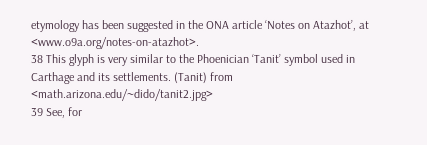etymology has been suggested in the ONA article ‘Notes on Atazhot’, at <www.o9a.org/notes-on-atazhot>.
38 This glyph is very similar to the Phoenician ‘Tanit’ symbol used in Carthage and its settlements. (Tanit) from <math.arizona.edu/~dido/tanit2.jpg>
39 See, for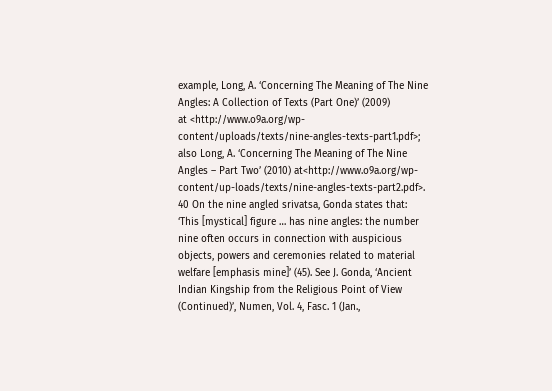example, Long, A. ‘Concerning The Meaning of The Nine Angles: A Collection of Texts (Part One)’ (2009)
at <http://www.o9a.org/wp-content/uploads/texts/nine-angles-texts-part1.pdf>; also Long, A. ‘Concerning The Meaning of The Nine Angles – Part Two’ (2010) at<http://www.o9a.org/wp-content/up-loads/texts/nine-angles-texts-part2.pdf>.
40 On the nine angled srivatsa, Gonda states that: ‘This [mystical] figure … has nine angles: the number nine often occurs in connection with auspicious objects, powers and ceremonies related to material welfare [emphasis mine]’ (45). See J. Gonda, ‘Ancient Indian Kingship from the Religious Point of View (Continued)’, Numen, Vol. 4, Fasc. 1 (Jan.,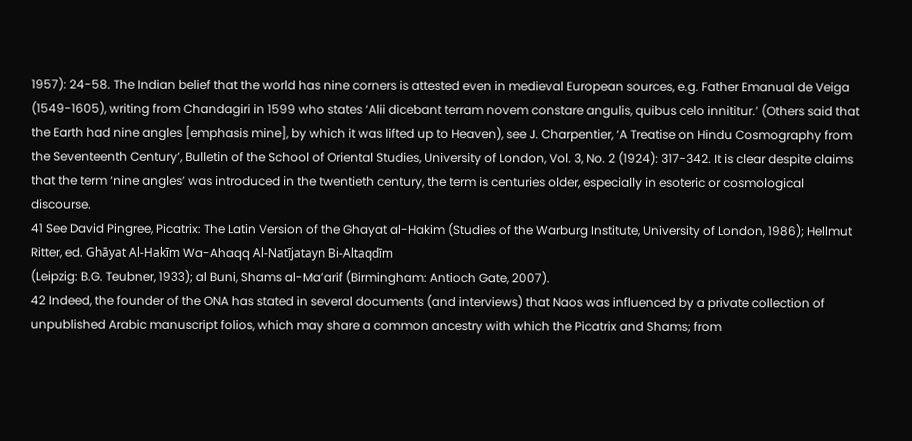1957): 24-58. The Indian belief that the world has nine corners is attested even in medieval European sources, e.g. Father Emanual de Veiga (1549-1605), writing from Chandagiri in 1599 who states ‘Alii dicebant terram novem constare angulis, quibus celo innititur.’ (Others said that the Earth had nine angles [emphasis mine], by which it was lifted up to Heaven), see J. Charpentier, ‘A Treatise on Hindu Cosmography from the Seventeenth Century’, Bulletin of the School of Oriental Studies, University of London, Vol. 3, No. 2 (1924): 317-342. It is clear despite claims that the term ‘nine angles’ was introduced in the twentieth century, the term is centuries older, especially in esoteric or cosmological discourse.
41 See David Pingree, Picatrix: The Latin Version of the Ghayat al-Hakim (Studies of the Warburg Institute, University of London, 1986); Hellmut Ritter, ed. Ghāyat Al-Hakīm Wa-Ahaqq Al-Natījatayn Bi-Altaqdīm
(Leipzig: B.G. Teubner, 1933); al Buni, Shams al-Ma’arif (Birmingham: Antioch Gate, 2007).
42 Indeed, the founder of the ONA has stated in several documents (and interviews) that Naos was influenced by a private collection of unpublished Arabic manuscript folios, which may share a common ancestry with which the Picatrix and Shams; from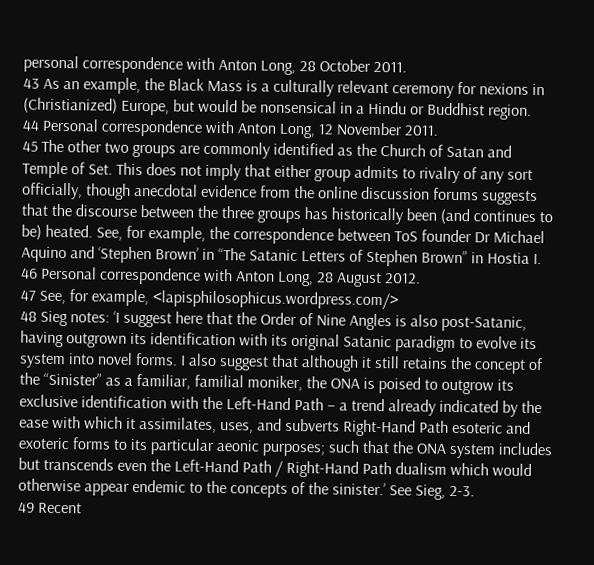personal correspondence with Anton Long, 28 October 2011.
43 As an example, the Black Mass is a culturally relevant ceremony for nexions in (Christianized) Europe, but would be nonsensical in a Hindu or Buddhist region.
44 Personal correspondence with Anton Long, 12 November 2011.
45 The other two groups are commonly identified as the Church of Satan and Temple of Set. This does not imply that either group admits to rivalry of any sort officially, though anecdotal evidence from the online discussion forums suggests that the discourse between the three groups has historically been (and continues to be) heated. See, for example, the correspondence between ToS founder Dr Michael Aquino and ‘Stephen Brown’ in “The Satanic Letters of Stephen Brown” in Hostia I.
46 Personal correspondence with Anton Long, 28 August 2012.
47 See, for example, <lapisphilosophicus.wordpress.com/>
48 Sieg notes: ‘I suggest here that the Order of Nine Angles is also post-Satanic, having outgrown its identification with its original Satanic paradigm to evolve its system into novel forms. I also suggest that although it still retains the concept of the “Sinister” as a familiar, familial moniker, the ONA is poised to outgrow its exclusive identification with the Left-Hand Path – a trend already indicated by the ease with which it assimilates, uses, and subverts Right-Hand Path esoteric and exoteric forms to its particular aeonic purposes; such that the ONA system includes but transcends even the Left-Hand Path / Right-Hand Path dualism which would otherwise appear endemic to the concepts of the sinister.’ See Sieg, 2-3.
49 Recent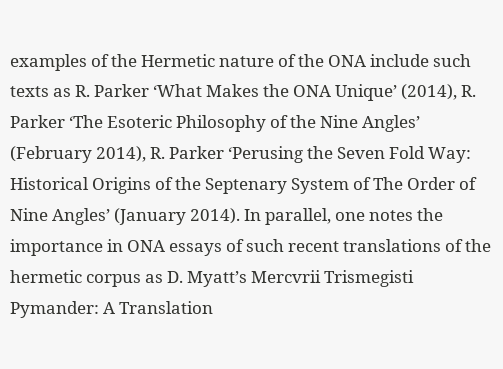examples of the Hermetic nature of the ONA include such texts as R. Parker ‘What Makes the ONA Unique’ (2014), R. Parker ‘The Esoteric Philosophy of the Nine Angles’ (February 2014), R. Parker ‘Perusing the Seven Fold Way: Historical Origins of the Septenary System of The Order of Nine Angles’ (January 2014). In parallel, one notes the importance in ONA essays of such recent translations of the hermetic corpus as D. Myatt’s Mercvrii Trismegisti Pymander: A Translation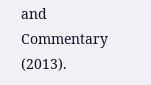and Commentary (2013).